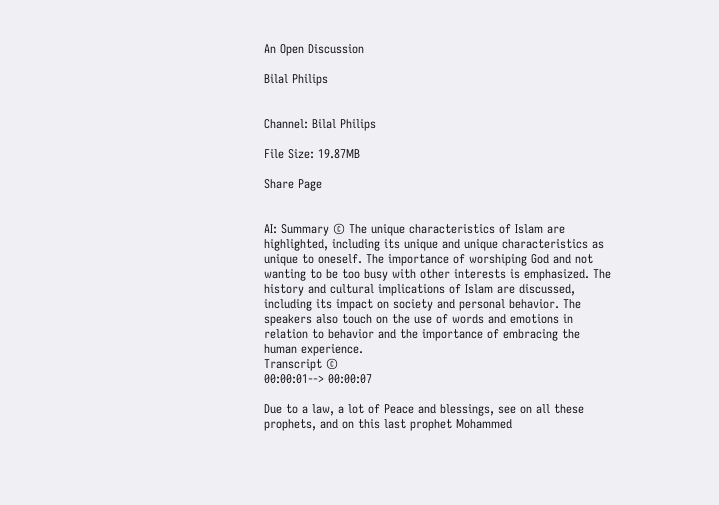An Open Discussion

Bilal Philips


Channel: Bilal Philips

File Size: 19.87MB

Share Page


AI: Summary © The unique characteristics of Islam are highlighted, including its unique and unique characteristics as unique to oneself. The importance of worshiping God and not wanting to be too busy with other interests is emphasized. The history and cultural implications of Islam are discussed, including its impact on society and personal behavior. The speakers also touch on the use of words and emotions in relation to behavior and the importance of embracing the human experience.
Transcript ©
00:00:01--> 00:00:07

Due to a law, a lot of Peace and blessings, see on all these prophets, and on this last prophet Mohammed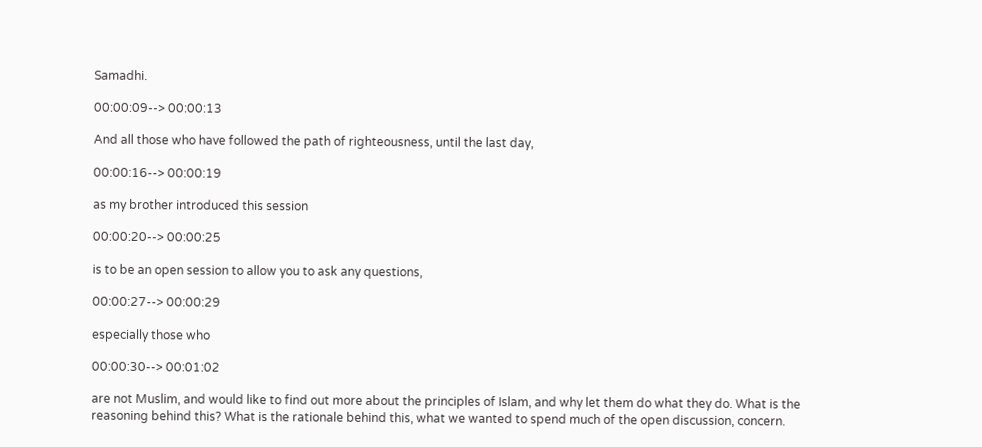Samadhi.

00:00:09--> 00:00:13

And all those who have followed the path of righteousness, until the last day,

00:00:16--> 00:00:19

as my brother introduced this session

00:00:20--> 00:00:25

is to be an open session to allow you to ask any questions,

00:00:27--> 00:00:29

especially those who

00:00:30--> 00:01:02

are not Muslim, and would like to find out more about the principles of Islam, and why let them do what they do. What is the reasoning behind this? What is the rationale behind this, what we wanted to spend much of the open discussion, concern.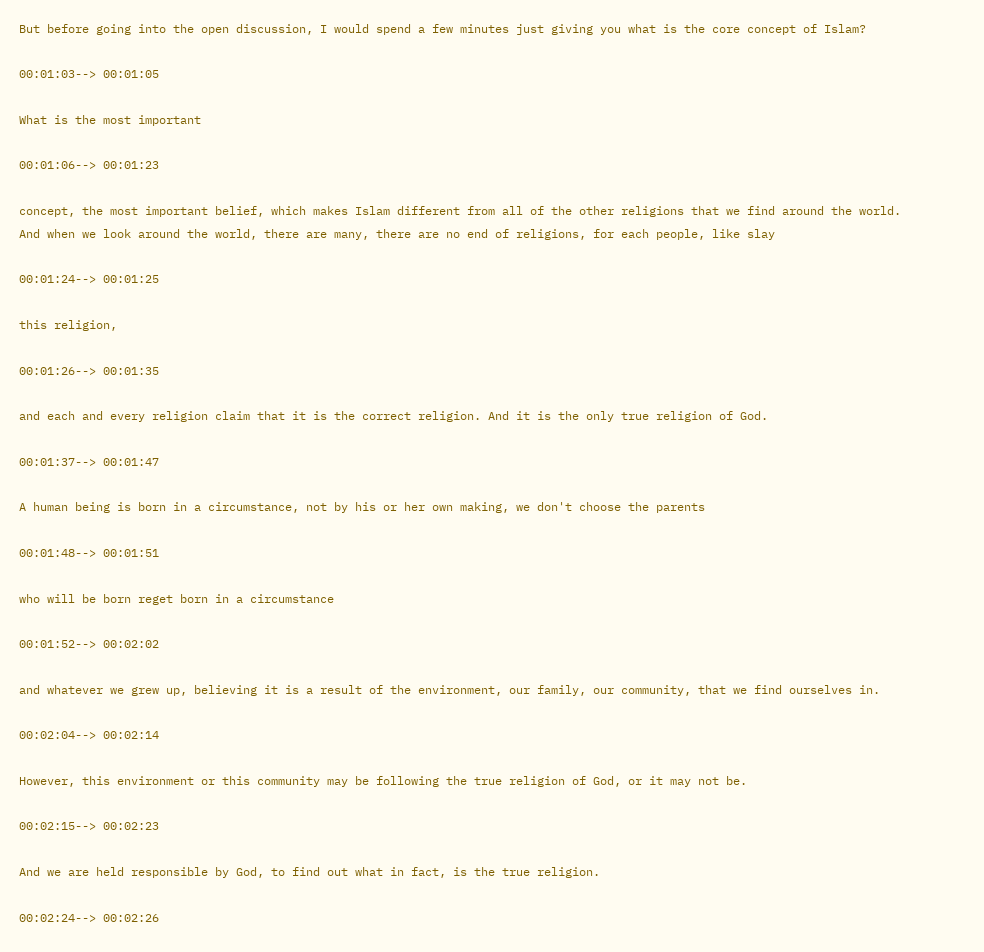But before going into the open discussion, I would spend a few minutes just giving you what is the core concept of Islam?

00:01:03--> 00:01:05

What is the most important

00:01:06--> 00:01:23

concept, the most important belief, which makes Islam different from all of the other religions that we find around the world. And when we look around the world, there are many, there are no end of religions, for each people, like slay

00:01:24--> 00:01:25

this religion,

00:01:26--> 00:01:35

and each and every religion claim that it is the correct religion. And it is the only true religion of God.

00:01:37--> 00:01:47

A human being is born in a circumstance, not by his or her own making, we don't choose the parents

00:01:48--> 00:01:51

who will be born reget born in a circumstance

00:01:52--> 00:02:02

and whatever we grew up, believing it is a result of the environment, our family, our community, that we find ourselves in.

00:02:04--> 00:02:14

However, this environment or this community may be following the true religion of God, or it may not be.

00:02:15--> 00:02:23

And we are held responsible by God, to find out what in fact, is the true religion.

00:02:24--> 00:02:26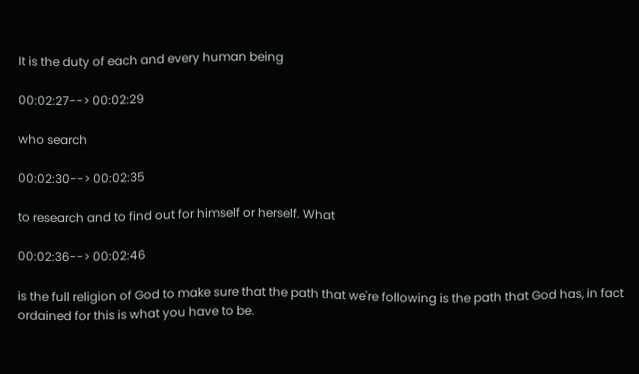It is the duty of each and every human being

00:02:27--> 00:02:29

who search

00:02:30--> 00:02:35

to research and to find out for himself or herself. What

00:02:36--> 00:02:46

is the full religion of God to make sure that the path that we're following is the path that God has, in fact ordained for this is what you have to be.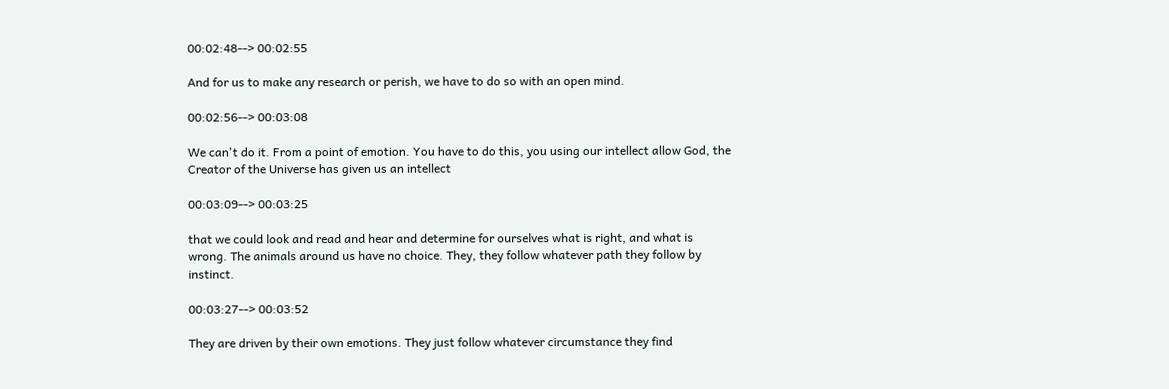00:02:48--> 00:02:55

And for us to make any research or perish, we have to do so with an open mind.

00:02:56--> 00:03:08

We can't do it. From a point of emotion. You have to do this, you using our intellect allow God, the Creator of the Universe has given us an intellect

00:03:09--> 00:03:25

that we could look and read and hear and determine for ourselves what is right, and what is wrong. The animals around us have no choice. They, they follow whatever path they follow by instinct.

00:03:27--> 00:03:52

They are driven by their own emotions. They just follow whatever circumstance they find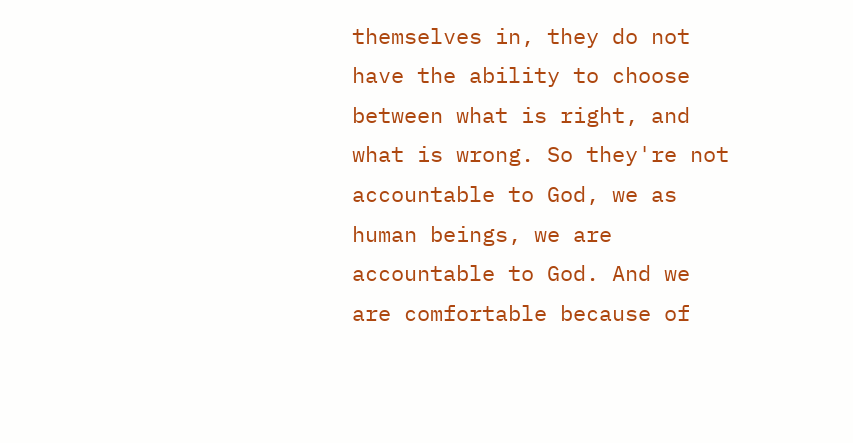themselves in, they do not have the ability to choose between what is right, and what is wrong. So they're not accountable to God, we as human beings, we are accountable to God. And we are comfortable because of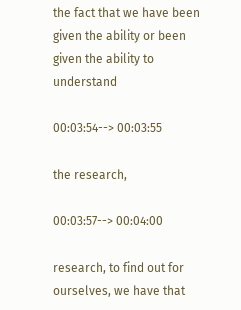the fact that we have been given the ability or been given the ability to understand

00:03:54--> 00:03:55

the research,

00:03:57--> 00:04:00

research, to find out for ourselves, we have that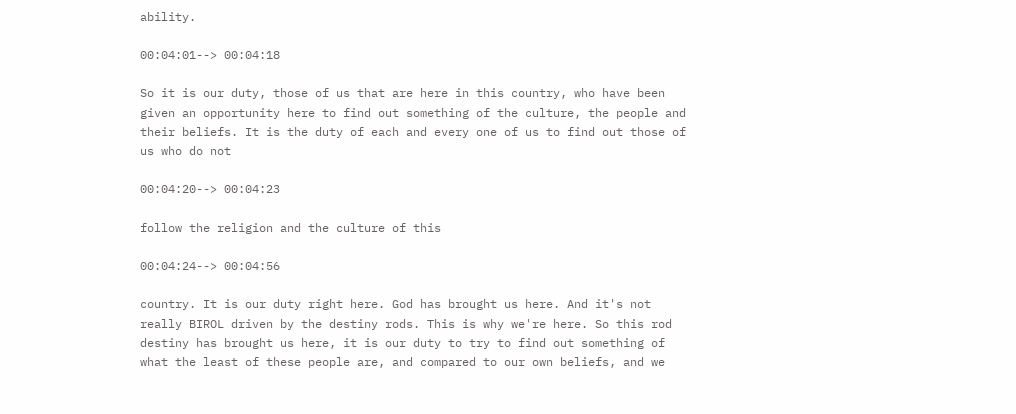ability.

00:04:01--> 00:04:18

So it is our duty, those of us that are here in this country, who have been given an opportunity here to find out something of the culture, the people and their beliefs. It is the duty of each and every one of us to find out those of us who do not

00:04:20--> 00:04:23

follow the religion and the culture of this

00:04:24--> 00:04:56

country. It is our duty right here. God has brought us here. And it's not really BIROL driven by the destiny rods. This is why we're here. So this rod destiny has brought us here, it is our duty to try to find out something of what the least of these people are, and compared to our own beliefs, and we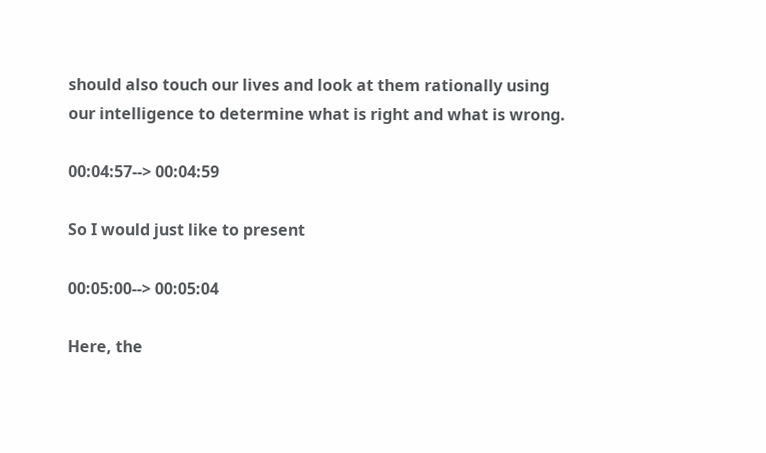should also touch our lives and look at them rationally using our intelligence to determine what is right and what is wrong.

00:04:57--> 00:04:59

So I would just like to present

00:05:00--> 00:05:04

Here, the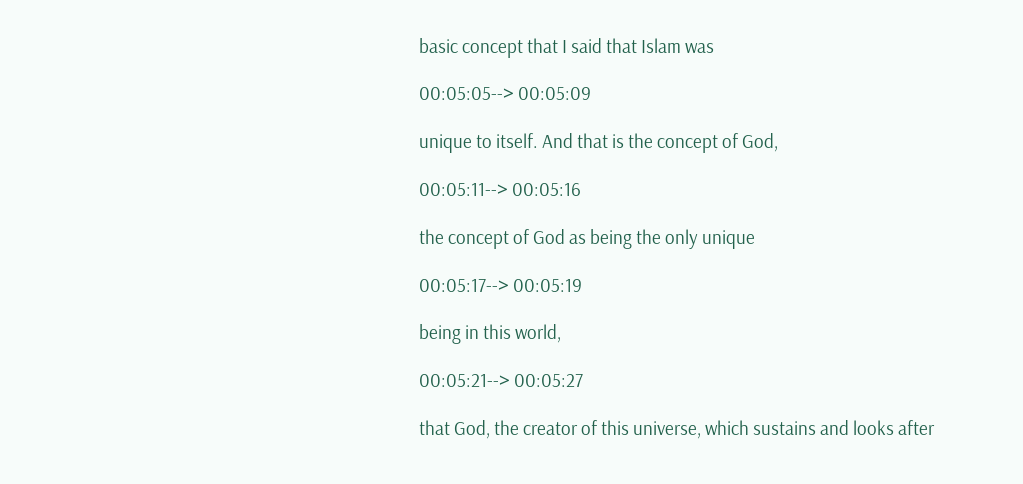basic concept that I said that Islam was

00:05:05--> 00:05:09

unique to itself. And that is the concept of God,

00:05:11--> 00:05:16

the concept of God as being the only unique

00:05:17--> 00:05:19

being in this world,

00:05:21--> 00:05:27

that God, the creator of this universe, which sustains and looks after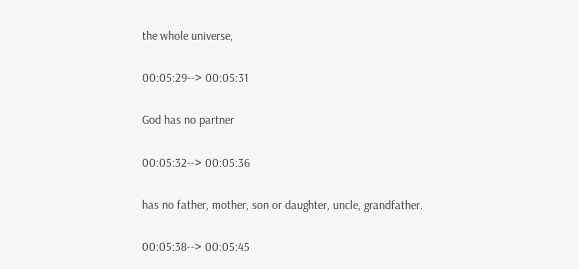the whole universe,

00:05:29--> 00:05:31

God has no partner

00:05:32--> 00:05:36

has no father, mother, son or daughter, uncle, grandfather.

00:05:38--> 00:05:45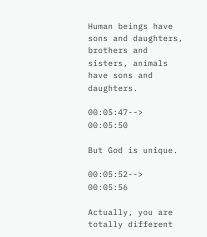Human beings have sons and daughters, brothers and sisters, animals have sons and daughters.

00:05:47--> 00:05:50

But God is unique.

00:05:52--> 00:05:56

Actually, you are totally different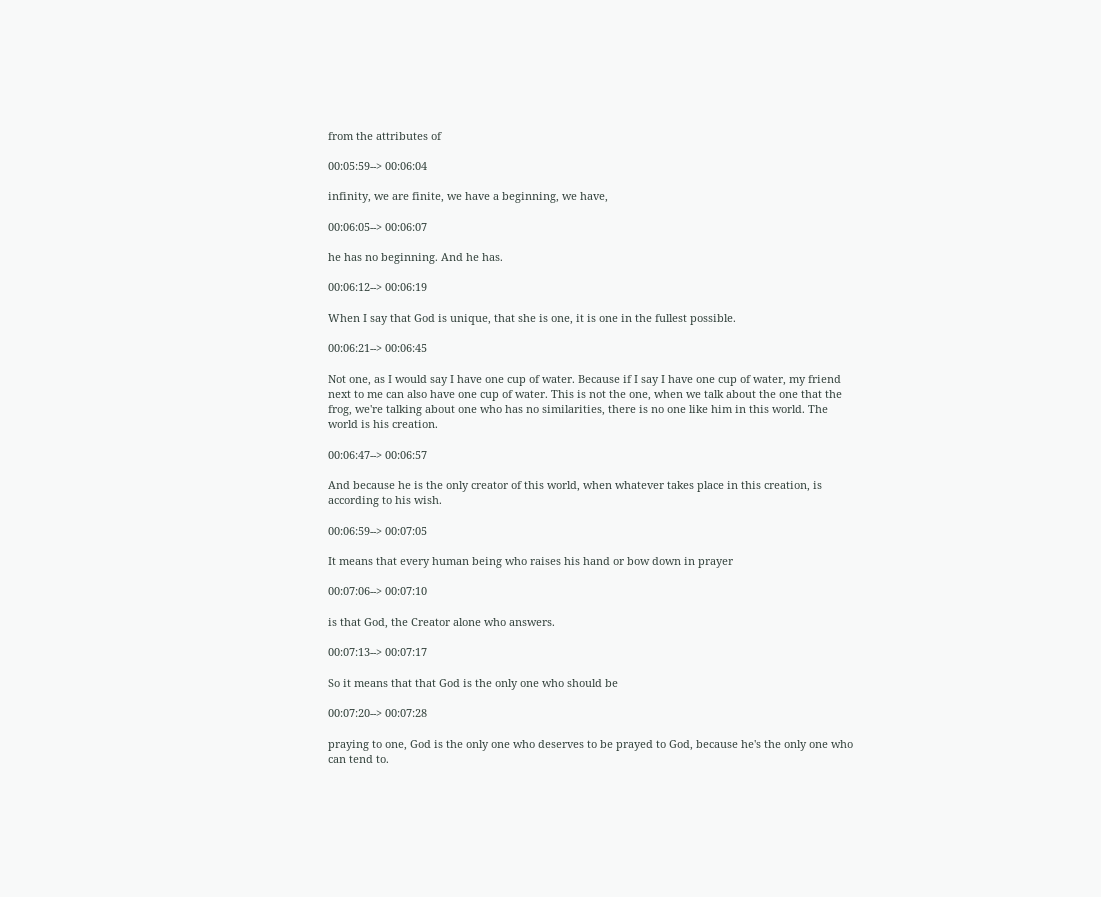from the attributes of

00:05:59--> 00:06:04

infinity, we are finite, we have a beginning, we have,

00:06:05--> 00:06:07

he has no beginning. And he has.

00:06:12--> 00:06:19

When I say that God is unique, that she is one, it is one in the fullest possible.

00:06:21--> 00:06:45

Not one, as I would say I have one cup of water. Because if I say I have one cup of water, my friend next to me can also have one cup of water. This is not the one, when we talk about the one that the frog, we're talking about one who has no similarities, there is no one like him in this world. The world is his creation.

00:06:47--> 00:06:57

And because he is the only creator of this world, when whatever takes place in this creation, is according to his wish.

00:06:59--> 00:07:05

It means that every human being who raises his hand or bow down in prayer

00:07:06--> 00:07:10

is that God, the Creator alone who answers.

00:07:13--> 00:07:17

So it means that that God is the only one who should be

00:07:20--> 00:07:28

praying to one, God is the only one who deserves to be prayed to God, because he's the only one who can tend to.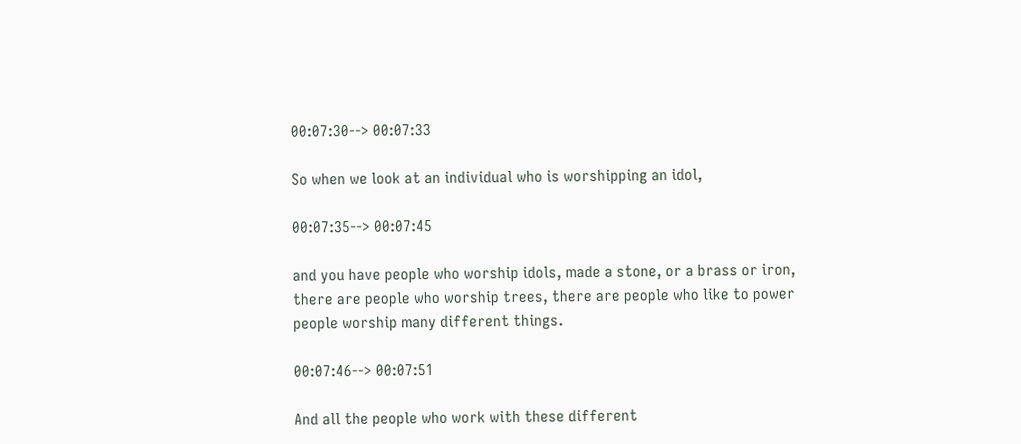00:07:30--> 00:07:33

So when we look at an individual who is worshipping an idol,

00:07:35--> 00:07:45

and you have people who worship idols, made a stone, or a brass or iron, there are people who worship trees, there are people who like to power people worship many different things.

00:07:46--> 00:07:51

And all the people who work with these different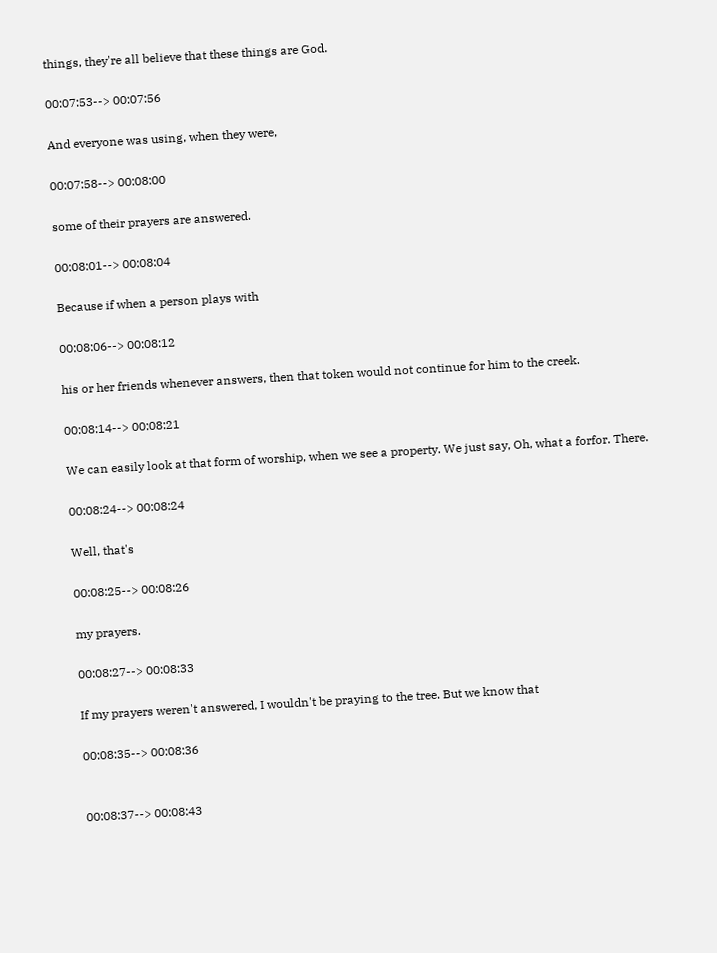things, they're all believe that these things are God.

00:07:53--> 00:07:56

And everyone was using, when they were,

00:07:58--> 00:08:00

some of their prayers are answered.

00:08:01--> 00:08:04

Because if when a person plays with

00:08:06--> 00:08:12

his or her friends whenever answers, then that token would not continue for him to the creek.

00:08:14--> 00:08:21

We can easily look at that form of worship, when we see a property. We just say, Oh, what a forfor. There.

00:08:24--> 00:08:24

Well, that's

00:08:25--> 00:08:26

my prayers.

00:08:27--> 00:08:33

If my prayers weren't answered, I wouldn't be praying to the tree. But we know that

00:08:35--> 00:08:36


00:08:37--> 00:08:43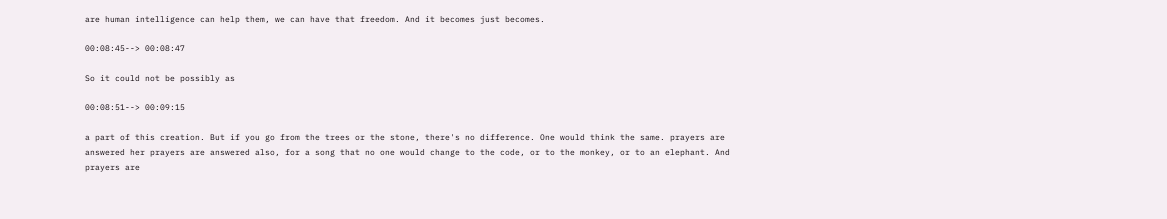are human intelligence can help them, we can have that freedom. And it becomes just becomes.

00:08:45--> 00:08:47

So it could not be possibly as

00:08:51--> 00:09:15

a part of this creation. But if you go from the trees or the stone, there's no difference. One would think the same. prayers are answered her prayers are answered also, for a song that no one would change to the code, or to the monkey, or to an elephant. And prayers are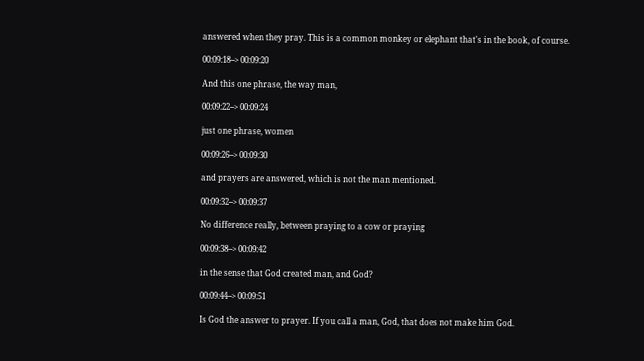answered when they pray. This is a common monkey or elephant that's in the book, of course.

00:09:18--> 00:09:20

And this one phrase, the way man,

00:09:22--> 00:09:24

just one phrase, women

00:09:26--> 00:09:30

and prayers are answered, which is not the man mentioned.

00:09:32--> 00:09:37

No difference really, between praying to a cow or praying

00:09:38--> 00:09:42

in the sense that God created man, and God?

00:09:44--> 00:09:51

Is God the answer to prayer. If you call a man, God, that does not make him God.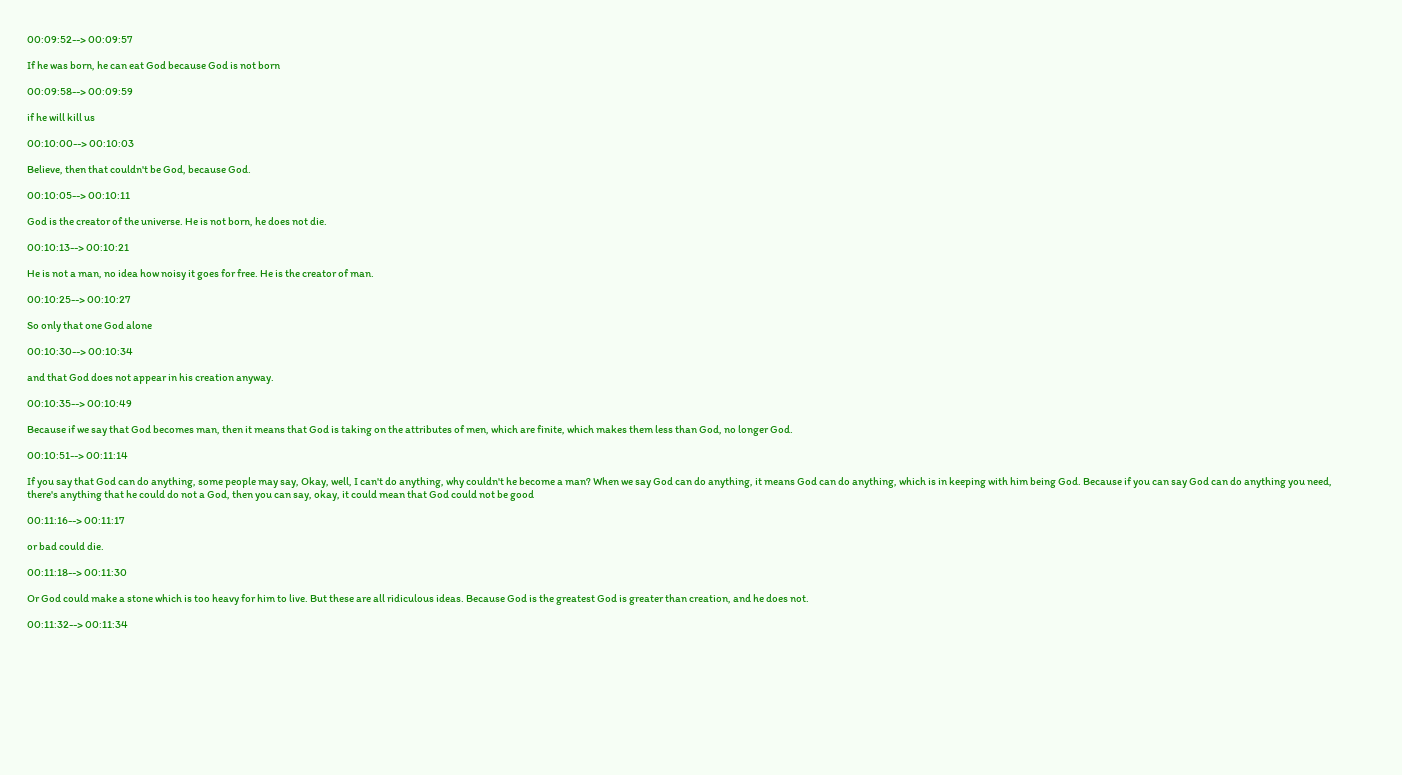00:09:52--> 00:09:57

If he was born, he can eat God because God is not born

00:09:58--> 00:09:59

if he will kill us

00:10:00--> 00:10:03

Believe, then that couldn't be God, because God.

00:10:05--> 00:10:11

God is the creator of the universe. He is not born, he does not die.

00:10:13--> 00:10:21

He is not a man, no idea how noisy it goes for free. He is the creator of man.

00:10:25--> 00:10:27

So only that one God alone

00:10:30--> 00:10:34

and that God does not appear in his creation anyway.

00:10:35--> 00:10:49

Because if we say that God becomes man, then it means that God is taking on the attributes of men, which are finite, which makes them less than God, no longer God.

00:10:51--> 00:11:14

If you say that God can do anything, some people may say, Okay, well, I can't do anything, why couldn't he become a man? When we say God can do anything, it means God can do anything, which is in keeping with him being God. Because if you can say God can do anything you need, there's anything that he could do not a God, then you can say, okay, it could mean that God could not be good

00:11:16--> 00:11:17

or bad could die.

00:11:18--> 00:11:30

Or God could make a stone which is too heavy for him to live. But these are all ridiculous ideas. Because God is the greatest God is greater than creation, and he does not.

00:11:32--> 00:11:34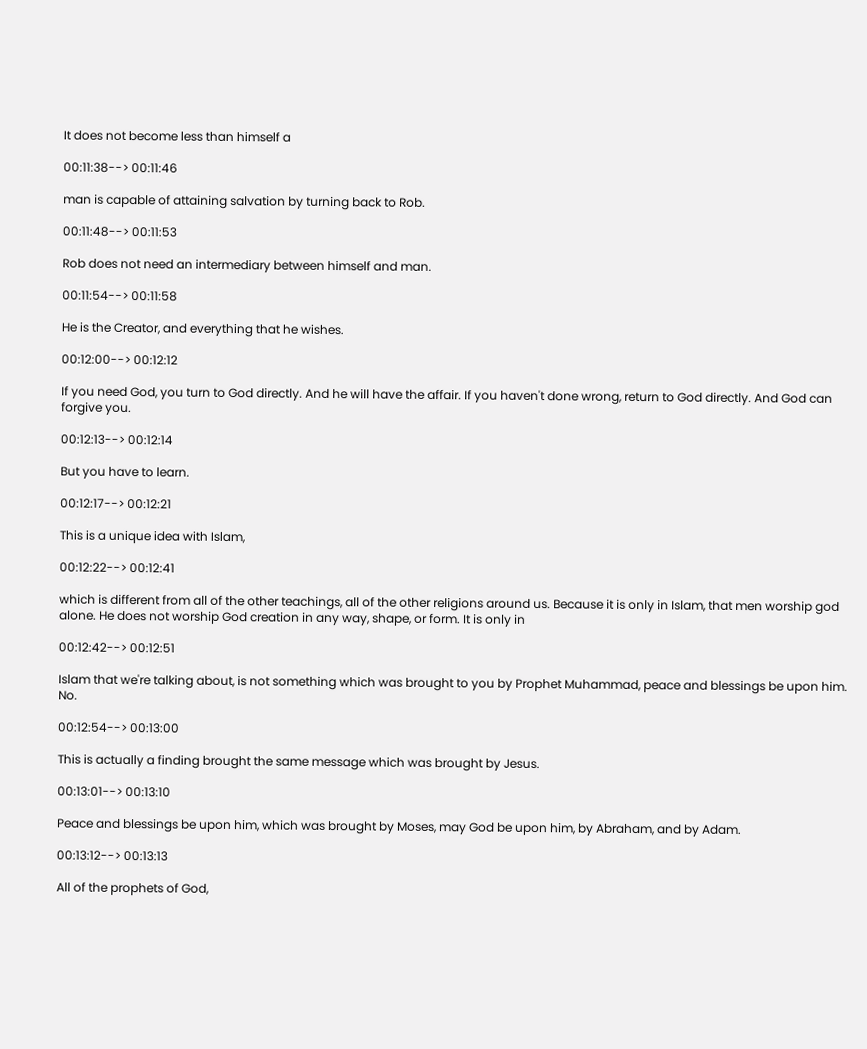It does not become less than himself a

00:11:38--> 00:11:46

man is capable of attaining salvation by turning back to Rob.

00:11:48--> 00:11:53

Rob does not need an intermediary between himself and man.

00:11:54--> 00:11:58

He is the Creator, and everything that he wishes.

00:12:00--> 00:12:12

If you need God, you turn to God directly. And he will have the affair. If you haven't done wrong, return to God directly. And God can forgive you.

00:12:13--> 00:12:14

But you have to learn.

00:12:17--> 00:12:21

This is a unique idea with Islam,

00:12:22--> 00:12:41

which is different from all of the other teachings, all of the other religions around us. Because it is only in Islam, that men worship god alone. He does not worship God creation in any way, shape, or form. It is only in

00:12:42--> 00:12:51

Islam that we're talking about, is not something which was brought to you by Prophet Muhammad, peace and blessings be upon him. No.

00:12:54--> 00:13:00

This is actually a finding brought the same message which was brought by Jesus.

00:13:01--> 00:13:10

Peace and blessings be upon him, which was brought by Moses, may God be upon him, by Abraham, and by Adam.

00:13:12--> 00:13:13

All of the prophets of God,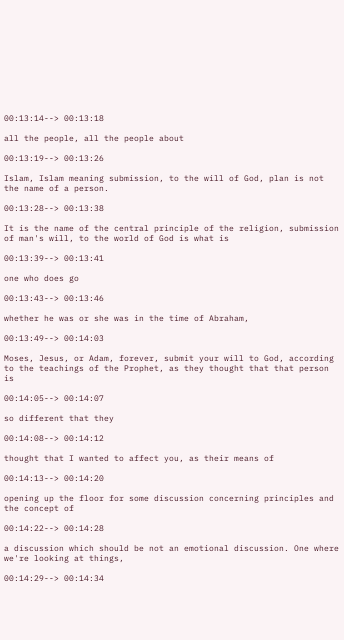00:13:14--> 00:13:18

all the people, all the people about

00:13:19--> 00:13:26

Islam, Islam meaning submission, to the will of God, plan is not the name of a person.

00:13:28--> 00:13:38

It is the name of the central principle of the religion, submission of man's will, to the world of God is what is

00:13:39--> 00:13:41

one who does go

00:13:43--> 00:13:46

whether he was or she was in the time of Abraham,

00:13:49--> 00:14:03

Moses, Jesus, or Adam, forever, submit your will to God, according to the teachings of the Prophet, as they thought that that person is

00:14:05--> 00:14:07

so different that they

00:14:08--> 00:14:12

thought that I wanted to affect you, as their means of

00:14:13--> 00:14:20

opening up the floor for some discussion concerning principles and the concept of

00:14:22--> 00:14:28

a discussion which should be not an emotional discussion. One where we're looking at things,

00:14:29--> 00:14:34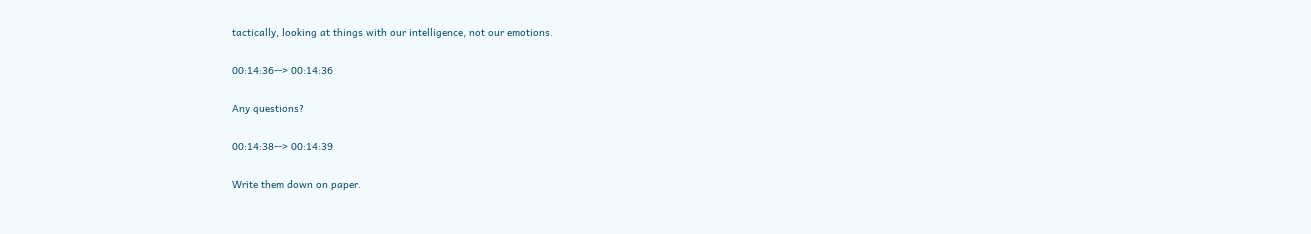tactically, looking at things with our intelligence, not our emotions.

00:14:36--> 00:14:36

Any questions?

00:14:38--> 00:14:39

Write them down on paper.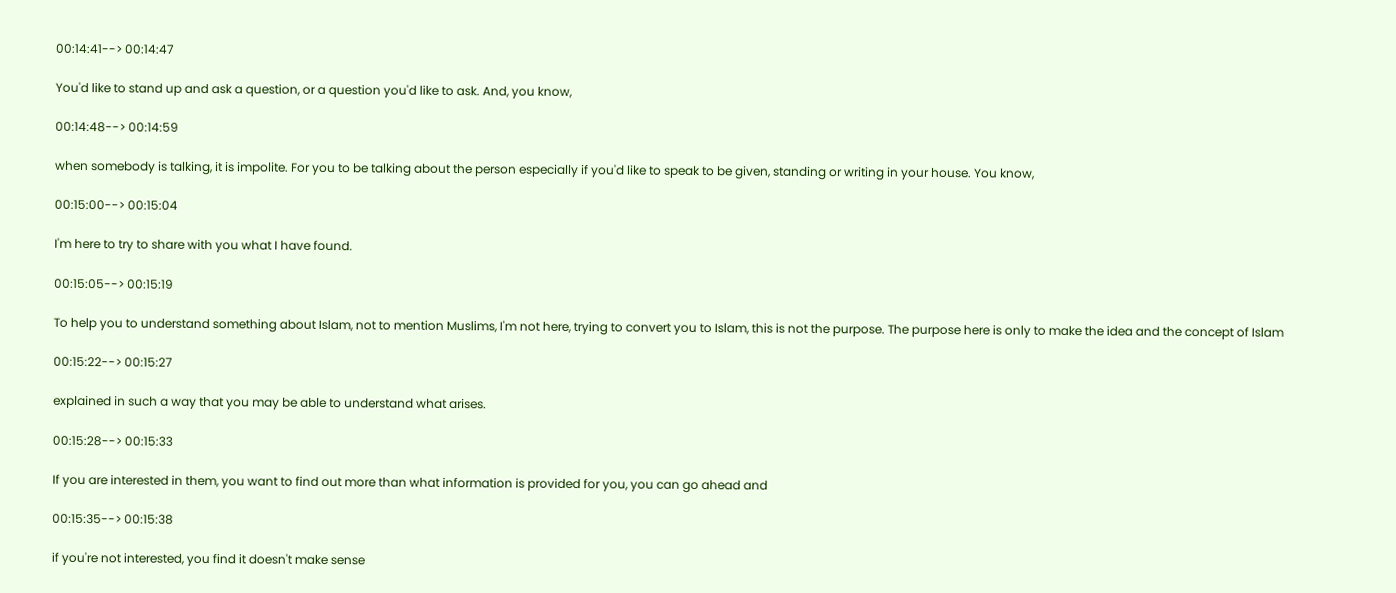00:14:41--> 00:14:47

You'd like to stand up and ask a question, or a question you'd like to ask. And, you know,

00:14:48--> 00:14:59

when somebody is talking, it is impolite. For you to be talking about the person especially if you'd like to speak to be given, standing or writing in your house. You know,

00:15:00--> 00:15:04

I'm here to try to share with you what I have found.

00:15:05--> 00:15:19

To help you to understand something about Islam, not to mention Muslims, I'm not here, trying to convert you to Islam, this is not the purpose. The purpose here is only to make the idea and the concept of Islam

00:15:22--> 00:15:27

explained in such a way that you may be able to understand what arises.

00:15:28--> 00:15:33

If you are interested in them, you want to find out more than what information is provided for you, you can go ahead and

00:15:35--> 00:15:38

if you're not interested, you find it doesn't make sense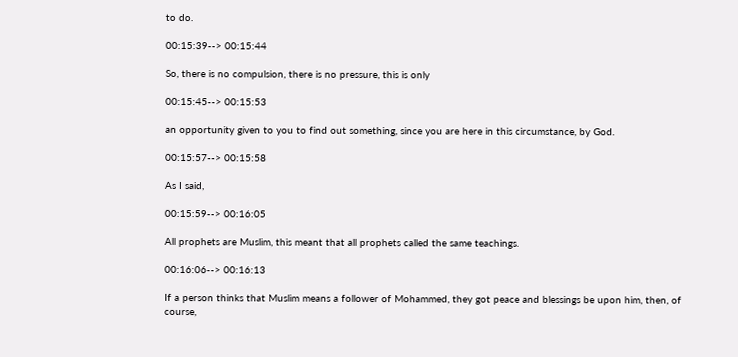to do.

00:15:39--> 00:15:44

So, there is no compulsion, there is no pressure, this is only

00:15:45--> 00:15:53

an opportunity given to you to find out something, since you are here in this circumstance, by God.

00:15:57--> 00:15:58

As I said,

00:15:59--> 00:16:05

All prophets are Muslim, this meant that all prophets called the same teachings.

00:16:06--> 00:16:13

If a person thinks that Muslim means a follower of Mohammed, they got peace and blessings be upon him, then, of course,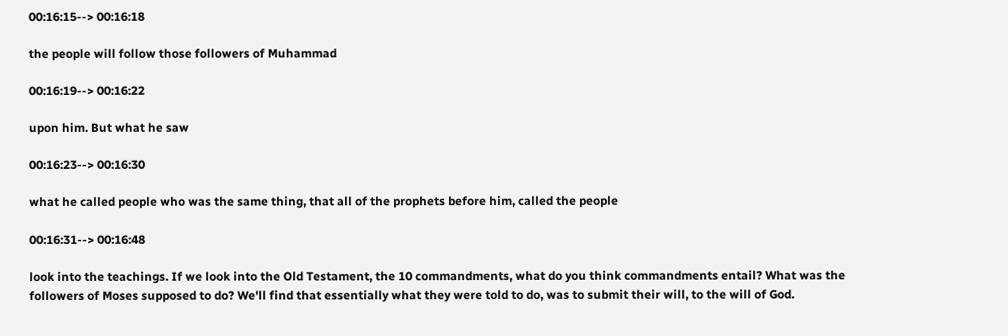00:16:15--> 00:16:18

the people will follow those followers of Muhammad

00:16:19--> 00:16:22

upon him. But what he saw

00:16:23--> 00:16:30

what he called people who was the same thing, that all of the prophets before him, called the people

00:16:31--> 00:16:48

look into the teachings. If we look into the Old Testament, the 10 commandments, what do you think commandments entail? What was the followers of Moses supposed to do? We'll find that essentially what they were told to do, was to submit their will, to the will of God.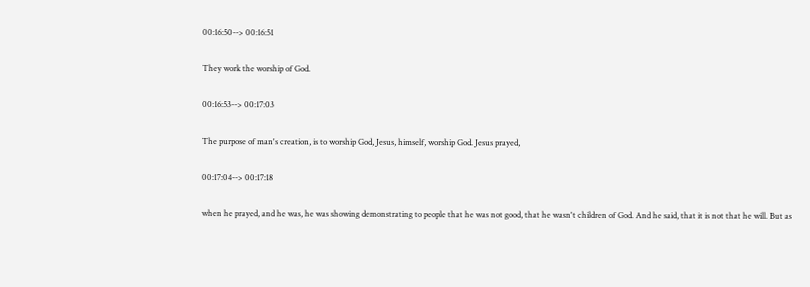00:16:50--> 00:16:51

They work the worship of God.

00:16:53--> 00:17:03

The purpose of man's creation, is to worship God, Jesus, himself, worship God. Jesus prayed,

00:17:04--> 00:17:18

when he prayed, and he was, he was showing demonstrating to people that he was not good, that he wasn't children of God. And he said, that it is not that he will. But as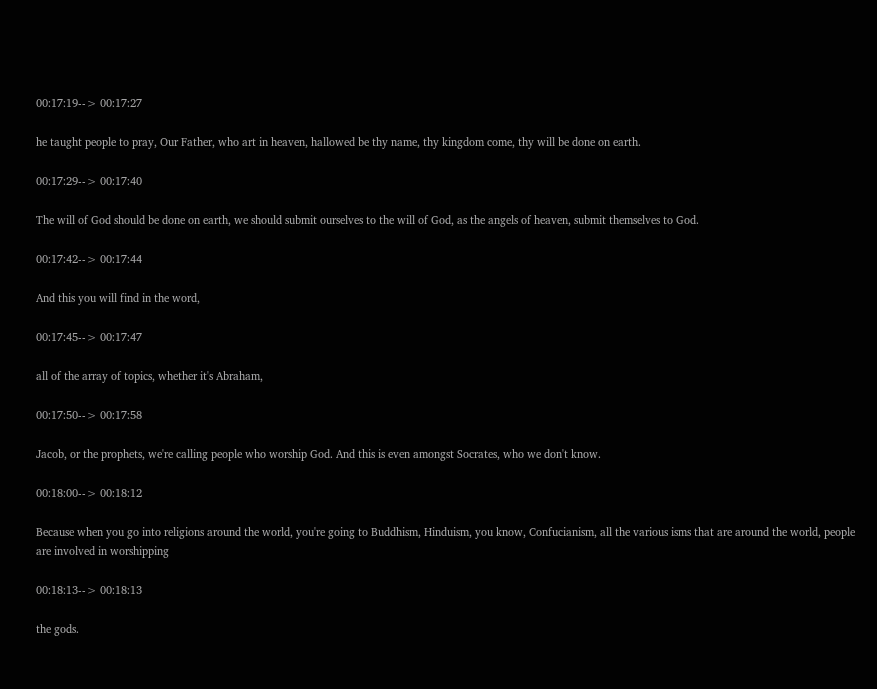00:17:19--> 00:17:27

he taught people to pray, Our Father, who art in heaven, hallowed be thy name, thy kingdom come, thy will be done on earth.

00:17:29--> 00:17:40

The will of God should be done on earth, we should submit ourselves to the will of God, as the angels of heaven, submit themselves to God.

00:17:42--> 00:17:44

And this you will find in the word,

00:17:45--> 00:17:47

all of the array of topics, whether it's Abraham,

00:17:50--> 00:17:58

Jacob, or the prophets, we're calling people who worship God. And this is even amongst Socrates, who we don't know.

00:18:00--> 00:18:12

Because when you go into religions around the world, you're going to Buddhism, Hinduism, you know, Confucianism, all the various isms that are around the world, people are involved in worshipping

00:18:13--> 00:18:13

the gods.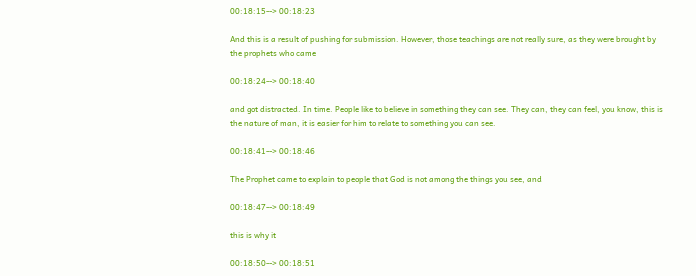00:18:15--> 00:18:23

And this is a result of pushing for submission. However, those teachings are not really sure, as they were brought by the prophets who came

00:18:24--> 00:18:40

and got distracted. In time. People like to believe in something they can see. They can, they can feel, you know, this is the nature of man, it is easier for him to relate to something you can see.

00:18:41--> 00:18:46

The Prophet came to explain to people that God is not among the things you see, and

00:18:47--> 00:18:49

this is why it

00:18:50--> 00:18:51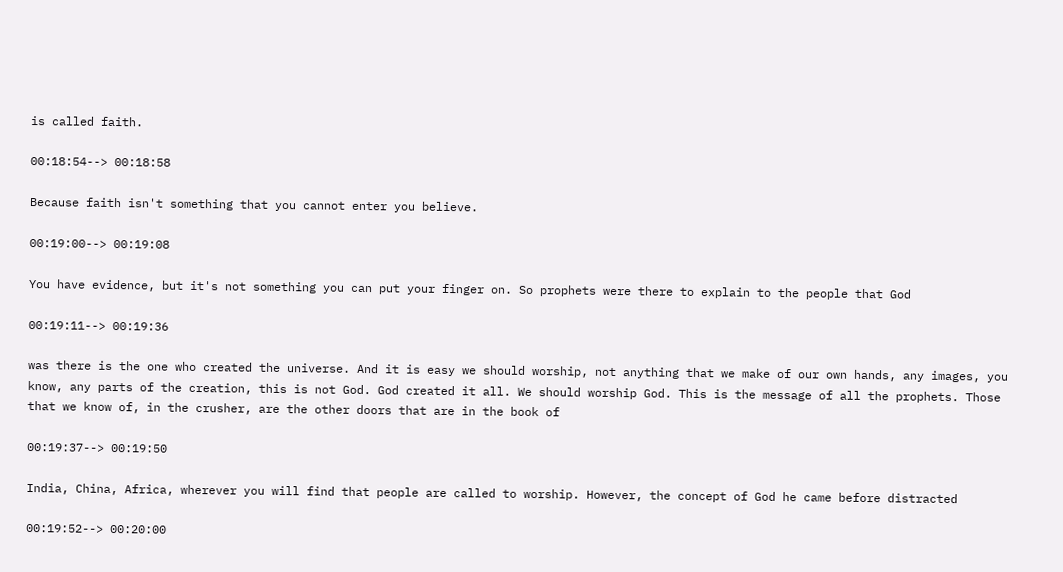is called faith.

00:18:54--> 00:18:58

Because faith isn't something that you cannot enter you believe.

00:19:00--> 00:19:08

You have evidence, but it's not something you can put your finger on. So prophets were there to explain to the people that God

00:19:11--> 00:19:36

was there is the one who created the universe. And it is easy we should worship, not anything that we make of our own hands, any images, you know, any parts of the creation, this is not God. God created it all. We should worship God. This is the message of all the prophets. Those that we know of, in the crusher, are the other doors that are in the book of

00:19:37--> 00:19:50

India, China, Africa, wherever you will find that people are called to worship. However, the concept of God he came before distracted

00:19:52--> 00:20:00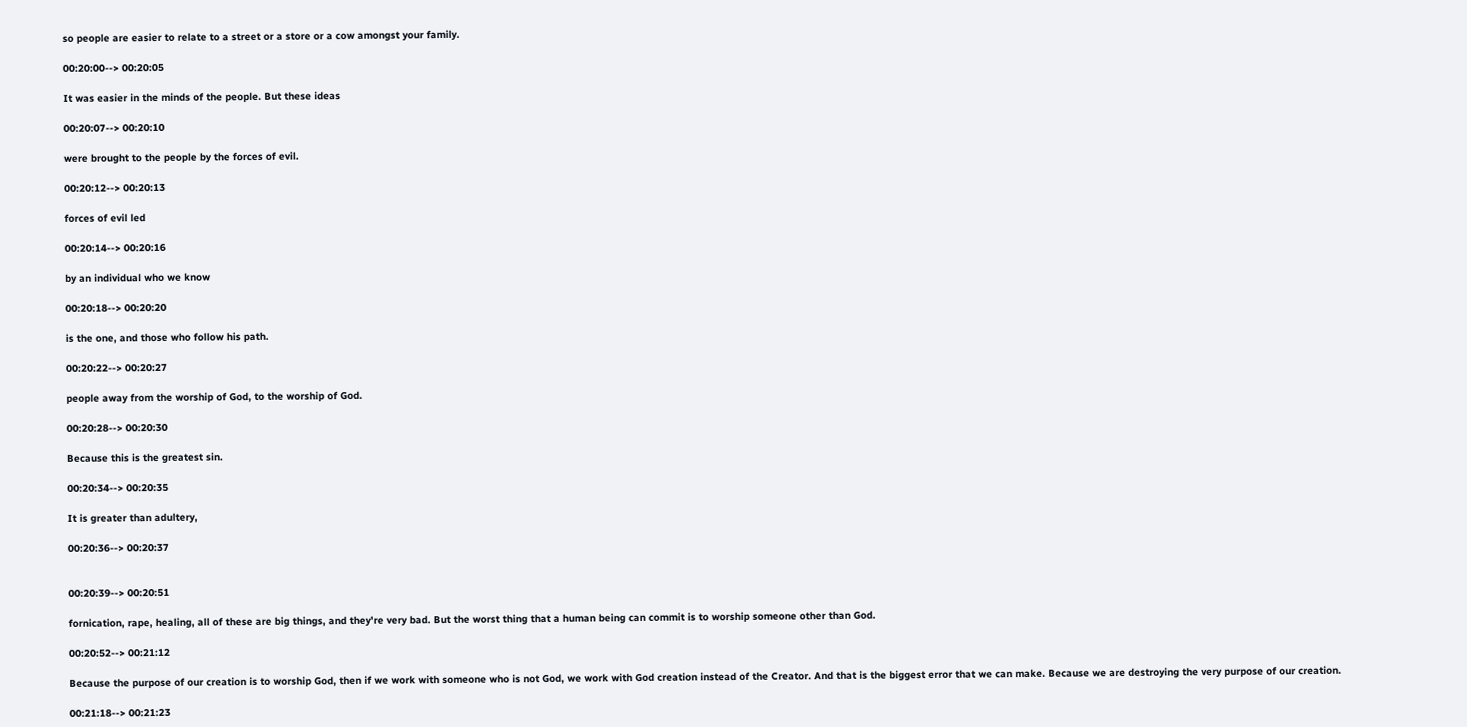so people are easier to relate to a street or a store or a cow amongst your family.

00:20:00--> 00:20:05

It was easier in the minds of the people. But these ideas

00:20:07--> 00:20:10

were brought to the people by the forces of evil.

00:20:12--> 00:20:13

forces of evil led

00:20:14--> 00:20:16

by an individual who we know

00:20:18--> 00:20:20

is the one, and those who follow his path.

00:20:22--> 00:20:27

people away from the worship of God, to the worship of God.

00:20:28--> 00:20:30

Because this is the greatest sin.

00:20:34--> 00:20:35

It is greater than adultery,

00:20:36--> 00:20:37


00:20:39--> 00:20:51

fornication, rape, healing, all of these are big things, and they're very bad. But the worst thing that a human being can commit is to worship someone other than God.

00:20:52--> 00:21:12

Because the purpose of our creation is to worship God, then if we work with someone who is not God, we work with God creation instead of the Creator. And that is the biggest error that we can make. Because we are destroying the very purpose of our creation.

00:21:18--> 00:21:23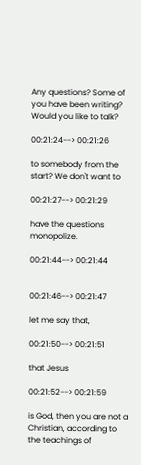Any questions? Some of you have been writing? Would you like to talk?

00:21:24--> 00:21:26

to somebody from the start? We don't want to

00:21:27--> 00:21:29

have the questions monopolize.

00:21:44--> 00:21:44


00:21:46--> 00:21:47

let me say that,

00:21:50--> 00:21:51

that Jesus

00:21:52--> 00:21:59

is God, then you are not a Christian, according to the teachings of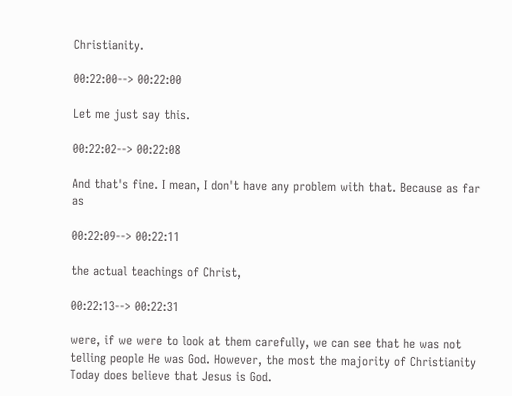Christianity.

00:22:00--> 00:22:00

Let me just say this.

00:22:02--> 00:22:08

And that's fine. I mean, I don't have any problem with that. Because as far as

00:22:09--> 00:22:11

the actual teachings of Christ,

00:22:13--> 00:22:31

were, if we were to look at them carefully, we can see that he was not telling people He was God. However, the most the majority of Christianity Today does believe that Jesus is God.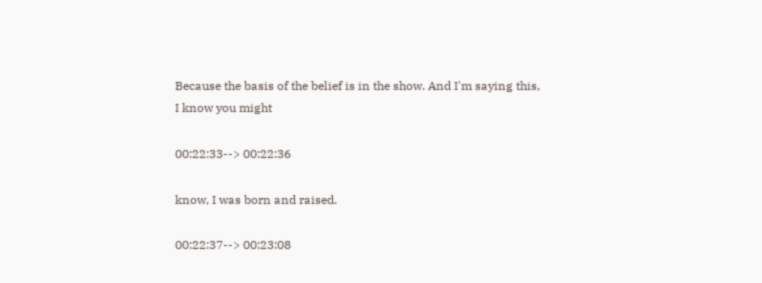Because the basis of the belief is in the show. And I'm saying this, I know you might

00:22:33--> 00:22:36

know, I was born and raised.

00:22:37--> 00:23:08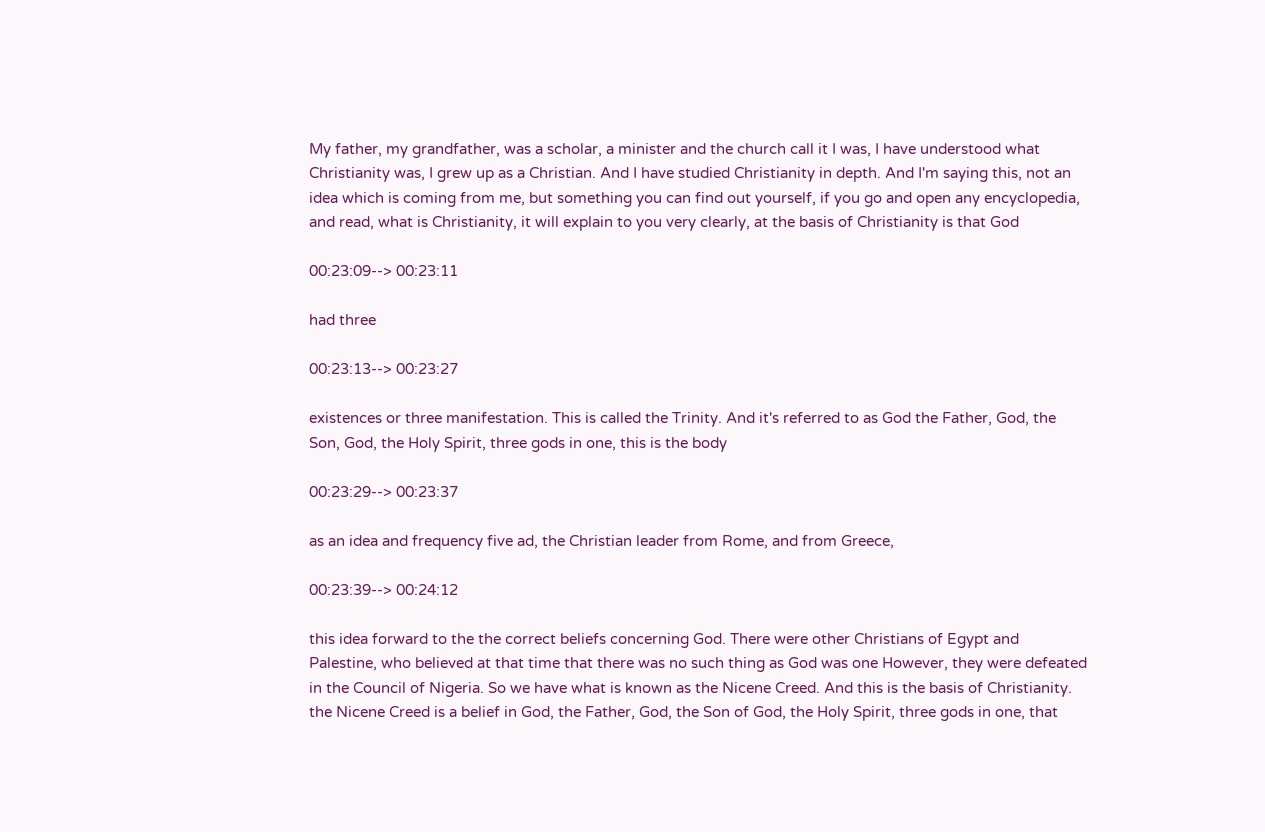My father, my grandfather, was a scholar, a minister and the church call it I was, I have understood what Christianity was, I grew up as a Christian. And I have studied Christianity in depth. And I'm saying this, not an idea which is coming from me, but something you can find out yourself, if you go and open any encyclopedia, and read, what is Christianity, it will explain to you very clearly, at the basis of Christianity is that God

00:23:09--> 00:23:11

had three

00:23:13--> 00:23:27

existences or three manifestation. This is called the Trinity. And it's referred to as God the Father, God, the Son, God, the Holy Spirit, three gods in one, this is the body

00:23:29--> 00:23:37

as an idea and frequency five ad, the Christian leader from Rome, and from Greece,

00:23:39--> 00:24:12

this idea forward to the the correct beliefs concerning God. There were other Christians of Egypt and Palestine, who believed at that time that there was no such thing as God was one However, they were defeated in the Council of Nigeria. So we have what is known as the Nicene Creed. And this is the basis of Christianity. the Nicene Creed is a belief in God, the Father, God, the Son of God, the Holy Spirit, three gods in one, that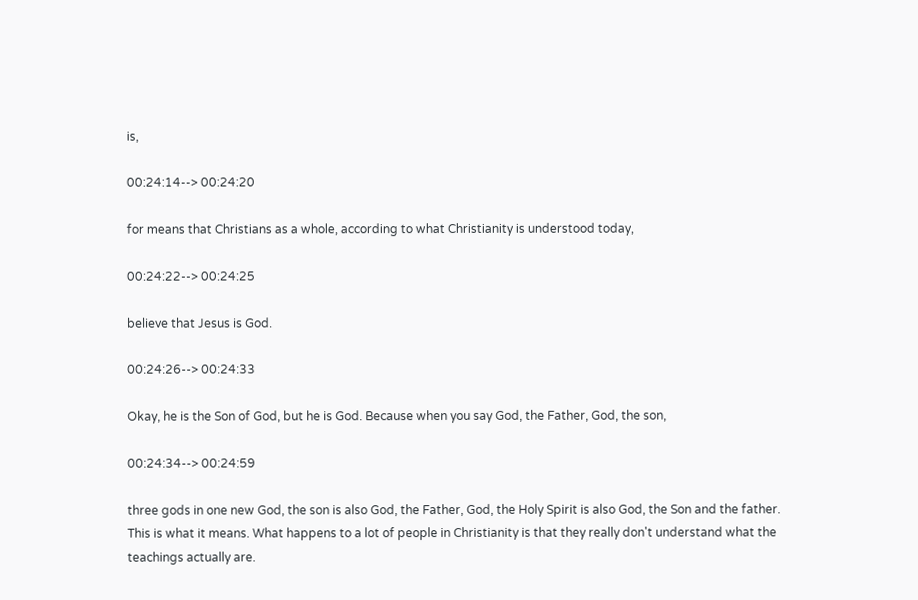is,

00:24:14--> 00:24:20

for means that Christians as a whole, according to what Christianity is understood today,

00:24:22--> 00:24:25

believe that Jesus is God.

00:24:26--> 00:24:33

Okay, he is the Son of God, but he is God. Because when you say God, the Father, God, the son,

00:24:34--> 00:24:59

three gods in one new God, the son is also God, the Father, God, the Holy Spirit is also God, the Son and the father. This is what it means. What happens to a lot of people in Christianity is that they really don't understand what the teachings actually are.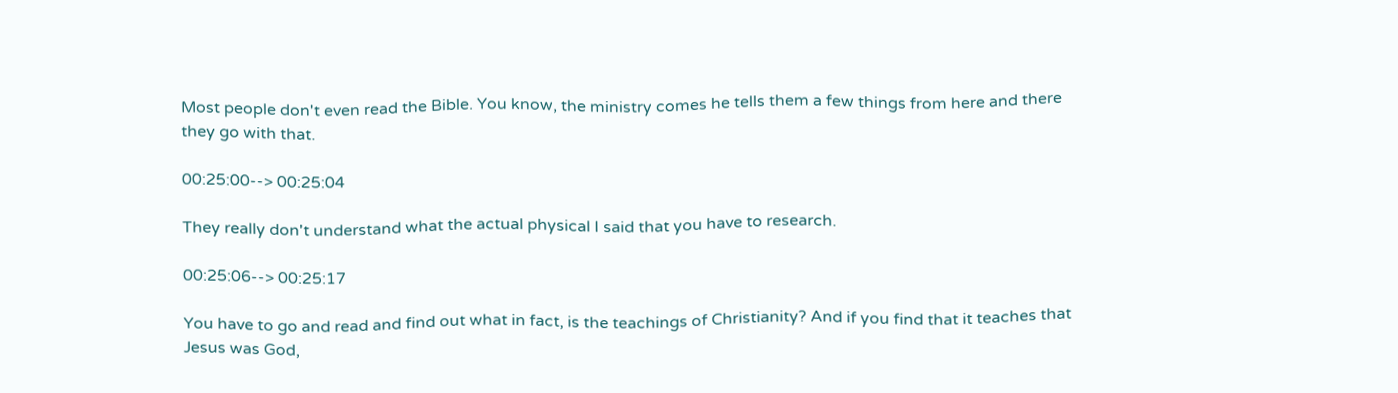Most people don't even read the Bible. You know, the ministry comes he tells them a few things from here and there they go with that.

00:25:00--> 00:25:04

They really don't understand what the actual physical I said that you have to research.

00:25:06--> 00:25:17

You have to go and read and find out what in fact, is the teachings of Christianity? And if you find that it teaches that Jesus was God,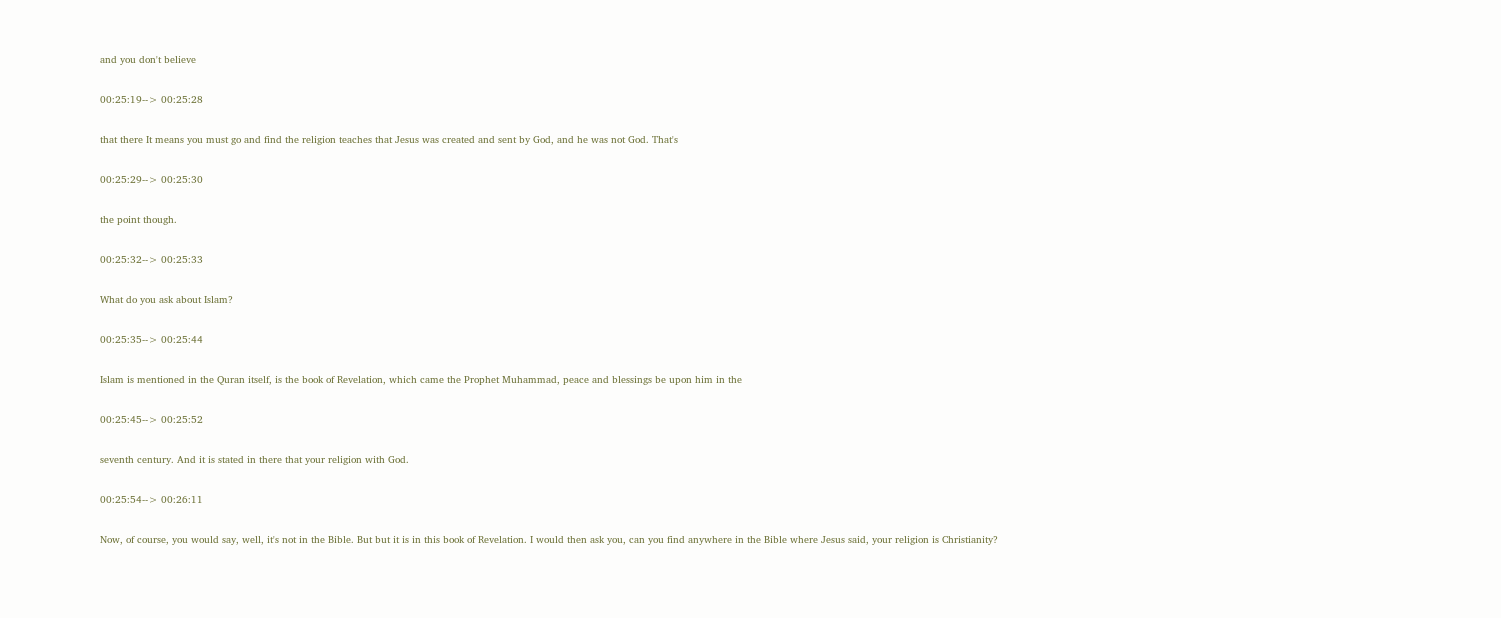and you don't believe

00:25:19--> 00:25:28

that there It means you must go and find the religion teaches that Jesus was created and sent by God, and he was not God. That's

00:25:29--> 00:25:30

the point though.

00:25:32--> 00:25:33

What do you ask about Islam?

00:25:35--> 00:25:44

Islam is mentioned in the Quran itself, is the book of Revelation, which came the Prophet Muhammad, peace and blessings be upon him in the

00:25:45--> 00:25:52

seventh century. And it is stated in there that your religion with God.

00:25:54--> 00:26:11

Now, of course, you would say, well, it's not in the Bible. But but it is in this book of Revelation. I would then ask you, can you find anywhere in the Bible where Jesus said, your religion is Christianity?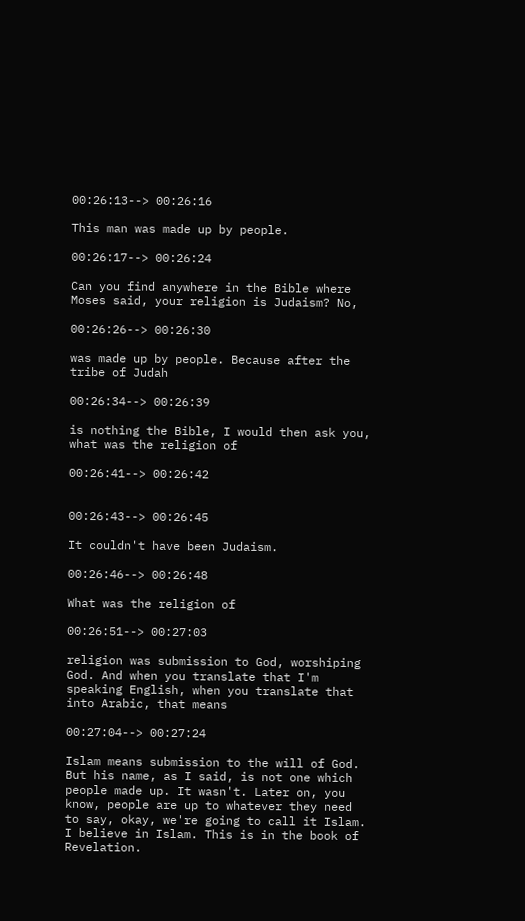00:26:13--> 00:26:16

This man was made up by people.

00:26:17--> 00:26:24

Can you find anywhere in the Bible where Moses said, your religion is Judaism? No,

00:26:26--> 00:26:30

was made up by people. Because after the tribe of Judah

00:26:34--> 00:26:39

is nothing the Bible, I would then ask you, what was the religion of

00:26:41--> 00:26:42


00:26:43--> 00:26:45

It couldn't have been Judaism.

00:26:46--> 00:26:48

What was the religion of

00:26:51--> 00:27:03

religion was submission to God, worshiping God. And when you translate that I'm speaking English, when you translate that into Arabic, that means

00:27:04--> 00:27:24

Islam means submission to the will of God. But his name, as I said, is not one which people made up. It wasn't. Later on, you know, people are up to whatever they need to say, okay, we're going to call it Islam. I believe in Islam. This is in the book of Revelation.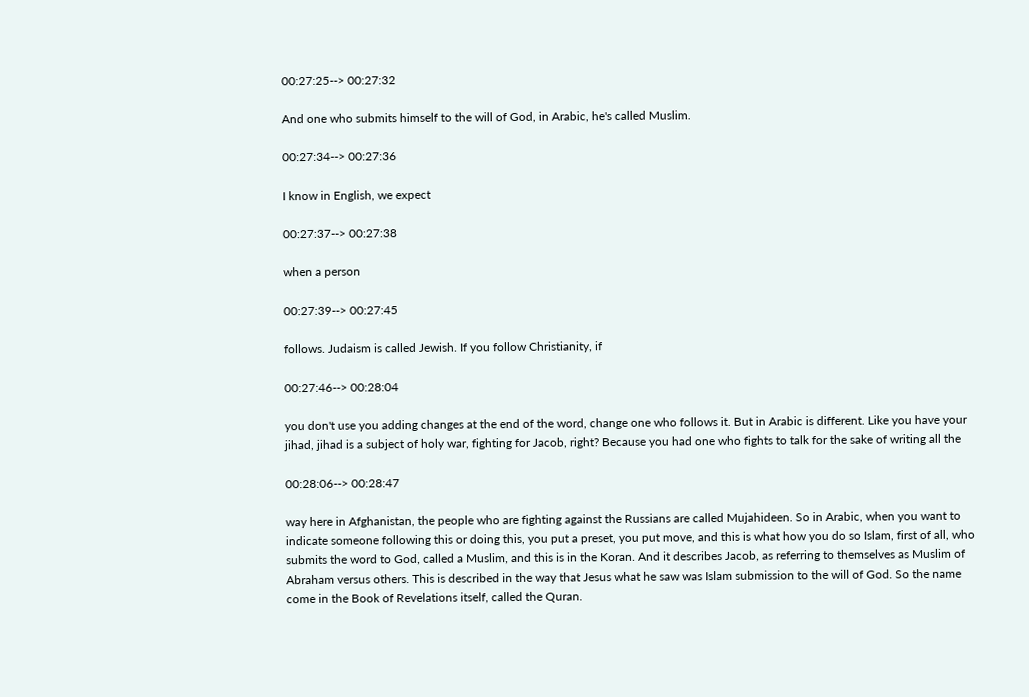00:27:25--> 00:27:32

And one who submits himself to the will of God, in Arabic, he's called Muslim.

00:27:34--> 00:27:36

I know in English, we expect

00:27:37--> 00:27:38

when a person

00:27:39--> 00:27:45

follows. Judaism is called Jewish. If you follow Christianity, if

00:27:46--> 00:28:04

you don't use you adding changes at the end of the word, change one who follows it. But in Arabic is different. Like you have your jihad, jihad is a subject of holy war, fighting for Jacob, right? Because you had one who fights to talk for the sake of writing all the

00:28:06--> 00:28:47

way here in Afghanistan, the people who are fighting against the Russians are called Mujahideen. So in Arabic, when you want to indicate someone following this or doing this, you put a preset, you put move, and this is what how you do so Islam, first of all, who submits the word to God, called a Muslim, and this is in the Koran. And it describes Jacob, as referring to themselves as Muslim of Abraham versus others. This is described in the way that Jesus what he saw was Islam submission to the will of God. So the name come in the Book of Revelations itself, called the Quran.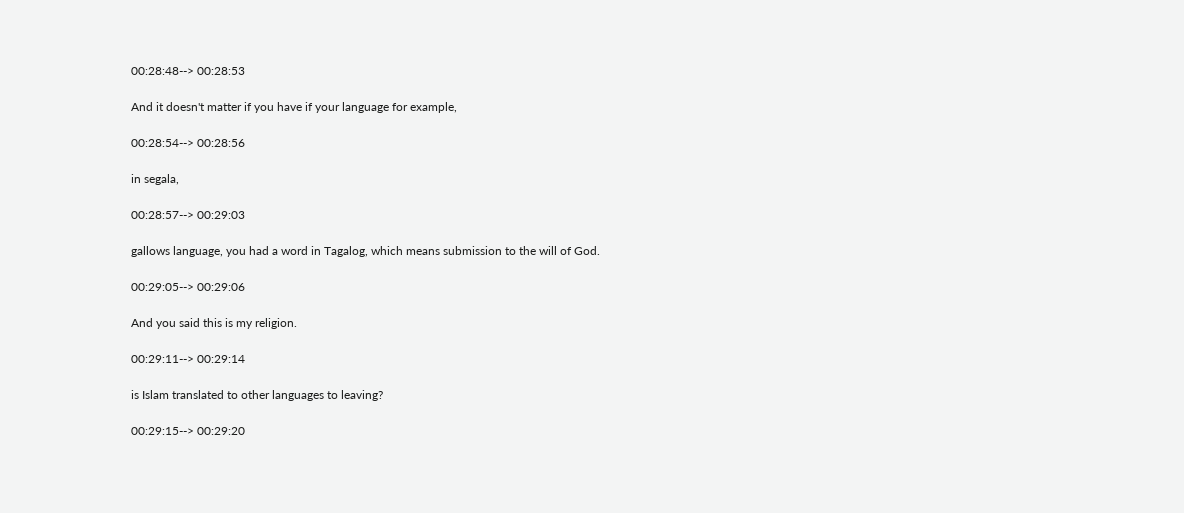00:28:48--> 00:28:53

And it doesn't matter if you have if your language for example,

00:28:54--> 00:28:56

in segala,

00:28:57--> 00:29:03

gallows language, you had a word in Tagalog, which means submission to the will of God.

00:29:05--> 00:29:06

And you said this is my religion.

00:29:11--> 00:29:14

is Islam translated to other languages to leaving?

00:29:15--> 00:29:20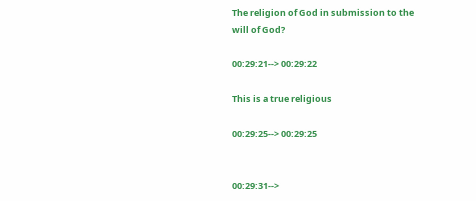The religion of God in submission to the will of God?

00:29:21--> 00:29:22

This is a true religious

00:29:25--> 00:29:25


00:29:31-->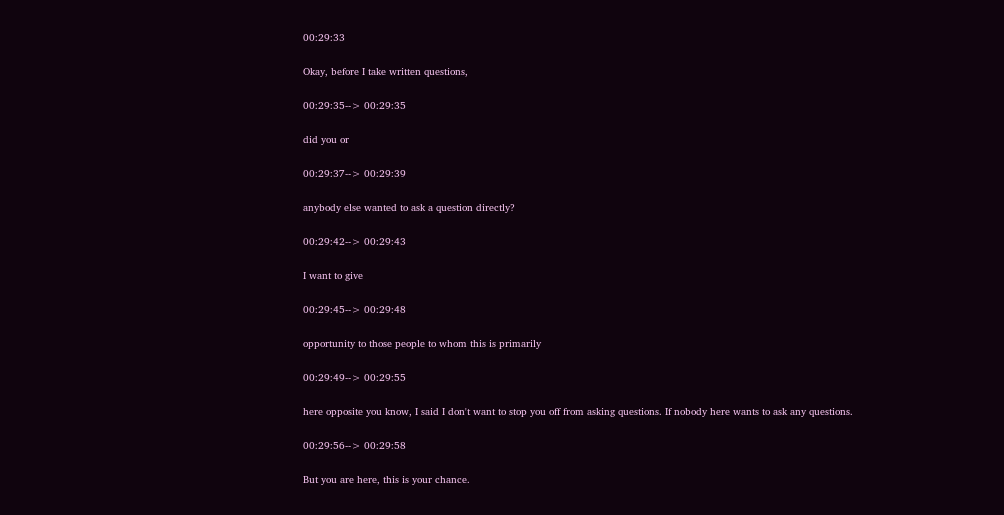00:29:33

Okay, before I take written questions,

00:29:35--> 00:29:35

did you or

00:29:37--> 00:29:39

anybody else wanted to ask a question directly?

00:29:42--> 00:29:43

I want to give

00:29:45--> 00:29:48

opportunity to those people to whom this is primarily

00:29:49--> 00:29:55

here opposite you know, I said I don't want to stop you off from asking questions. If nobody here wants to ask any questions.

00:29:56--> 00:29:58

But you are here, this is your chance.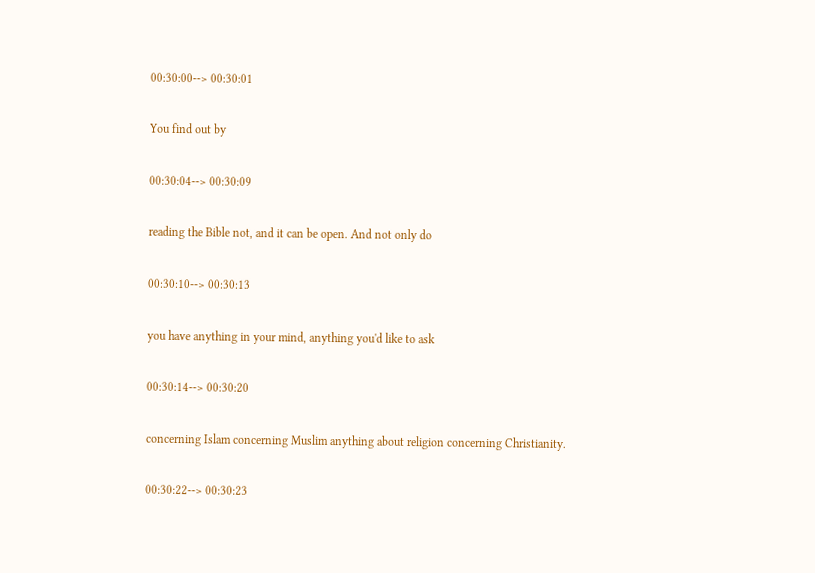00:30:00--> 00:30:01

You find out by

00:30:04--> 00:30:09

reading the Bible not, and it can be open. And not only do

00:30:10--> 00:30:13

you have anything in your mind, anything you'd like to ask

00:30:14--> 00:30:20

concerning Islam concerning Muslim anything about religion concerning Christianity.

00:30:22--> 00:30:23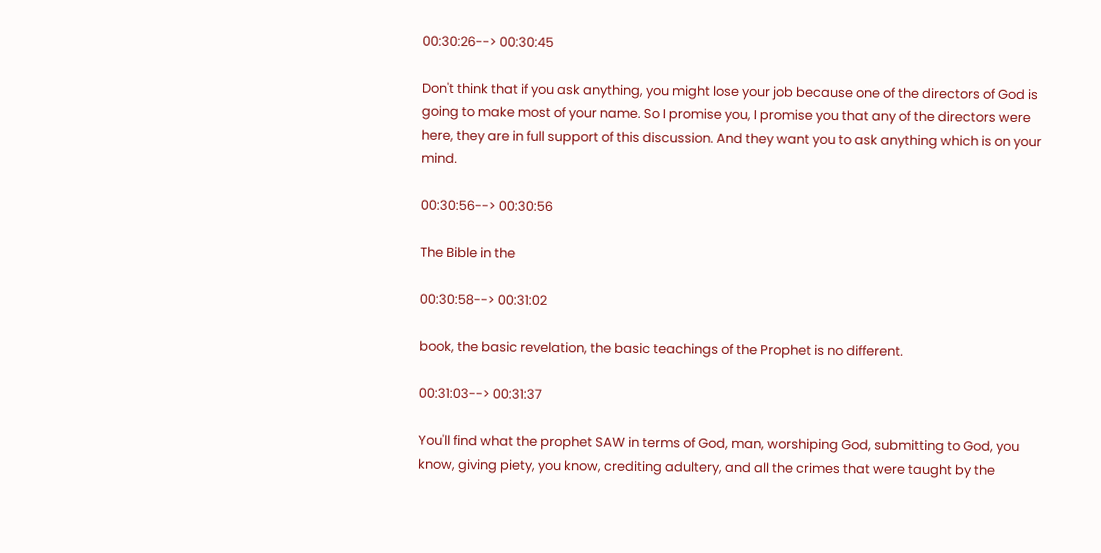00:30:26--> 00:30:45

Don't think that if you ask anything, you might lose your job because one of the directors of God is going to make most of your name. So I promise you, I promise you that any of the directors were here, they are in full support of this discussion. And they want you to ask anything which is on your mind.

00:30:56--> 00:30:56

The Bible in the

00:30:58--> 00:31:02

book, the basic revelation, the basic teachings of the Prophet is no different.

00:31:03--> 00:31:37

You'll find what the prophet SAW in terms of God, man, worshiping God, submitting to God, you know, giving piety, you know, crediting adultery, and all the crimes that were taught by the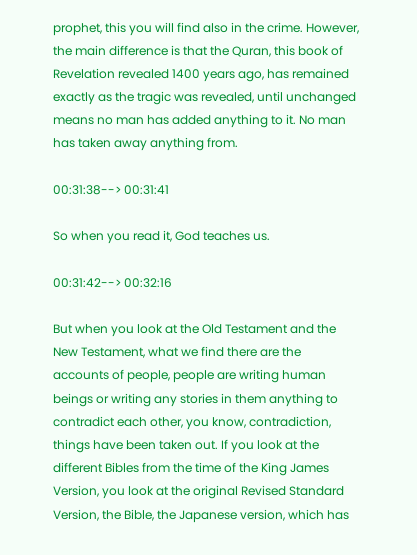prophet, this you will find also in the crime. However, the main difference is that the Quran, this book of Revelation revealed 1400 years ago, has remained exactly as the tragic was revealed, until unchanged means no man has added anything to it. No man has taken away anything from.

00:31:38--> 00:31:41

So when you read it, God teaches us.

00:31:42--> 00:32:16

But when you look at the Old Testament and the New Testament, what we find there are the accounts of people, people are writing human beings or writing any stories in them anything to contradict each other, you know, contradiction, things have been taken out. If you look at the different Bibles from the time of the King James Version, you look at the original Revised Standard Version, the Bible, the Japanese version, which has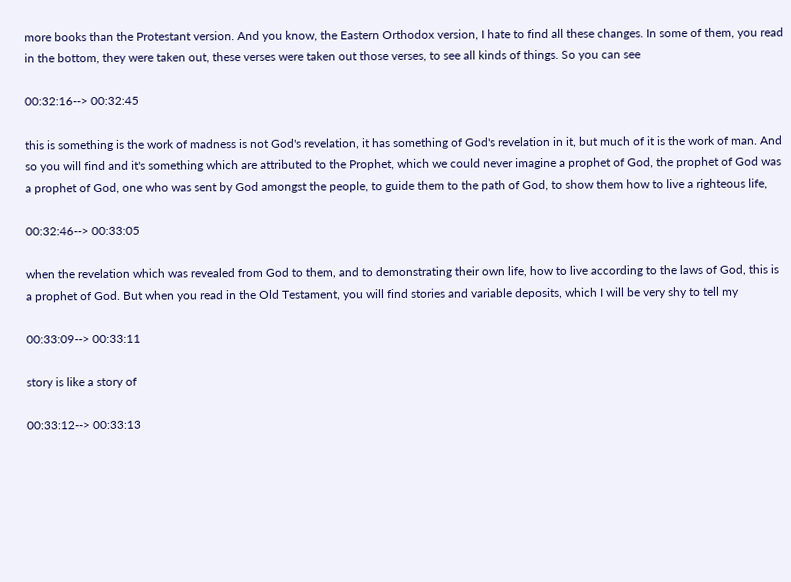more books than the Protestant version. And you know, the Eastern Orthodox version, I hate to find all these changes. In some of them, you read in the bottom, they were taken out, these verses were taken out those verses, to see all kinds of things. So you can see

00:32:16--> 00:32:45

this is something is the work of madness is not God's revelation, it has something of God's revelation in it, but much of it is the work of man. And so you will find and it's something which are attributed to the Prophet, which we could never imagine a prophet of God, the prophet of God was a prophet of God, one who was sent by God amongst the people, to guide them to the path of God, to show them how to live a righteous life,

00:32:46--> 00:33:05

when the revelation which was revealed from God to them, and to demonstrating their own life, how to live according to the laws of God, this is a prophet of God. But when you read in the Old Testament, you will find stories and variable deposits, which I will be very shy to tell my

00:33:09--> 00:33:11

story is like a story of

00:33:12--> 00:33:13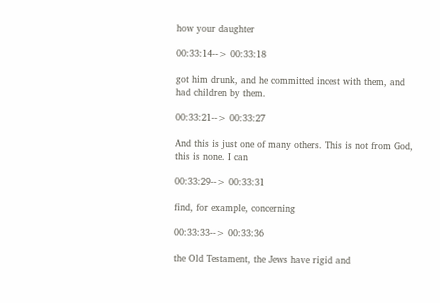how your daughter

00:33:14--> 00:33:18

got him drunk, and he committed incest with them, and had children by them.

00:33:21--> 00:33:27

And this is just one of many others. This is not from God, this is none. I can

00:33:29--> 00:33:31

find, for example, concerning

00:33:33--> 00:33:36

the Old Testament, the Jews have rigid and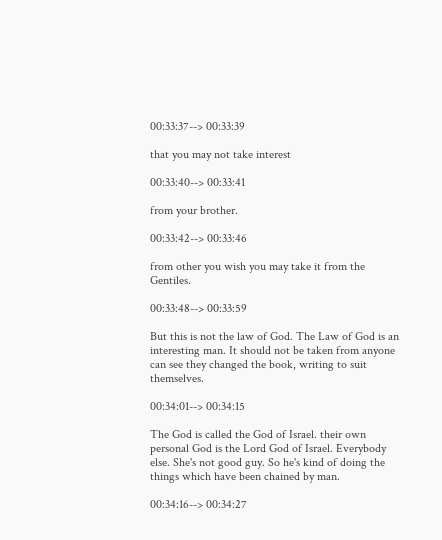00:33:37--> 00:33:39

that you may not take interest

00:33:40--> 00:33:41

from your brother.

00:33:42--> 00:33:46

from other you wish you may take it from the Gentiles.

00:33:48--> 00:33:59

But this is not the law of God. The Law of God is an interesting man. It should not be taken from anyone can see they changed the book, writing to suit themselves.

00:34:01--> 00:34:15

The God is called the God of Israel. their own personal God is the Lord God of Israel. Everybody else. She's not good guy. So he's kind of doing the things which have been chained by man.

00:34:16--> 00:34:27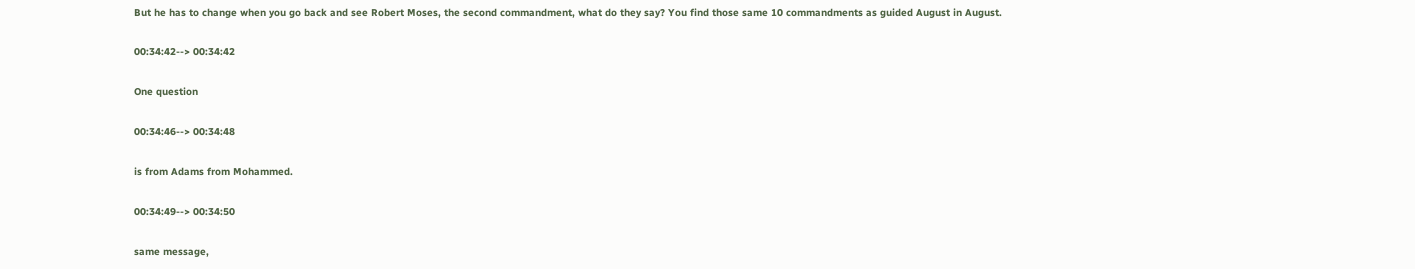But he has to change when you go back and see Robert Moses, the second commandment, what do they say? You find those same 10 commandments as guided August in August.

00:34:42--> 00:34:42

One question

00:34:46--> 00:34:48

is from Adams from Mohammed.

00:34:49--> 00:34:50

same message,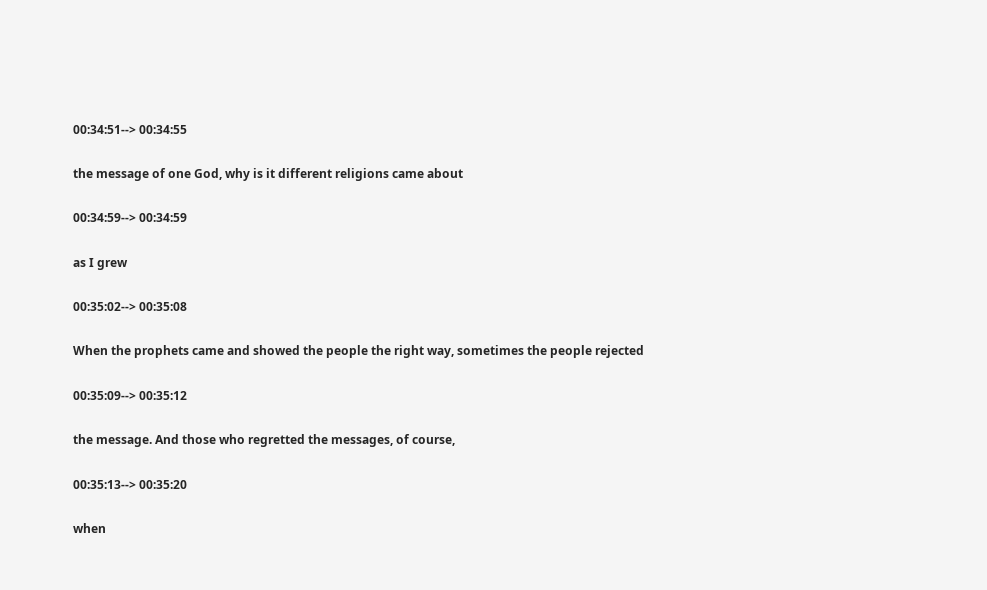00:34:51--> 00:34:55

the message of one God, why is it different religions came about

00:34:59--> 00:34:59

as I grew

00:35:02--> 00:35:08

When the prophets came and showed the people the right way, sometimes the people rejected

00:35:09--> 00:35:12

the message. And those who regretted the messages, of course,

00:35:13--> 00:35:20

when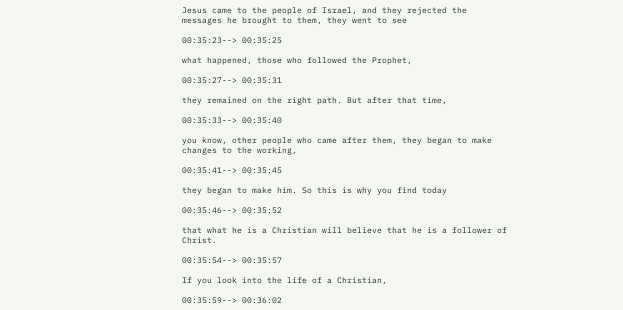Jesus came to the people of Israel, and they rejected the messages he brought to them, they went to see

00:35:23--> 00:35:25

what happened, those who followed the Prophet,

00:35:27--> 00:35:31

they remained on the right path. But after that time,

00:35:33--> 00:35:40

you know, other people who came after them, they began to make changes to the working,

00:35:41--> 00:35:45

they began to make him. So this is why you find today

00:35:46--> 00:35:52

that what he is a Christian will believe that he is a follower of Christ.

00:35:54--> 00:35:57

If you look into the life of a Christian,

00:35:59--> 00:36:02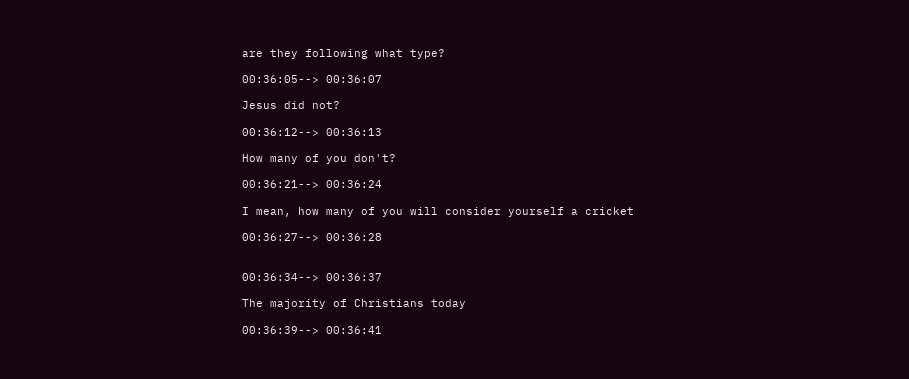are they following what type?

00:36:05--> 00:36:07

Jesus did not?

00:36:12--> 00:36:13

How many of you don't?

00:36:21--> 00:36:24

I mean, how many of you will consider yourself a cricket

00:36:27--> 00:36:28


00:36:34--> 00:36:37

The majority of Christians today

00:36:39--> 00:36:41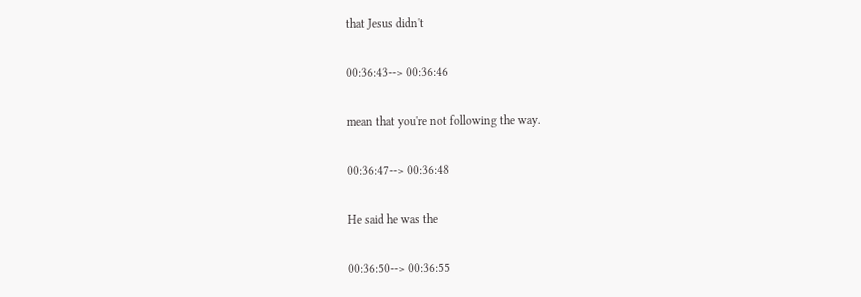that Jesus didn't

00:36:43--> 00:36:46

mean that you're not following the way.

00:36:47--> 00:36:48

He said he was the

00:36:50--> 00:36:55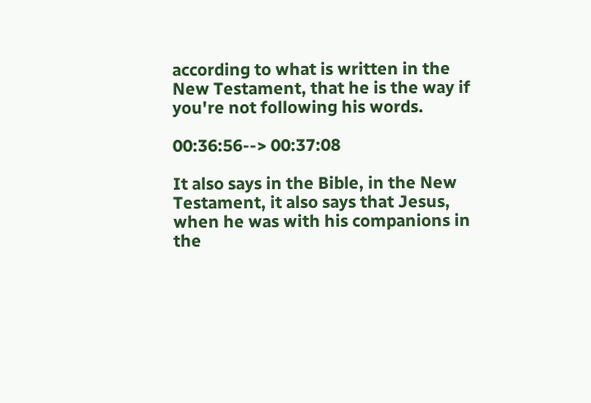according to what is written in the New Testament, that he is the way if you're not following his words.

00:36:56--> 00:37:08

It also says in the Bible, in the New Testament, it also says that Jesus, when he was with his companions in the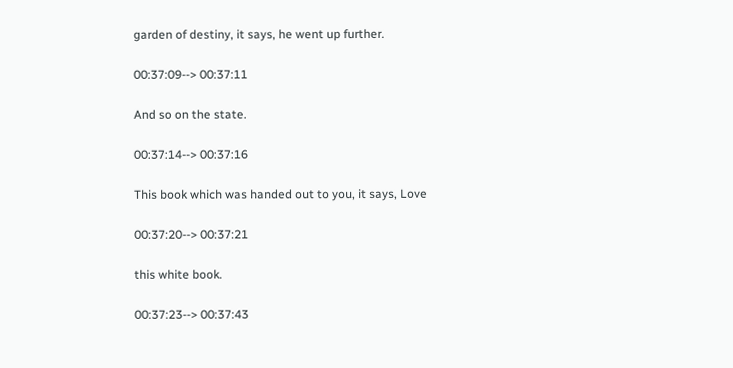garden of destiny, it says, he went up further.

00:37:09--> 00:37:11

And so on the state.

00:37:14--> 00:37:16

This book which was handed out to you, it says, Love

00:37:20--> 00:37:21

this white book.

00:37:23--> 00:37:43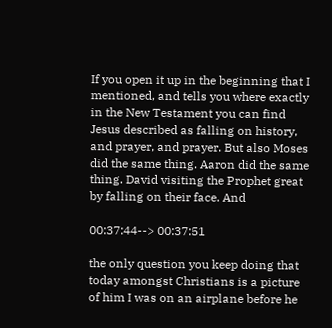If you open it up in the beginning that I mentioned, and tells you where exactly in the New Testament you can find Jesus described as falling on history, and prayer, and prayer. But also Moses did the same thing. Aaron did the same thing. David visiting the Prophet great by falling on their face. And

00:37:44--> 00:37:51

the only question you keep doing that today amongst Christians is a picture of him I was on an airplane before he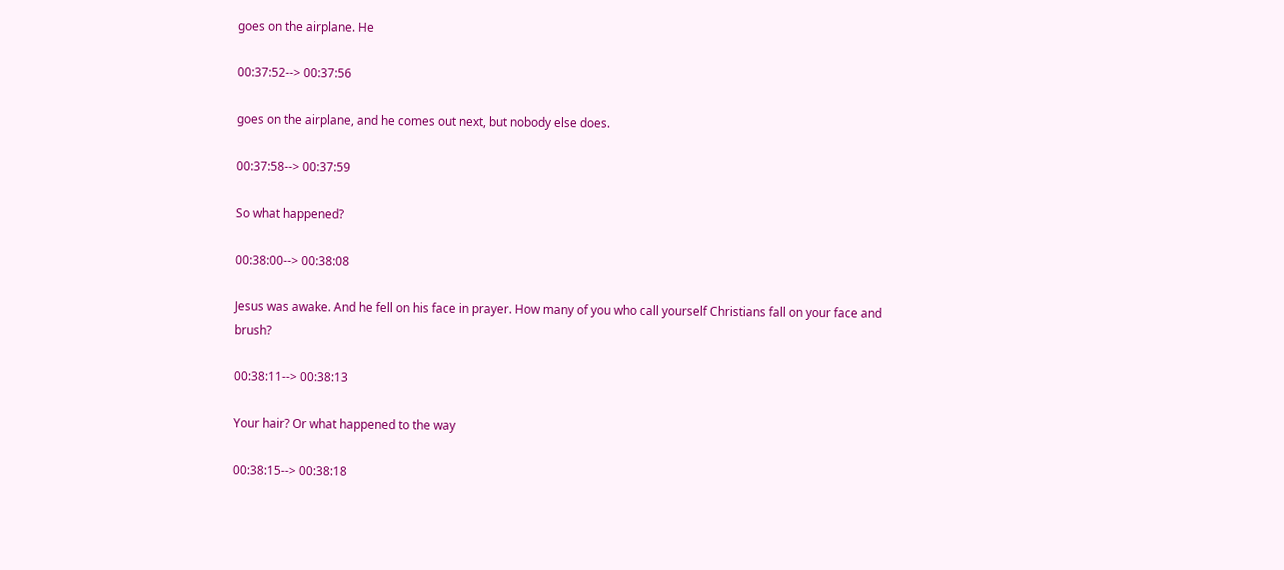goes on the airplane. He

00:37:52--> 00:37:56

goes on the airplane, and he comes out next, but nobody else does.

00:37:58--> 00:37:59

So what happened?

00:38:00--> 00:38:08

Jesus was awake. And he fell on his face in prayer. How many of you who call yourself Christians fall on your face and brush?

00:38:11--> 00:38:13

Your hair? Or what happened to the way

00:38:15--> 00:38:18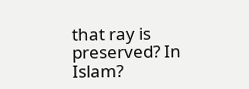that ray is preserved? In Islam?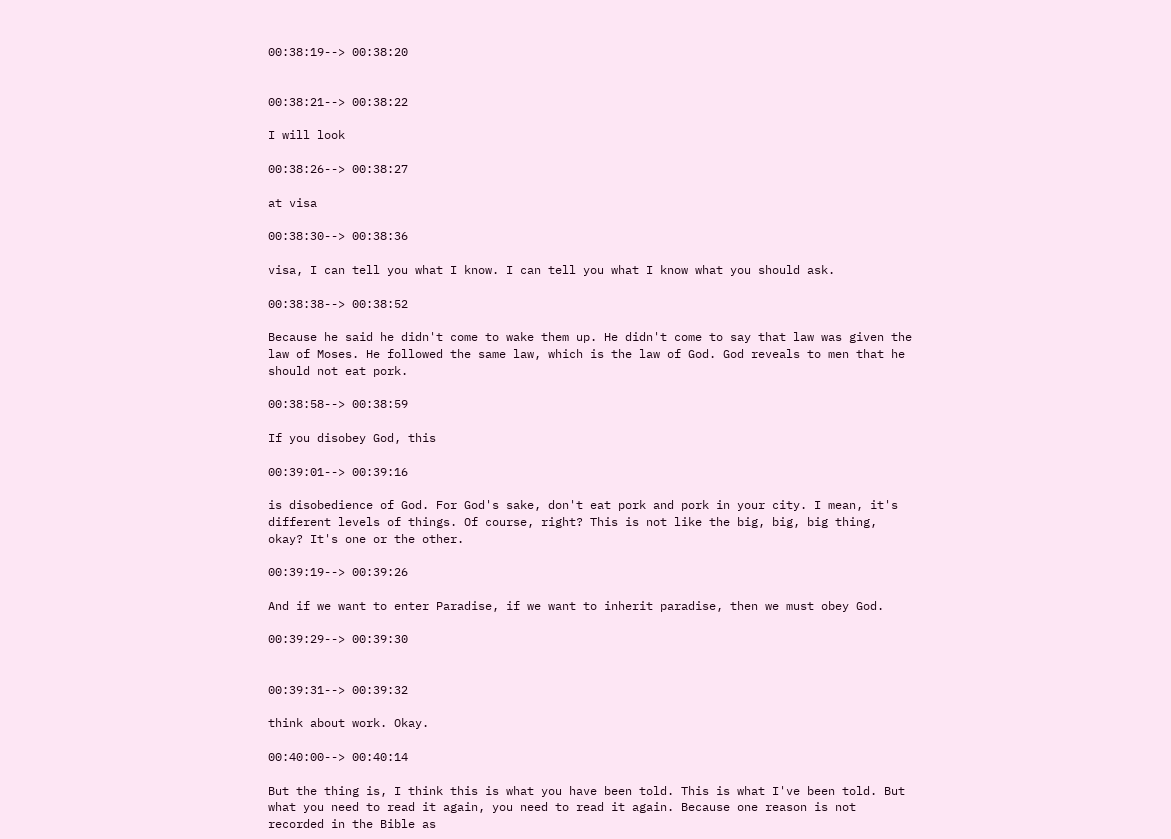00:38:19--> 00:38:20


00:38:21--> 00:38:22

I will look

00:38:26--> 00:38:27

at visa

00:38:30--> 00:38:36

visa, I can tell you what I know. I can tell you what I know what you should ask.

00:38:38--> 00:38:52

Because he said he didn't come to wake them up. He didn't come to say that law was given the law of Moses. He followed the same law, which is the law of God. God reveals to men that he should not eat pork.

00:38:58--> 00:38:59

If you disobey God, this

00:39:01--> 00:39:16

is disobedience of God. For God's sake, don't eat pork and pork in your city. I mean, it's different levels of things. Of course, right? This is not like the big, big, big thing, okay? It's one or the other.

00:39:19--> 00:39:26

And if we want to enter Paradise, if we want to inherit paradise, then we must obey God.

00:39:29--> 00:39:30


00:39:31--> 00:39:32

think about work. Okay.

00:40:00--> 00:40:14

But the thing is, I think this is what you have been told. This is what I've been told. But what you need to read it again, you need to read it again. Because one reason is not recorded in the Bible as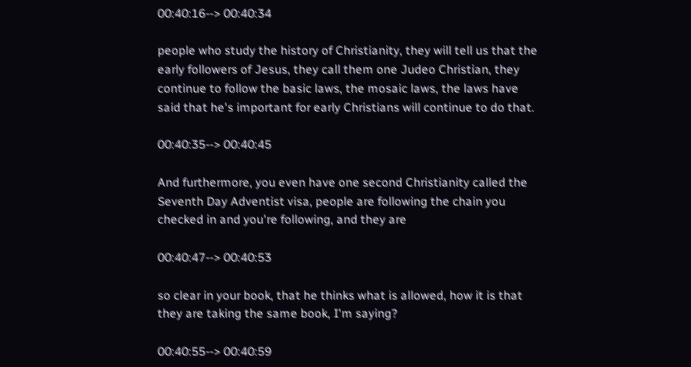00:40:16--> 00:40:34

people who study the history of Christianity, they will tell us that the early followers of Jesus, they call them one Judeo Christian, they continue to follow the basic laws, the mosaic laws, the laws have said that he's important for early Christians will continue to do that.

00:40:35--> 00:40:45

And furthermore, you even have one second Christianity called the Seventh Day Adventist visa, people are following the chain you checked in and you're following, and they are

00:40:47--> 00:40:53

so clear in your book, that he thinks what is allowed, how it is that they are taking the same book, I'm saying?

00:40:55--> 00:40:59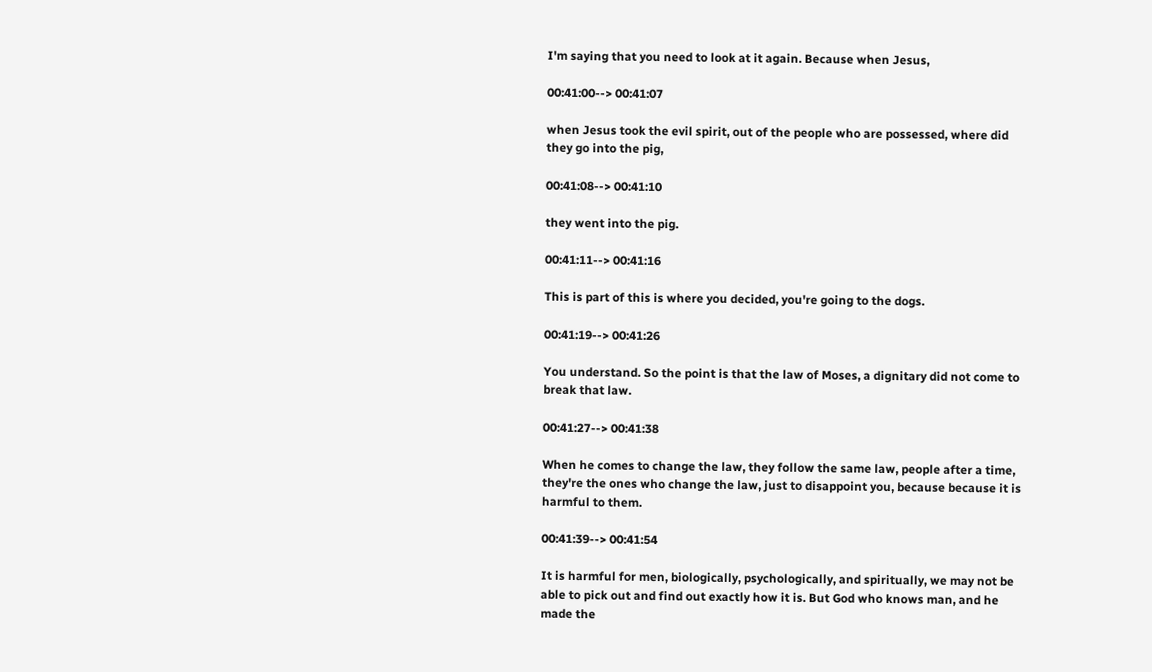I'm saying that you need to look at it again. Because when Jesus,

00:41:00--> 00:41:07

when Jesus took the evil spirit, out of the people who are possessed, where did they go into the pig,

00:41:08--> 00:41:10

they went into the pig.

00:41:11--> 00:41:16

This is part of this is where you decided, you're going to the dogs.

00:41:19--> 00:41:26

You understand. So the point is that the law of Moses, a dignitary did not come to break that law.

00:41:27--> 00:41:38

When he comes to change the law, they follow the same law, people after a time, they're the ones who change the law, just to disappoint you, because because it is harmful to them.

00:41:39--> 00:41:54

It is harmful for men, biologically, psychologically, and spiritually, we may not be able to pick out and find out exactly how it is. But God who knows man, and he made the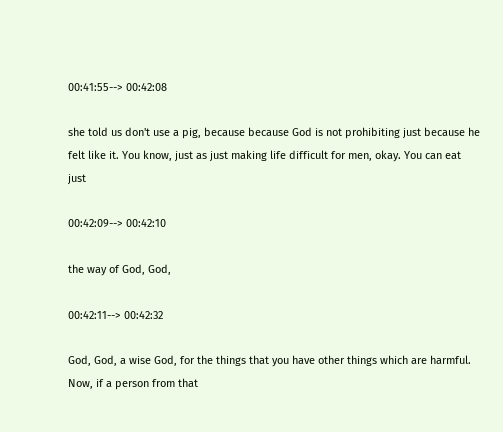00:41:55--> 00:42:08

she told us don't use a pig, because because God is not prohibiting just because he felt like it. You know, just as just making life difficult for men, okay. You can eat just

00:42:09--> 00:42:10

the way of God, God,

00:42:11--> 00:42:32

God, God, a wise God, for the things that you have other things which are harmful. Now, if a person from that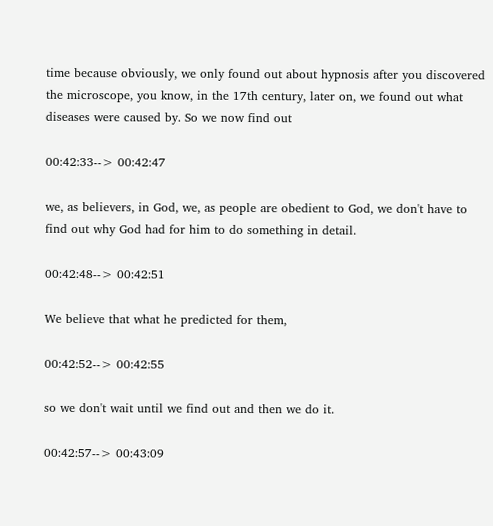time because obviously, we only found out about hypnosis after you discovered the microscope, you know, in the 17th century, later on, we found out what diseases were caused by. So we now find out

00:42:33--> 00:42:47

we, as believers, in God, we, as people are obedient to God, we don't have to find out why God had for him to do something in detail.

00:42:48--> 00:42:51

We believe that what he predicted for them,

00:42:52--> 00:42:55

so we don't wait until we find out and then we do it.

00:42:57--> 00:43:09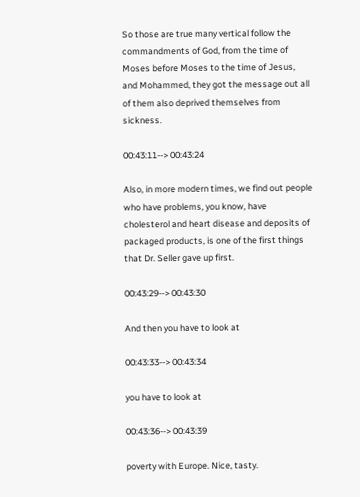So those are true many vertical follow the commandments of God, from the time of Moses before Moses to the time of Jesus, and Mohammed, they got the message out all of them also deprived themselves from sickness.

00:43:11--> 00:43:24

Also, in more modern times, we find out people who have problems, you know, have cholesterol and heart disease and deposits of packaged products, is one of the first things that Dr. Seller gave up first.

00:43:29--> 00:43:30

And then you have to look at

00:43:33--> 00:43:34

you have to look at

00:43:36--> 00:43:39

poverty with Europe. Nice, tasty.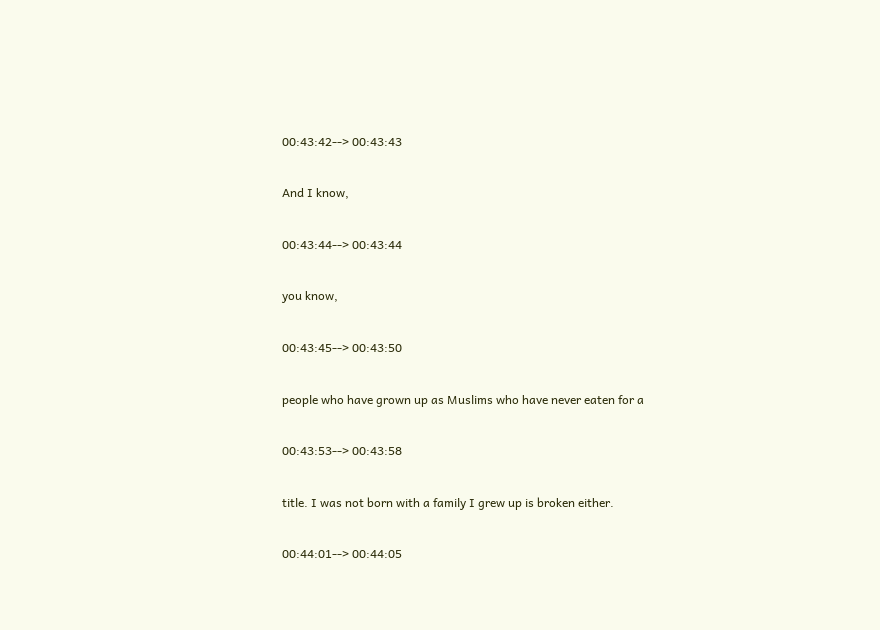00:43:42--> 00:43:43

And I know,

00:43:44--> 00:43:44

you know,

00:43:45--> 00:43:50

people who have grown up as Muslims who have never eaten for a

00:43:53--> 00:43:58

title. I was not born with a family I grew up is broken either.

00:44:01--> 00:44:05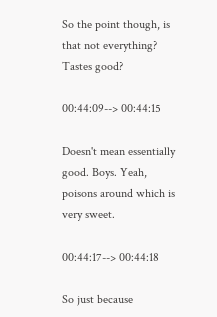So the point though, is that not everything? Tastes good?

00:44:09--> 00:44:15

Doesn't mean essentially good. Boys. Yeah, poisons around which is very sweet.

00:44:17--> 00:44:18

So just because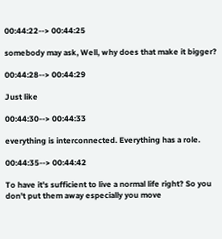00:44:22--> 00:44:25

somebody may ask, Well, why does that make it bigger?

00:44:28--> 00:44:29

Just like

00:44:30--> 00:44:33

everything is interconnected. Everything has a role.

00:44:35--> 00:44:42

To have it's sufficient to live a normal life right? So you don't put them away especially you move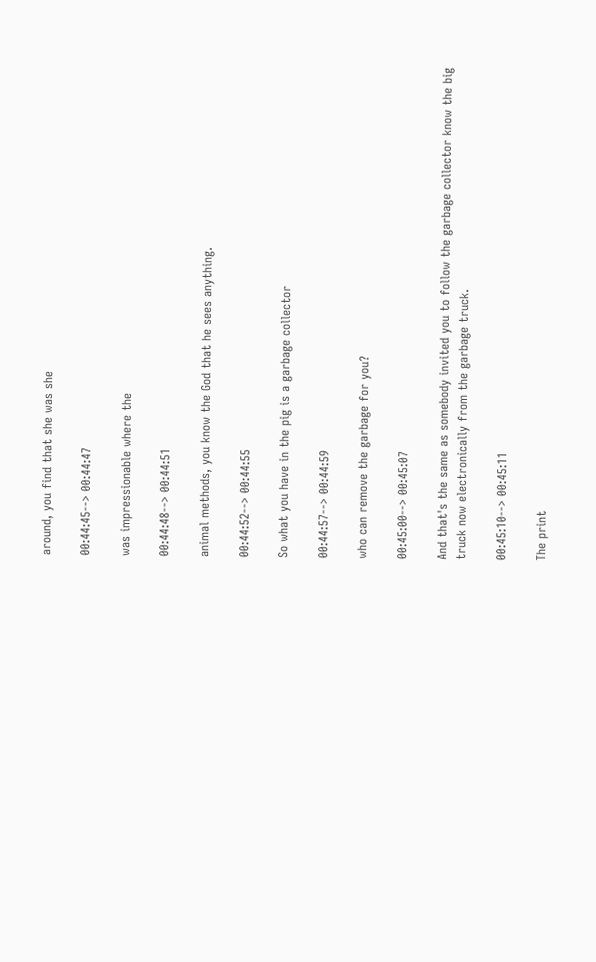around, you find that she was she

00:44:45--> 00:44:47

was impressionable where the

00:44:48--> 00:44:51

animal methods, you know the God that he sees anything.

00:44:52--> 00:44:55

So what you have in the pig is a garbage collector

00:44:57--> 00:44:59

who can remove the garbage for you?

00:45:00--> 00:45:07

And that's the same as somebody invited you to follow the garbage collector know the big truck now electronically from the garbage truck.

00:45:10--> 00:45:11

The print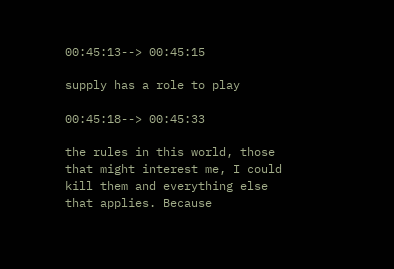00:45:13--> 00:45:15

supply has a role to play

00:45:18--> 00:45:33

the rules in this world, those that might interest me, I could kill them and everything else that applies. Because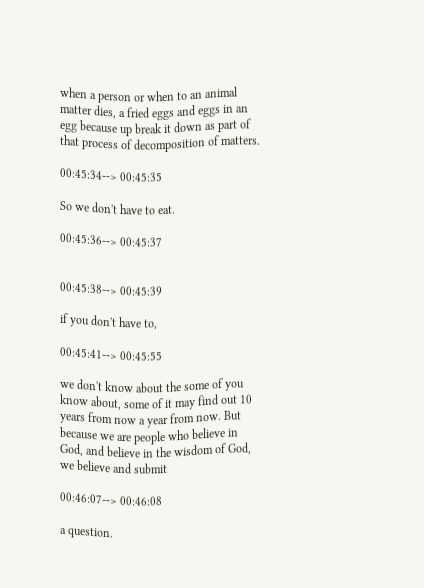when a person or when to an animal matter dies, a fried eggs and eggs in an egg because up break it down as part of that process of decomposition of matters.

00:45:34--> 00:45:35

So we don't have to eat.

00:45:36--> 00:45:37


00:45:38--> 00:45:39

if you don't have to,

00:45:41--> 00:45:55

we don't know about the some of you know about, some of it may find out 10 years from now a year from now. But because we are people who believe in God, and believe in the wisdom of God, we believe and submit

00:46:07--> 00:46:08

a question.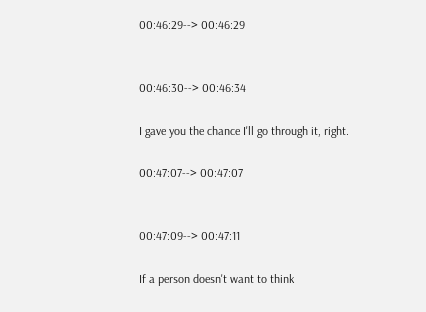00:46:29--> 00:46:29


00:46:30--> 00:46:34

I gave you the chance I'll go through it, right.

00:47:07--> 00:47:07


00:47:09--> 00:47:11

If a person doesn't want to think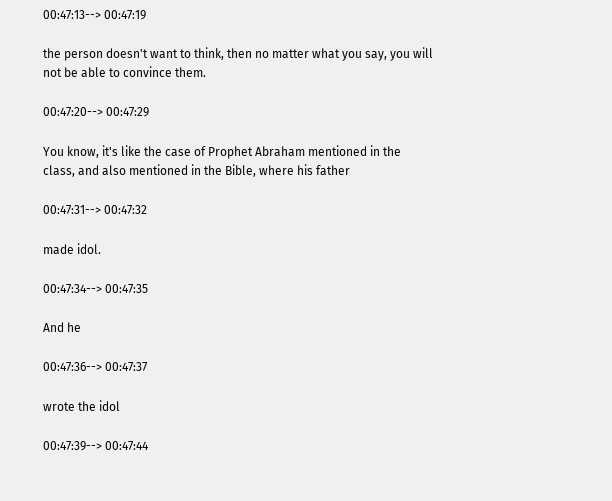00:47:13--> 00:47:19

the person doesn't want to think, then no matter what you say, you will not be able to convince them.

00:47:20--> 00:47:29

You know, it's like the case of Prophet Abraham mentioned in the class, and also mentioned in the Bible, where his father

00:47:31--> 00:47:32

made idol.

00:47:34--> 00:47:35

And he

00:47:36--> 00:47:37

wrote the idol

00:47:39--> 00:47:44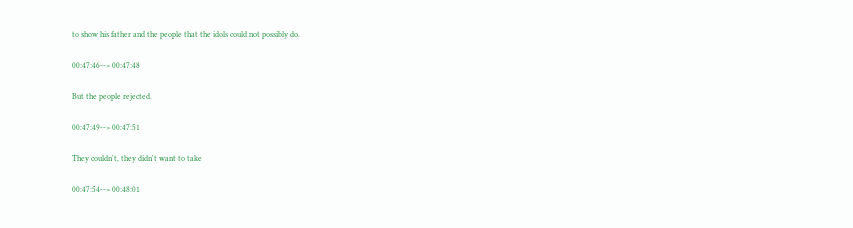to show his father and the people that the idols could not possibly do.

00:47:46--> 00:47:48

But the people rejected.

00:47:49--> 00:47:51

They couldn't, they didn't want to take

00:47:54--> 00:48:01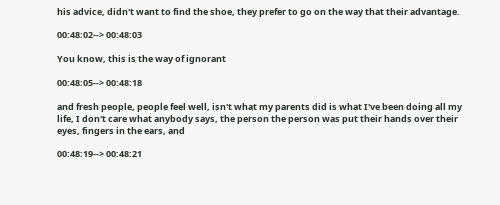his advice, didn't want to find the shoe, they prefer to go on the way that their advantage.

00:48:02--> 00:48:03

You know, this is the way of ignorant

00:48:05--> 00:48:18

and fresh people, people feel well, isn't what my parents did is what I've been doing all my life, I don't care what anybody says, the person the person was put their hands over their eyes, fingers in the ears, and

00:48:19--> 00:48:21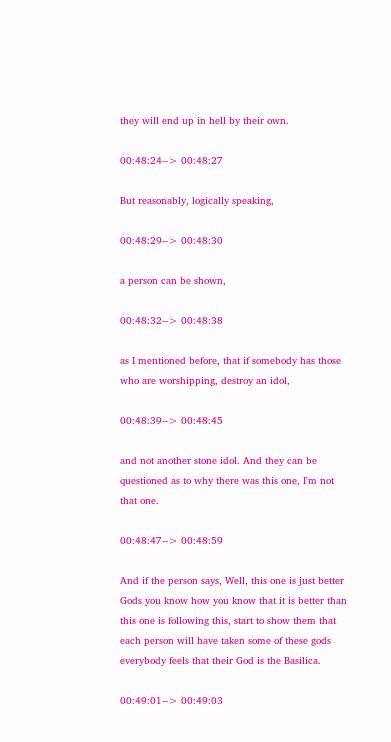they will end up in hell by their own.

00:48:24--> 00:48:27

But reasonably, logically speaking,

00:48:29--> 00:48:30

a person can be shown,

00:48:32--> 00:48:38

as I mentioned before, that if somebody has those who are worshipping, destroy an idol,

00:48:39--> 00:48:45

and not another stone idol. And they can be questioned as to why there was this one, I'm not that one.

00:48:47--> 00:48:59

And if the person says, Well, this one is just better Gods you know how you know that it is better than this one is following this, start to show them that each person will have taken some of these gods everybody feels that their God is the Basilica.

00:49:01--> 00:49:03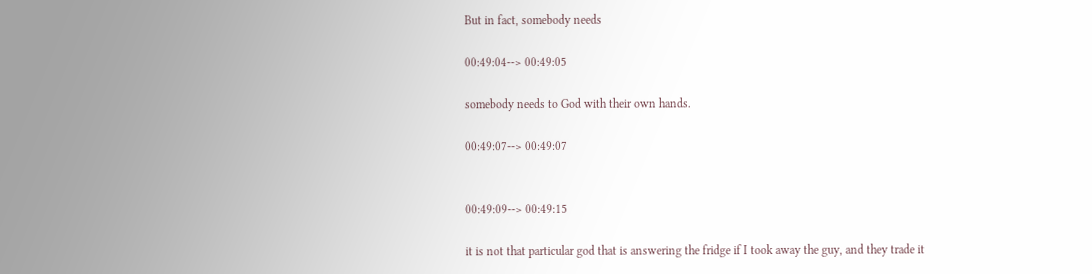But in fact, somebody needs

00:49:04--> 00:49:05

somebody needs to God with their own hands.

00:49:07--> 00:49:07


00:49:09--> 00:49:15

it is not that particular god that is answering the fridge if I took away the guy, and they trade it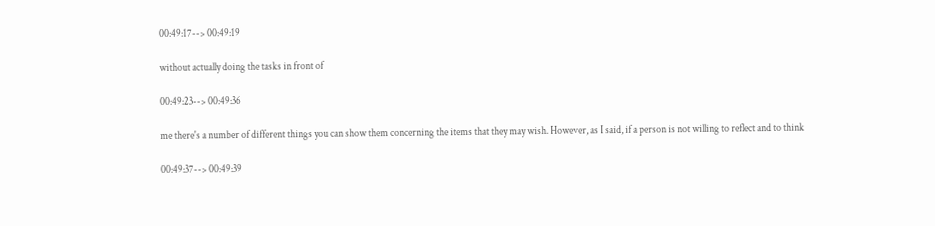00:49:17--> 00:49:19

without actually doing the tasks in front of

00:49:23--> 00:49:36

me there's a number of different things you can show them concerning the items that they may wish. However, as I said, if a person is not willing to reflect and to think

00:49:37--> 00:49:39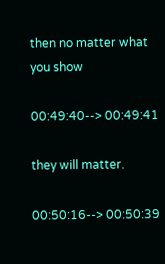then no matter what you show

00:49:40--> 00:49:41

they will matter.

00:50:16--> 00:50:39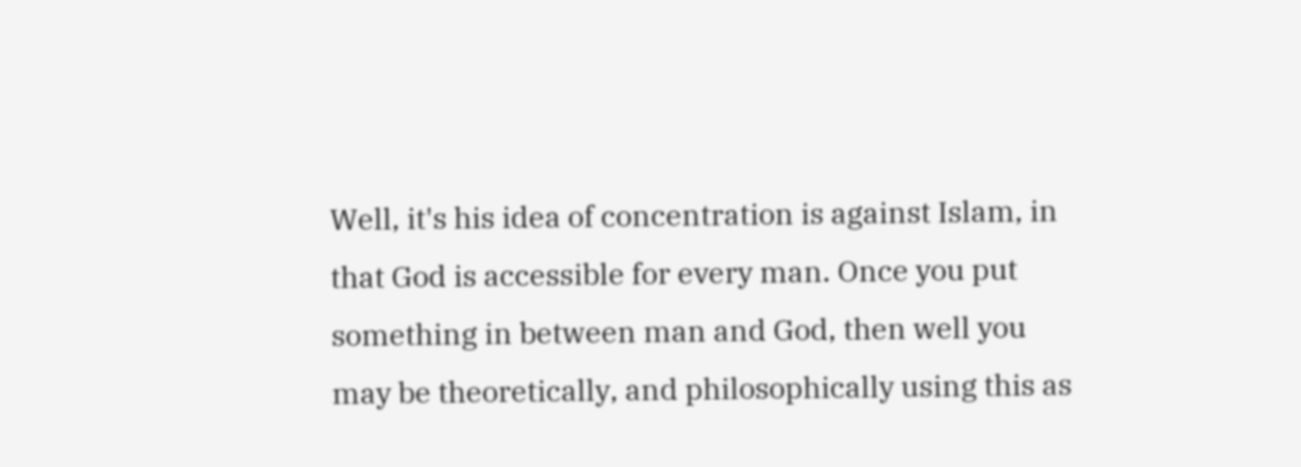Well, it's his idea of concentration is against Islam, in that God is accessible for every man. Once you put something in between man and God, then well you may be theoretically, and philosophically using this as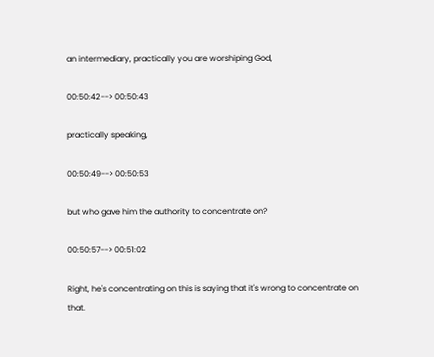an intermediary, practically you are worshiping God,

00:50:42--> 00:50:43

practically speaking,

00:50:49--> 00:50:53

but who gave him the authority to concentrate on?

00:50:57--> 00:51:02

Right, he's concentrating on this is saying that it's wrong to concentrate on that.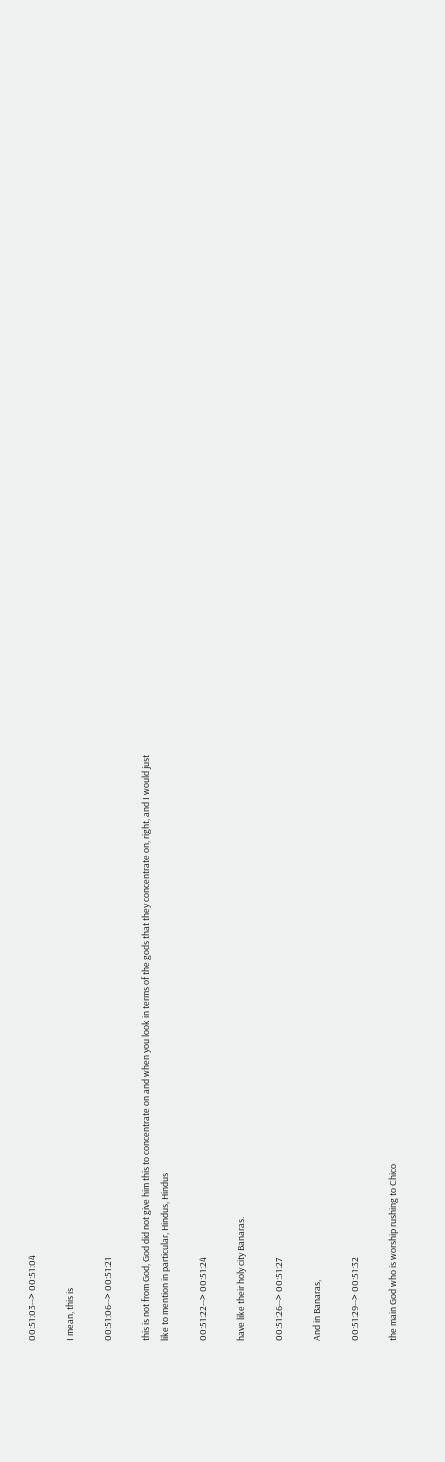00:51:03--> 00:51:04

I mean, this is

00:51:06--> 00:51:21

this is not from God, God did not give him this to concentrate on and when you look in terms of the gods that they concentrate on, right, and I would just like to mention in particular, Hindus, Hindus

00:51:22--> 00:51:24

have like their holy city Banaras.

00:51:26--> 00:51:27

And in Banaras,

00:51:29--> 00:51:32

the main God who is worship rushing to Chico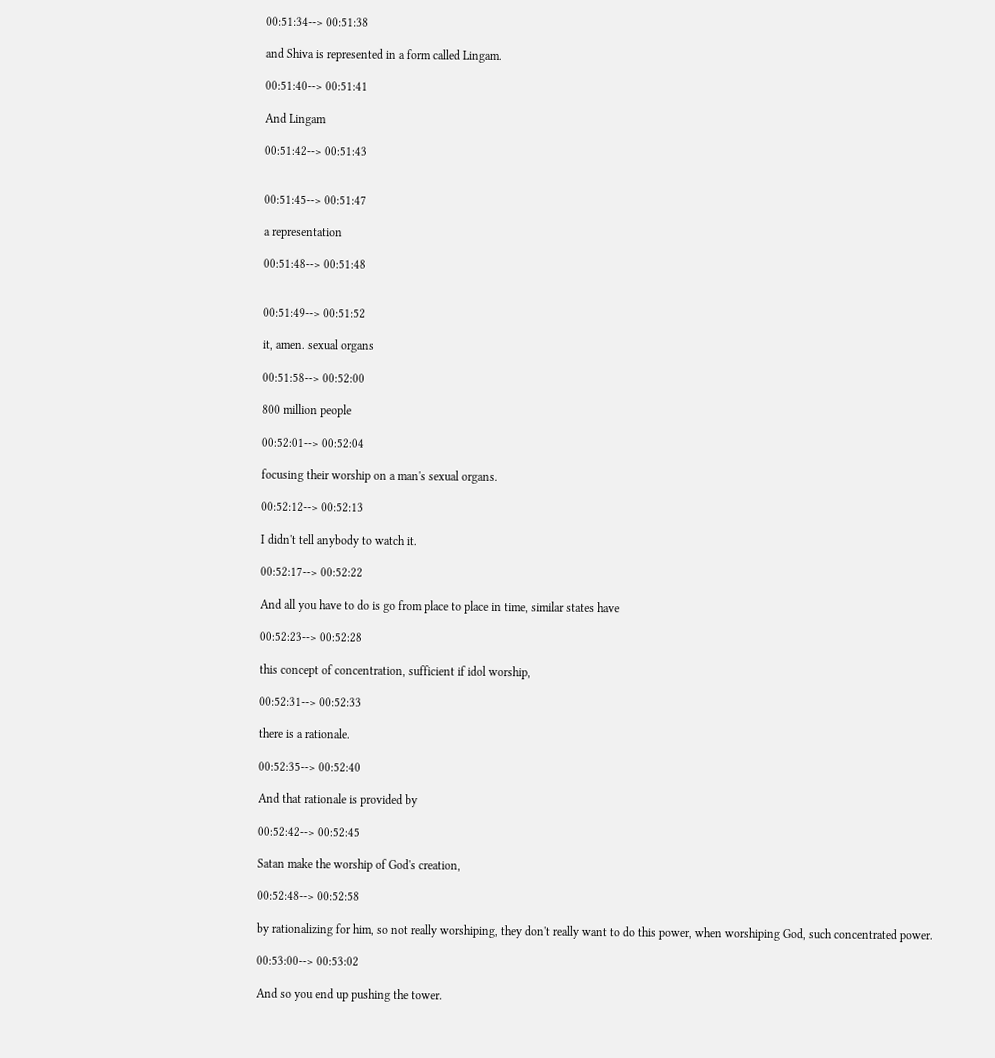00:51:34--> 00:51:38

and Shiva is represented in a form called Lingam.

00:51:40--> 00:51:41

And Lingam

00:51:42--> 00:51:43


00:51:45--> 00:51:47

a representation

00:51:48--> 00:51:48


00:51:49--> 00:51:52

it, amen. sexual organs

00:51:58--> 00:52:00

800 million people

00:52:01--> 00:52:04

focusing their worship on a man's sexual organs.

00:52:12--> 00:52:13

I didn't tell anybody to watch it.

00:52:17--> 00:52:22

And all you have to do is go from place to place in time, similar states have

00:52:23--> 00:52:28

this concept of concentration, sufficient if idol worship,

00:52:31--> 00:52:33

there is a rationale.

00:52:35--> 00:52:40

And that rationale is provided by

00:52:42--> 00:52:45

Satan make the worship of God's creation,

00:52:48--> 00:52:58

by rationalizing for him, so not really worshiping, they don't really want to do this power, when worshiping God, such concentrated power.

00:53:00--> 00:53:02

And so you end up pushing the tower.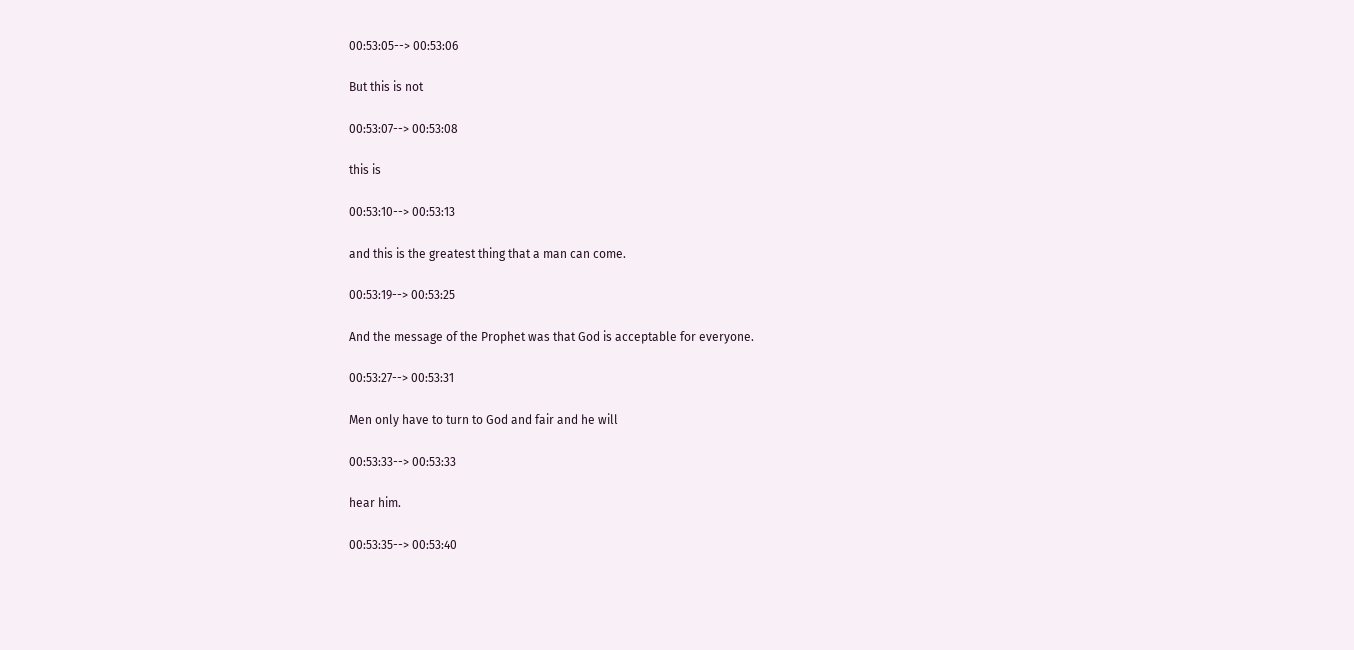00:53:05--> 00:53:06

But this is not

00:53:07--> 00:53:08

this is

00:53:10--> 00:53:13

and this is the greatest thing that a man can come.

00:53:19--> 00:53:25

And the message of the Prophet was that God is acceptable for everyone.

00:53:27--> 00:53:31

Men only have to turn to God and fair and he will

00:53:33--> 00:53:33

hear him.

00:53:35--> 00:53:40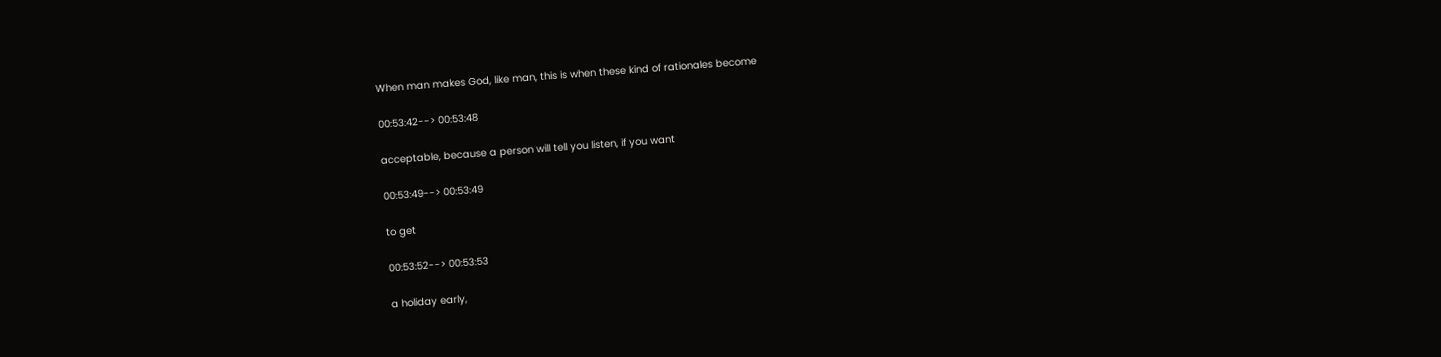When man makes God, like man, this is when these kind of rationales become

00:53:42--> 00:53:48

acceptable, because a person will tell you listen, if you want

00:53:49--> 00:53:49

to get

00:53:52--> 00:53:53

a holiday early,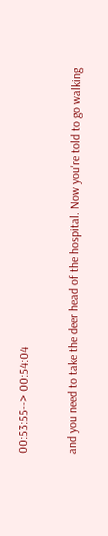00:53:55--> 00:54:04

and you need to take the deer head of the hospital. Now you're told to go walking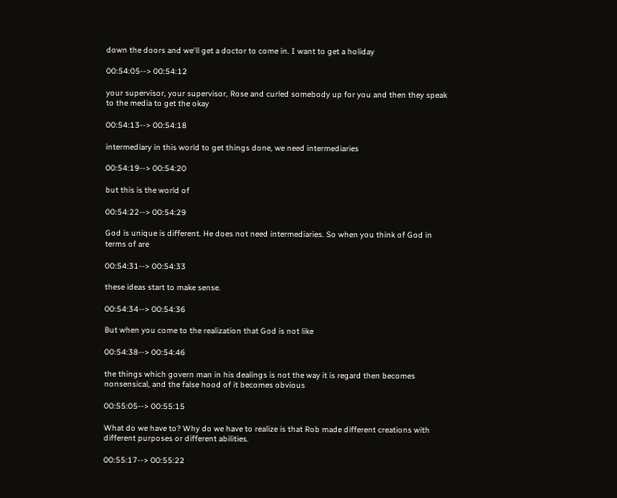down the doors and we'll get a doctor to come in. I want to get a holiday

00:54:05--> 00:54:12

your supervisor, your supervisor, Rose and curled somebody up for you and then they speak to the media to get the okay

00:54:13--> 00:54:18

intermediary in this world to get things done, we need intermediaries

00:54:19--> 00:54:20

but this is the world of

00:54:22--> 00:54:29

God is unique is different. He does not need intermediaries. So when you think of God in terms of are

00:54:31--> 00:54:33

these ideas start to make sense.

00:54:34--> 00:54:36

But when you come to the realization that God is not like

00:54:38--> 00:54:46

the things which govern man in his dealings is not the way it is regard then becomes nonsensical, and the false hood of it becomes obvious

00:55:05--> 00:55:15

What do we have to? Why do we have to realize is that Rob made different creations with different purposes or different abilities.

00:55:17--> 00:55:22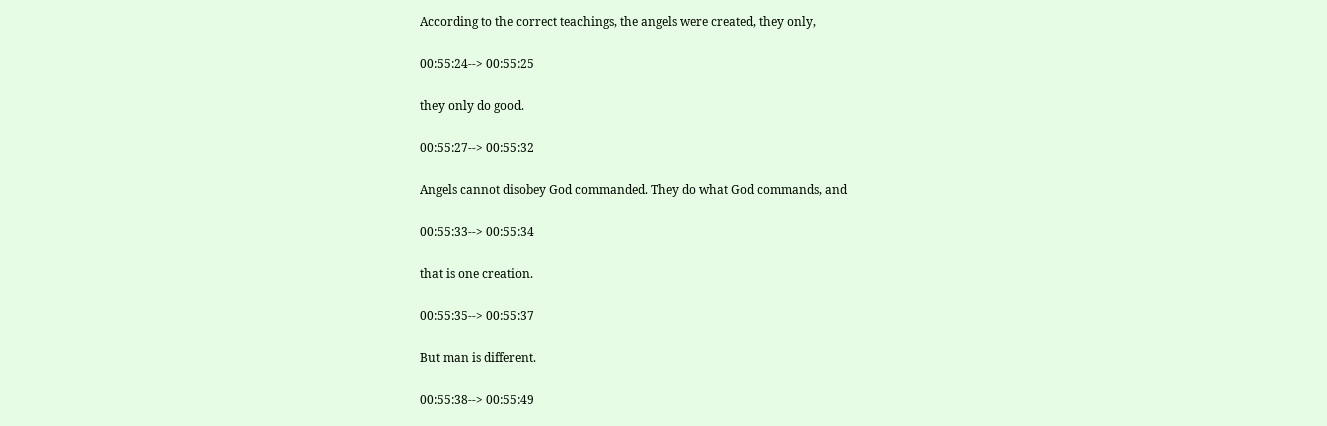According to the correct teachings, the angels were created, they only,

00:55:24--> 00:55:25

they only do good.

00:55:27--> 00:55:32

Angels cannot disobey God commanded. They do what God commands, and

00:55:33--> 00:55:34

that is one creation.

00:55:35--> 00:55:37

But man is different.

00:55:38--> 00:55:49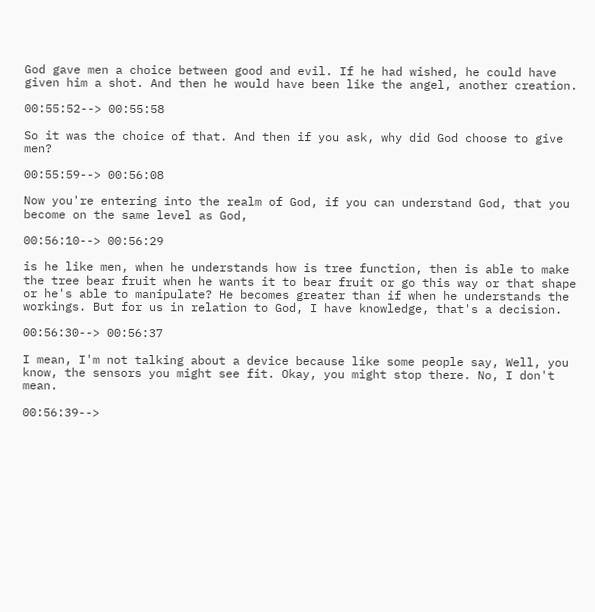God gave men a choice between good and evil. If he had wished, he could have given him a shot. And then he would have been like the angel, another creation.

00:55:52--> 00:55:58

So it was the choice of that. And then if you ask, why did God choose to give men?

00:55:59--> 00:56:08

Now you're entering into the realm of God, if you can understand God, that you become on the same level as God,

00:56:10--> 00:56:29

is he like men, when he understands how is tree function, then is able to make the tree bear fruit when he wants it to bear fruit or go this way or that shape or he's able to manipulate? He becomes greater than if when he understands the workings. But for us in relation to God, I have knowledge, that's a decision.

00:56:30--> 00:56:37

I mean, I'm not talking about a device because like some people say, Well, you know, the sensors you might see fit. Okay, you might stop there. No, I don't mean.

00:56:39-->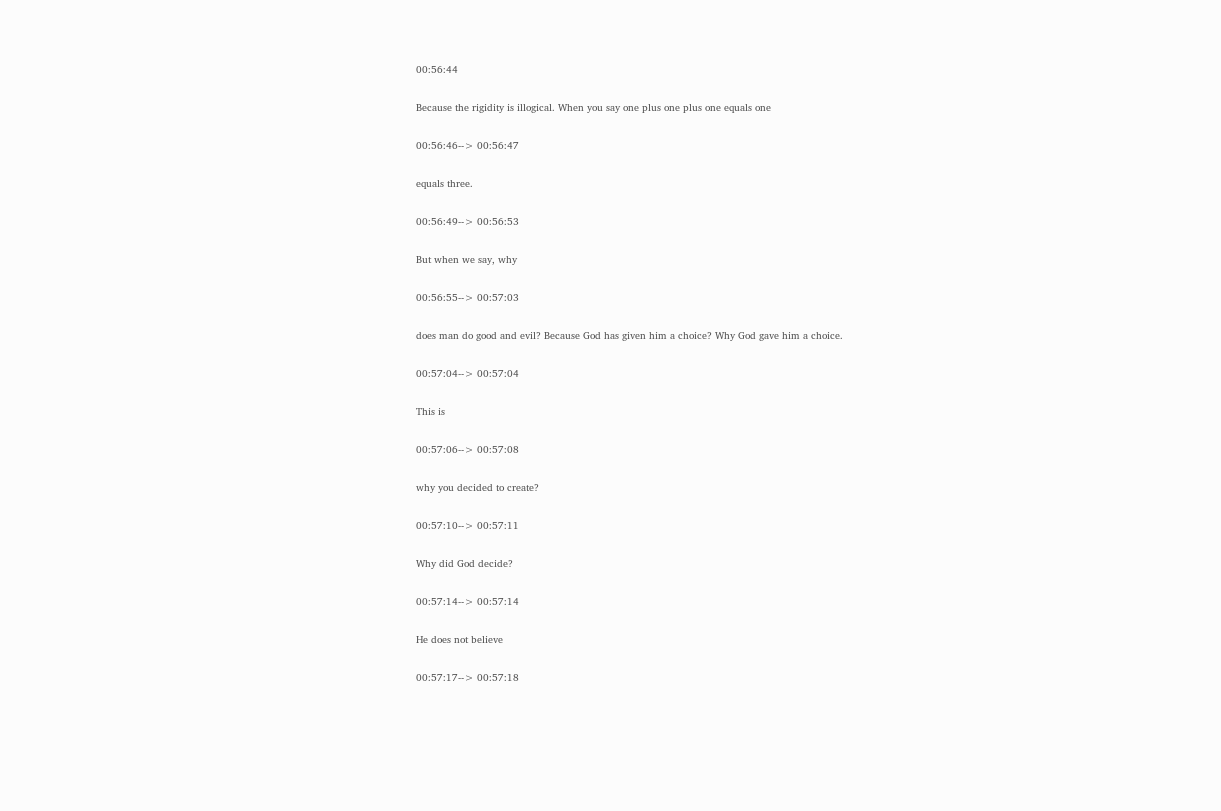00:56:44

Because the rigidity is illogical. When you say one plus one plus one equals one

00:56:46--> 00:56:47

equals three.

00:56:49--> 00:56:53

But when we say, why

00:56:55--> 00:57:03

does man do good and evil? Because God has given him a choice? Why God gave him a choice.

00:57:04--> 00:57:04

This is

00:57:06--> 00:57:08

why you decided to create?

00:57:10--> 00:57:11

Why did God decide?

00:57:14--> 00:57:14

He does not believe

00:57:17--> 00:57:18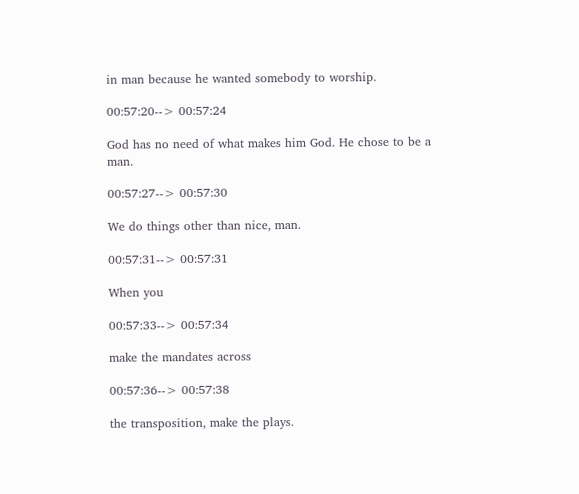in man because he wanted somebody to worship.

00:57:20--> 00:57:24

God has no need of what makes him God. He chose to be a man.

00:57:27--> 00:57:30

We do things other than nice, man.

00:57:31--> 00:57:31

When you

00:57:33--> 00:57:34

make the mandates across

00:57:36--> 00:57:38

the transposition, make the plays.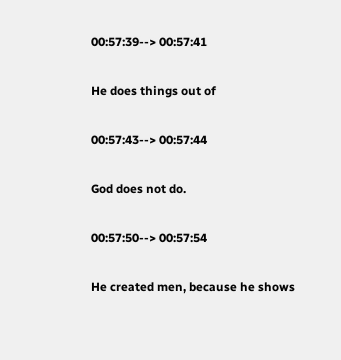00:57:39--> 00:57:41

He does things out of

00:57:43--> 00:57:44

God does not do.

00:57:50--> 00:57:54

He created men, because he shows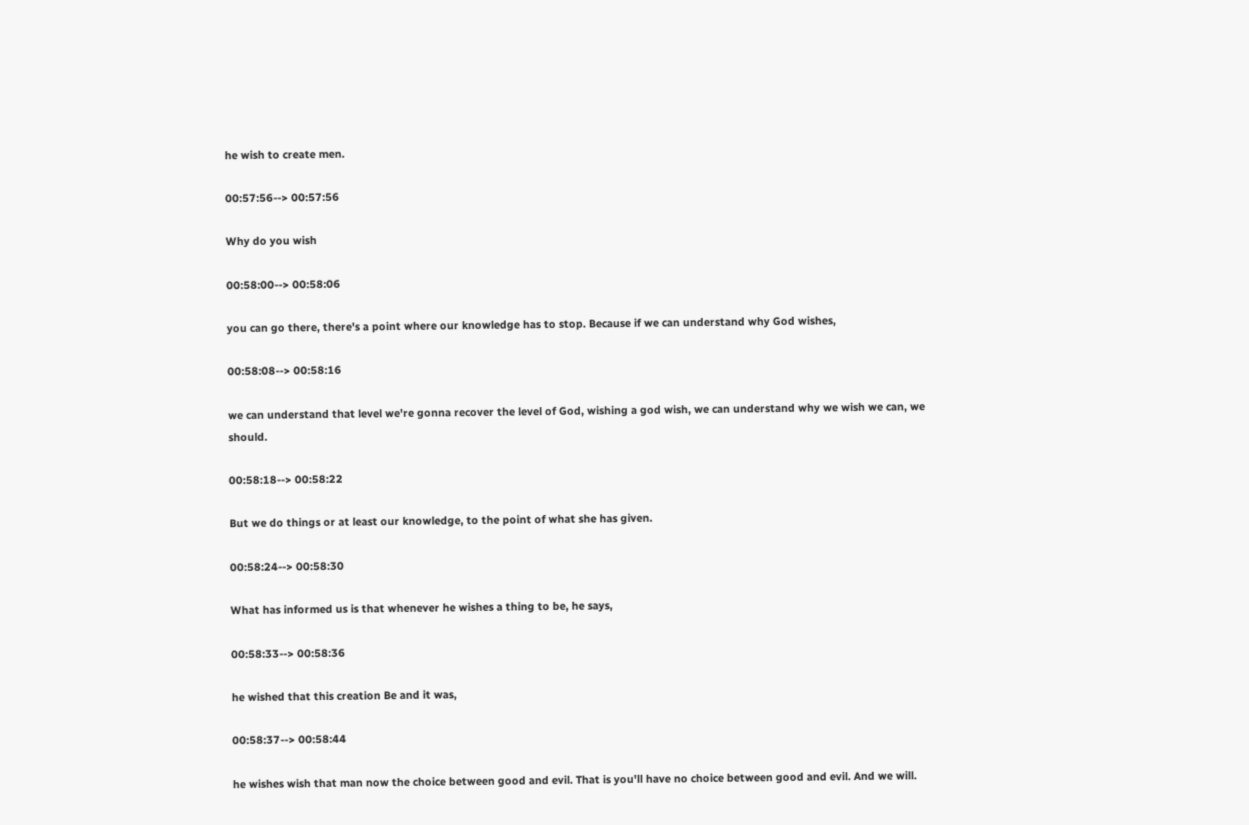he wish to create men.

00:57:56--> 00:57:56

Why do you wish

00:58:00--> 00:58:06

you can go there, there's a point where our knowledge has to stop. Because if we can understand why God wishes,

00:58:08--> 00:58:16

we can understand that level we're gonna recover the level of God, wishing a god wish, we can understand why we wish we can, we should.

00:58:18--> 00:58:22

But we do things or at least our knowledge, to the point of what she has given.

00:58:24--> 00:58:30

What has informed us is that whenever he wishes a thing to be, he says,

00:58:33--> 00:58:36

he wished that this creation Be and it was,

00:58:37--> 00:58:44

he wishes wish that man now the choice between good and evil. That is you'll have no choice between good and evil. And we will.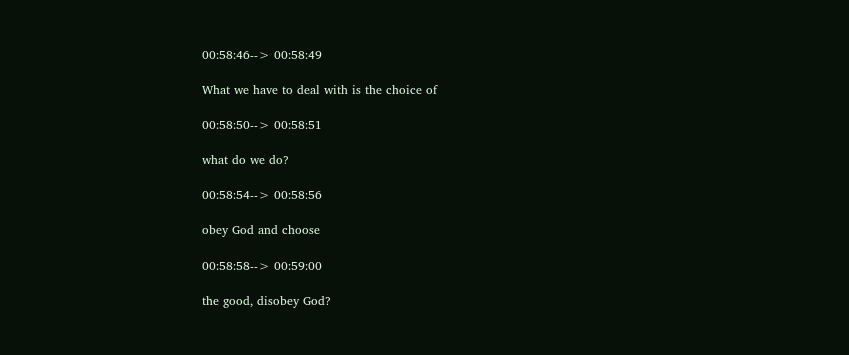00:58:46--> 00:58:49

What we have to deal with is the choice of

00:58:50--> 00:58:51

what do we do?

00:58:54--> 00:58:56

obey God and choose

00:58:58--> 00:59:00

the good, disobey God?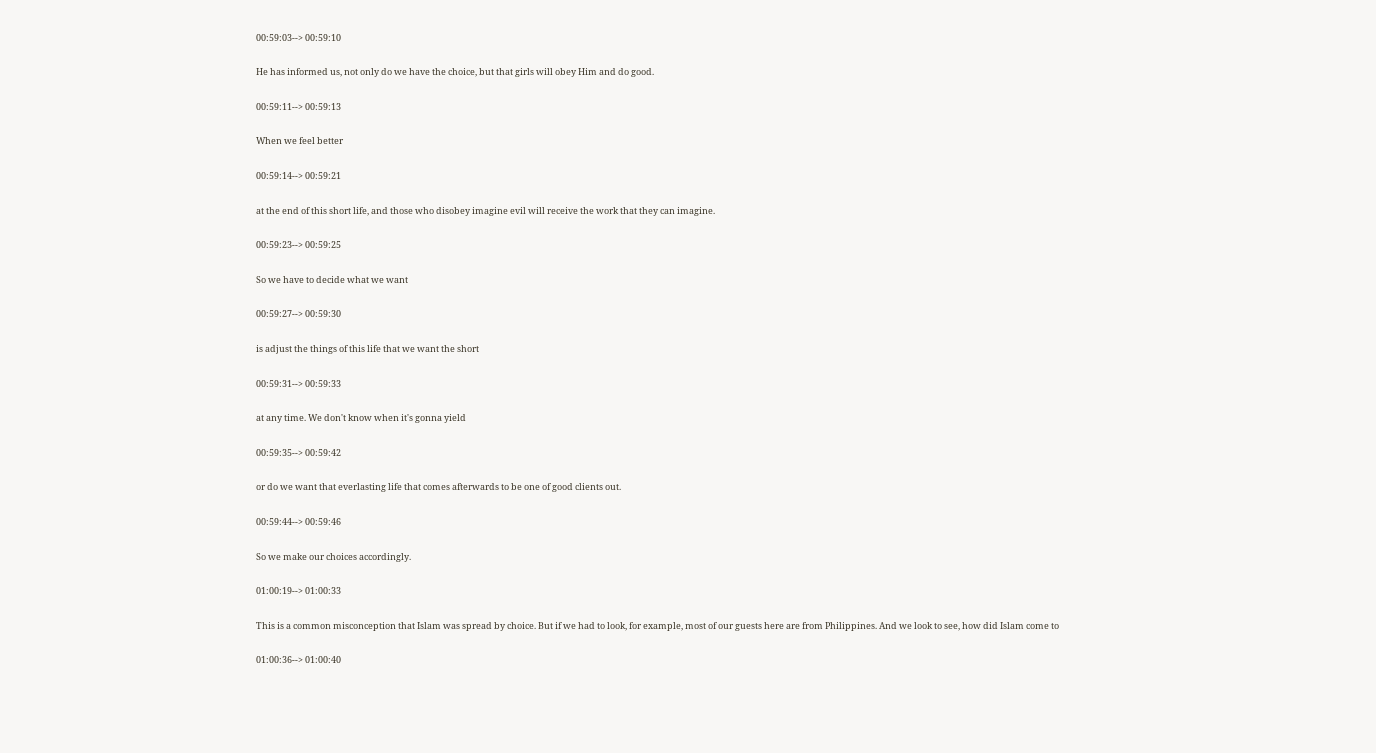00:59:03--> 00:59:10

He has informed us, not only do we have the choice, but that girls will obey Him and do good.

00:59:11--> 00:59:13

When we feel better

00:59:14--> 00:59:21

at the end of this short life, and those who disobey imagine evil will receive the work that they can imagine.

00:59:23--> 00:59:25

So we have to decide what we want

00:59:27--> 00:59:30

is adjust the things of this life that we want the short

00:59:31--> 00:59:33

at any time. We don't know when it's gonna yield

00:59:35--> 00:59:42

or do we want that everlasting life that comes afterwards to be one of good clients out.

00:59:44--> 00:59:46

So we make our choices accordingly.

01:00:19--> 01:00:33

This is a common misconception that Islam was spread by choice. But if we had to look, for example, most of our guests here are from Philippines. And we look to see, how did Islam come to

01:00:36--> 01:00:40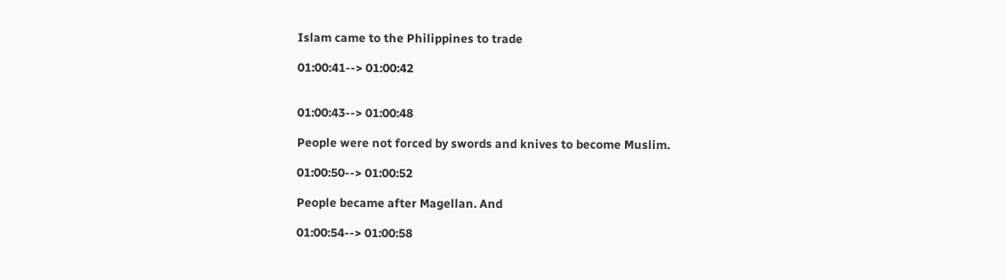Islam came to the Philippines to trade

01:00:41--> 01:00:42


01:00:43--> 01:00:48

People were not forced by swords and knives to become Muslim.

01:00:50--> 01:00:52

People became after Magellan. And

01:00:54--> 01:00:58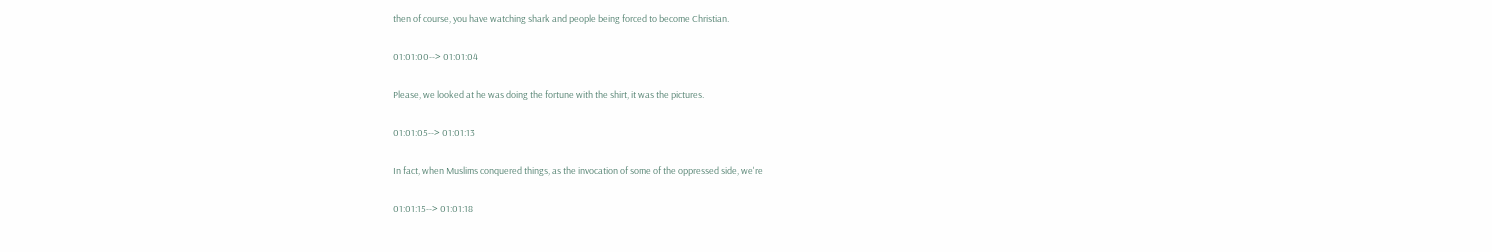then of course, you have watching shark and people being forced to become Christian.

01:01:00--> 01:01:04

Please, we looked at he was doing the fortune with the shirt, it was the pictures.

01:01:05--> 01:01:13

In fact, when Muslims conquered things, as the invocation of some of the oppressed side, we're

01:01:15--> 01:01:18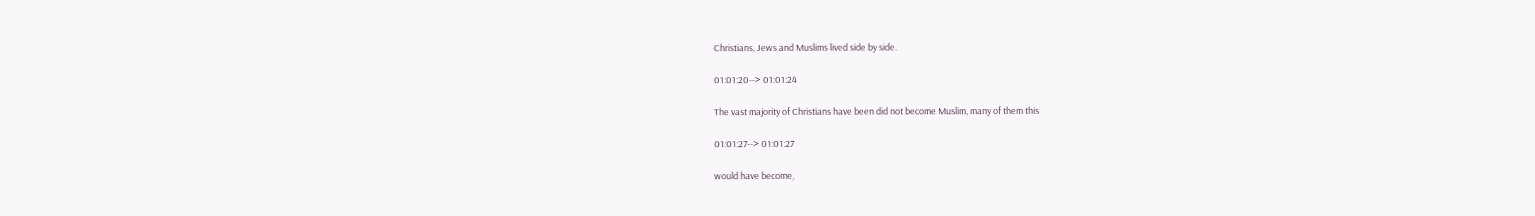Christians, Jews and Muslims lived side by side.

01:01:20--> 01:01:24

The vast majority of Christians have been did not become Muslim, many of them this

01:01:27--> 01:01:27

would have become,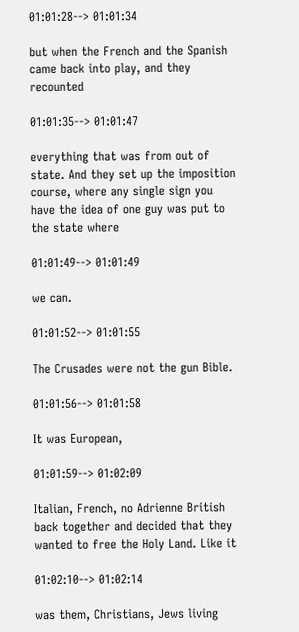01:01:28--> 01:01:34

but when the French and the Spanish came back into play, and they recounted

01:01:35--> 01:01:47

everything that was from out of state. And they set up the imposition course, where any single sign you have the idea of one guy was put to the state where

01:01:49--> 01:01:49

we can.

01:01:52--> 01:01:55

The Crusades were not the gun Bible.

01:01:56--> 01:01:58

It was European,

01:01:59--> 01:02:09

Italian, French, no Adrienne British back together and decided that they wanted to free the Holy Land. Like it

01:02:10--> 01:02:14

was them, Christians, Jews living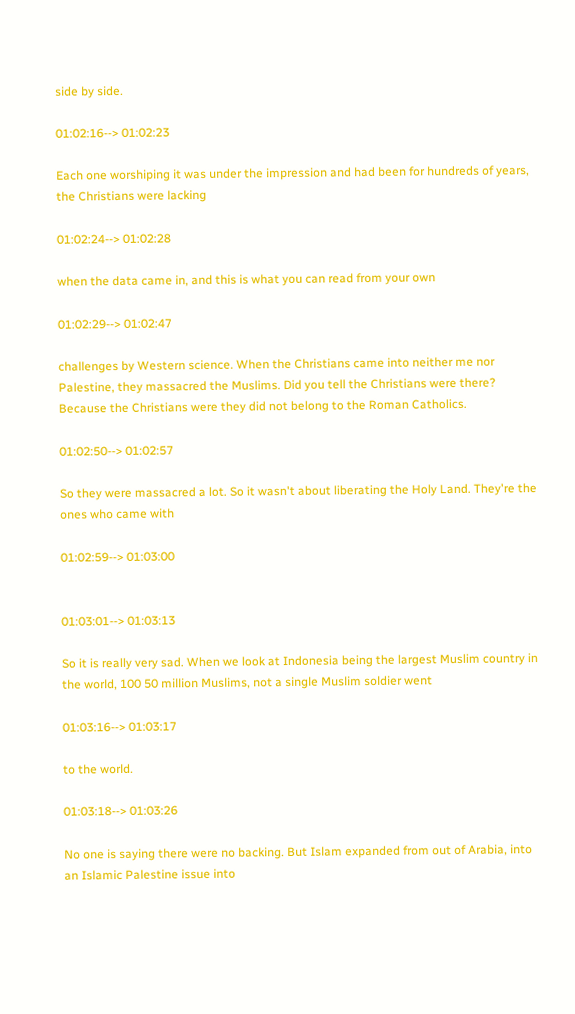side by side.

01:02:16--> 01:02:23

Each one worshiping it was under the impression and had been for hundreds of years, the Christians were lacking

01:02:24--> 01:02:28

when the data came in, and this is what you can read from your own

01:02:29--> 01:02:47

challenges by Western science. When the Christians came into neither me nor Palestine, they massacred the Muslims. Did you tell the Christians were there? Because the Christians were they did not belong to the Roman Catholics.

01:02:50--> 01:02:57

So they were massacred a lot. So it wasn't about liberating the Holy Land. They're the ones who came with

01:02:59--> 01:03:00


01:03:01--> 01:03:13

So it is really very sad. When we look at Indonesia being the largest Muslim country in the world, 100 50 million Muslims, not a single Muslim soldier went

01:03:16--> 01:03:17

to the world.

01:03:18--> 01:03:26

No one is saying there were no backing. But Islam expanded from out of Arabia, into an Islamic Palestine issue into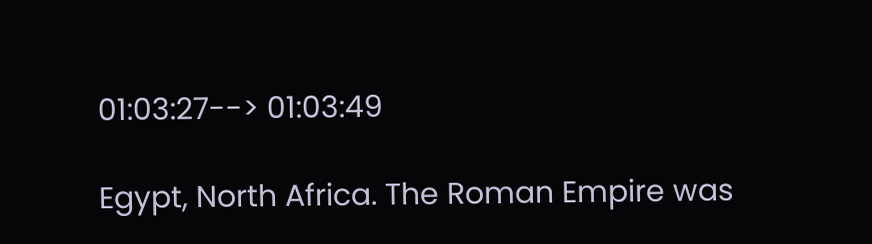01:03:27--> 01:03:49

Egypt, North Africa. The Roman Empire was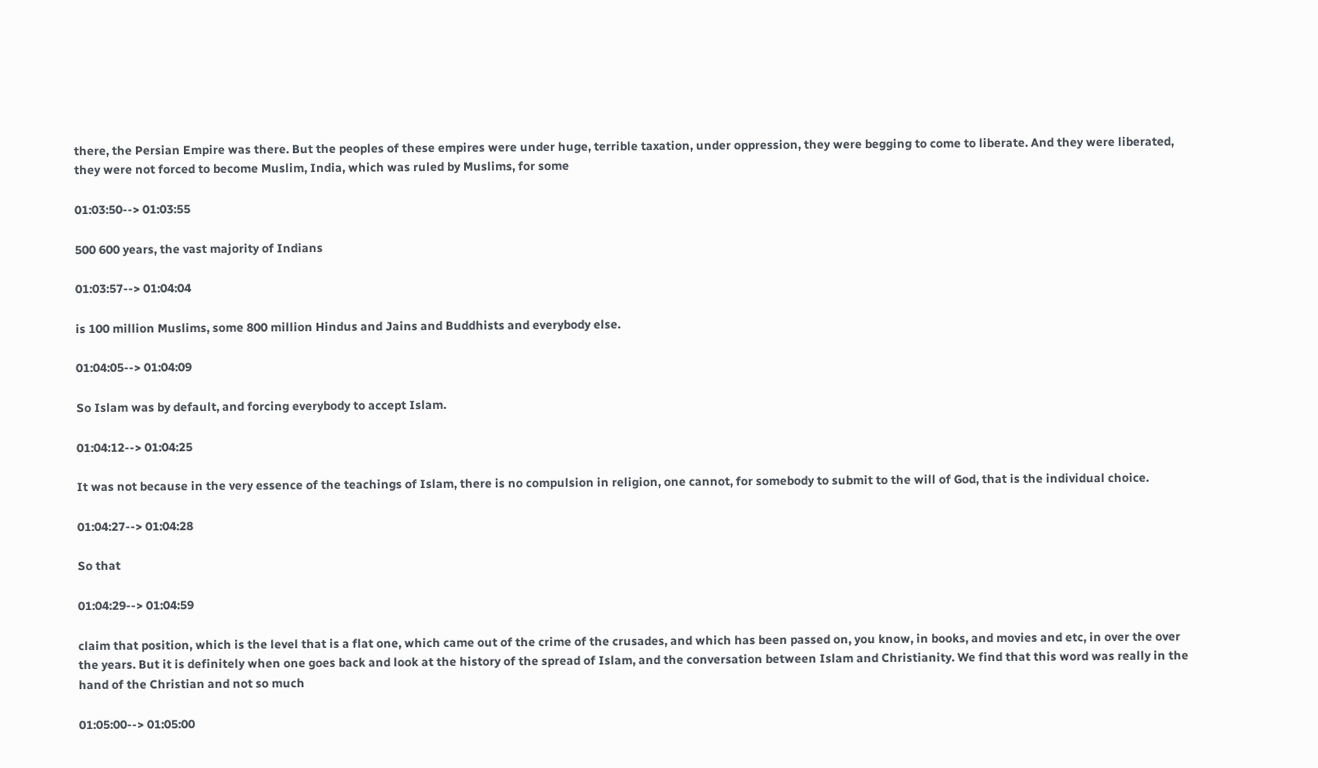there, the Persian Empire was there. But the peoples of these empires were under huge, terrible taxation, under oppression, they were begging to come to liberate. And they were liberated, they were not forced to become Muslim, India, which was ruled by Muslims, for some

01:03:50--> 01:03:55

500 600 years, the vast majority of Indians

01:03:57--> 01:04:04

is 100 million Muslims, some 800 million Hindus and Jains and Buddhists and everybody else.

01:04:05--> 01:04:09

So Islam was by default, and forcing everybody to accept Islam.

01:04:12--> 01:04:25

It was not because in the very essence of the teachings of Islam, there is no compulsion in religion, one cannot, for somebody to submit to the will of God, that is the individual choice.

01:04:27--> 01:04:28

So that

01:04:29--> 01:04:59

claim that position, which is the level that is a flat one, which came out of the crime of the crusades, and which has been passed on, you know, in books, and movies and etc, in over the over the years. But it is definitely when one goes back and look at the history of the spread of Islam, and the conversation between Islam and Christianity. We find that this word was really in the hand of the Christian and not so much

01:05:00--> 01:05:00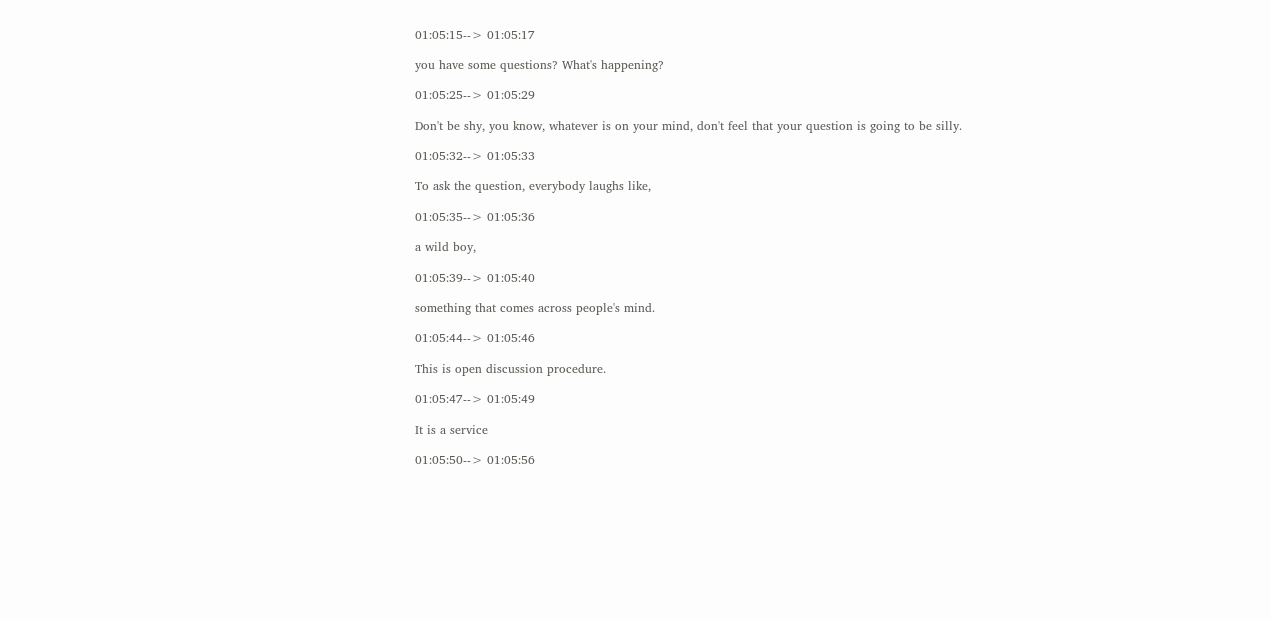01:05:15--> 01:05:17

you have some questions? What's happening?

01:05:25--> 01:05:29

Don't be shy, you know, whatever is on your mind, don't feel that your question is going to be silly.

01:05:32--> 01:05:33

To ask the question, everybody laughs like,

01:05:35--> 01:05:36

a wild boy,

01:05:39--> 01:05:40

something that comes across people's mind.

01:05:44--> 01:05:46

This is open discussion procedure.

01:05:47--> 01:05:49

It is a service

01:05:50--> 01:05:56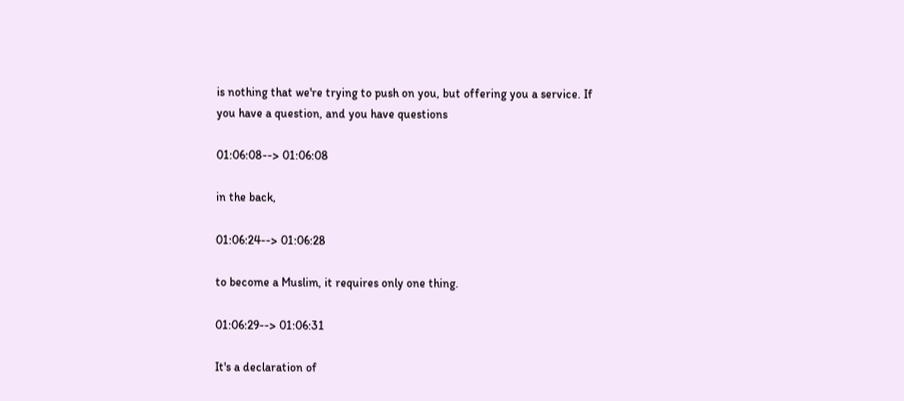is nothing that we're trying to push on you, but offering you a service. If you have a question, and you have questions

01:06:08--> 01:06:08

in the back,

01:06:24--> 01:06:28

to become a Muslim, it requires only one thing.

01:06:29--> 01:06:31

It's a declaration of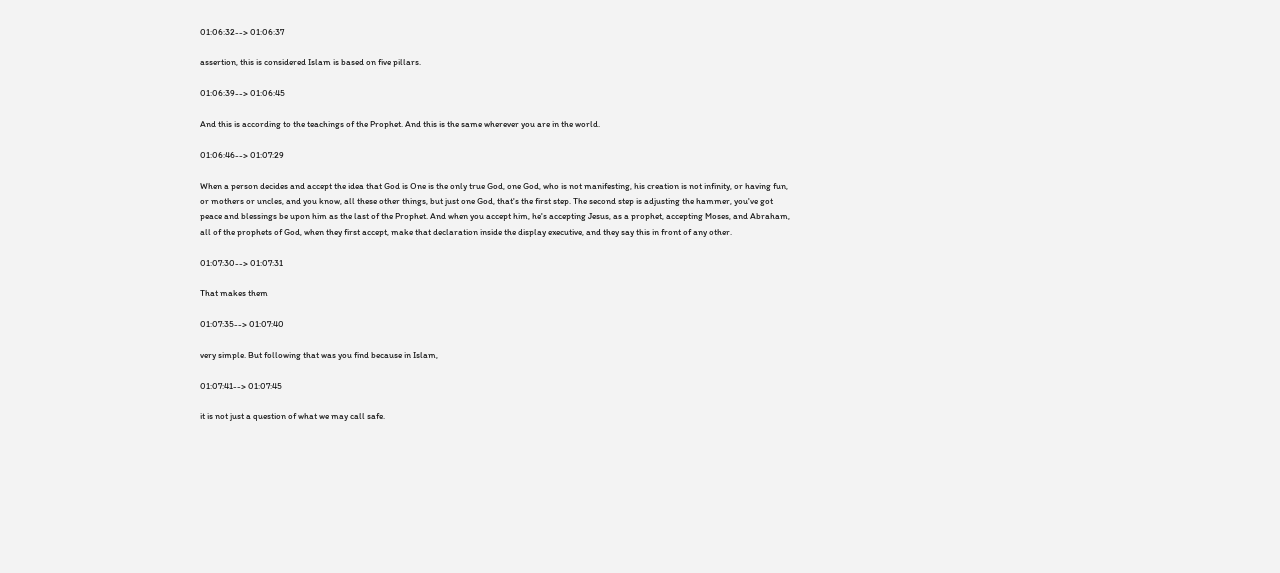01:06:32--> 01:06:37

assertion, this is considered Islam is based on five pillars.

01:06:39--> 01:06:45

And this is according to the teachings of the Prophet. And this is the same wherever you are in the world.

01:06:46--> 01:07:29

When a person decides and accept the idea that God is One is the only true God, one God, who is not manifesting, his creation is not infinity, or having fun, or mothers or uncles, and you know, all these other things, but just one God, that's the first step. The second step is adjusting the hammer, you've got peace and blessings be upon him as the last of the Prophet. And when you accept him, he's accepting Jesus, as a prophet, accepting Moses, and Abraham, all of the prophets of God, when they first accept, make that declaration inside the display executive, and they say this in front of any other.

01:07:30--> 01:07:31

That makes them

01:07:35--> 01:07:40

very simple. But following that was you find because in Islam,

01:07:41--> 01:07:45

it is not just a question of what we may call safe.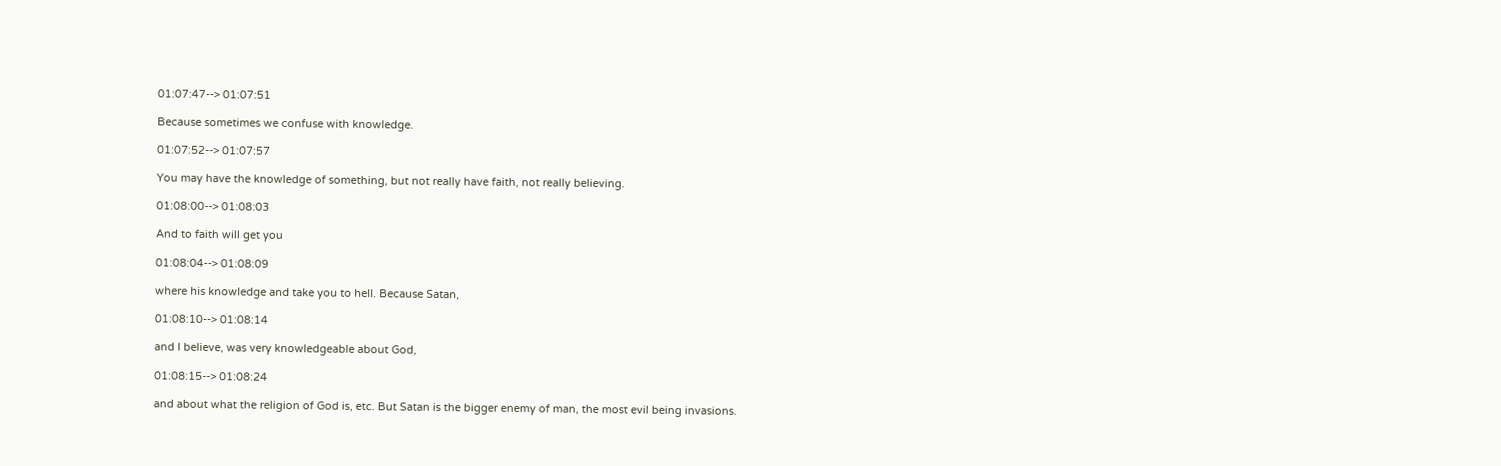01:07:47--> 01:07:51

Because sometimes we confuse with knowledge.

01:07:52--> 01:07:57

You may have the knowledge of something, but not really have faith, not really believing.

01:08:00--> 01:08:03

And to faith will get you

01:08:04--> 01:08:09

where his knowledge and take you to hell. Because Satan,

01:08:10--> 01:08:14

and I believe, was very knowledgeable about God,

01:08:15--> 01:08:24

and about what the religion of God is, etc. But Satan is the bigger enemy of man, the most evil being invasions.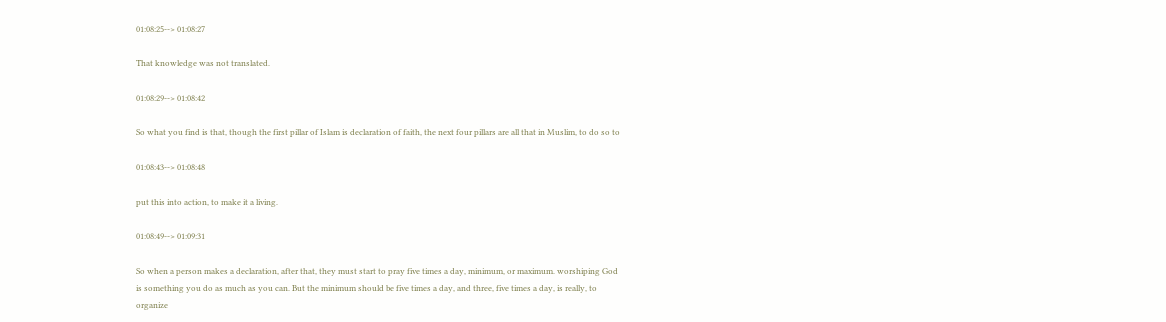01:08:25--> 01:08:27

That knowledge was not translated.

01:08:29--> 01:08:42

So what you find is that, though the first pillar of Islam is declaration of faith, the next four pillars are all that in Muslim, to do so to

01:08:43--> 01:08:48

put this into action, to make it a living.

01:08:49--> 01:09:31

So when a person makes a declaration, after that, they must start to pray five times a day, minimum, or maximum. worshiping God is something you do as much as you can. But the minimum should be five times a day, and three, five times a day, is really, to organize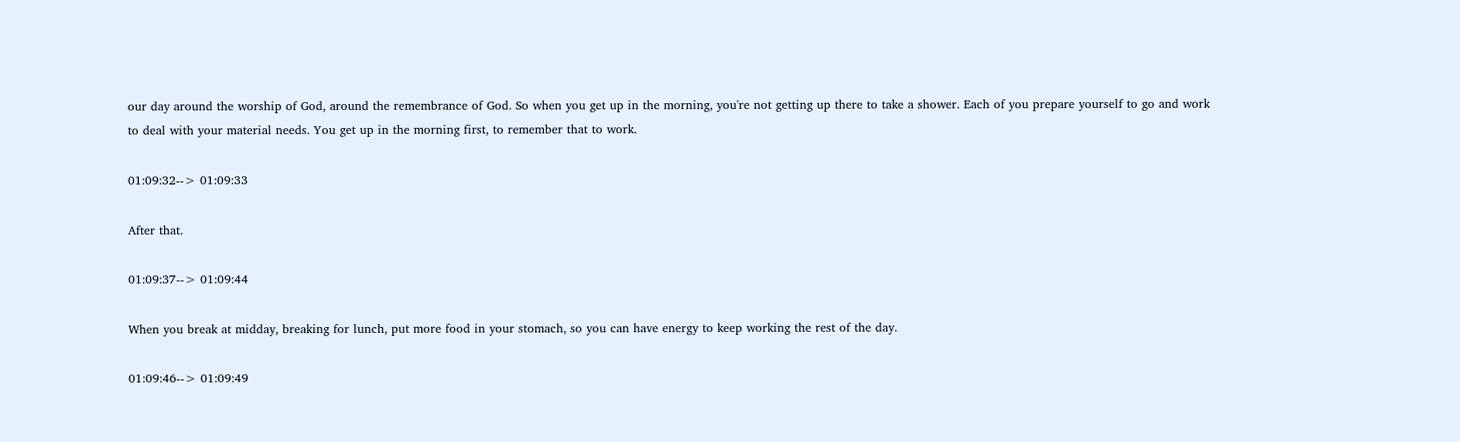our day around the worship of God, around the remembrance of God. So when you get up in the morning, you're not getting up there to take a shower. Each of you prepare yourself to go and work to deal with your material needs. You get up in the morning first, to remember that to work.

01:09:32--> 01:09:33

After that.

01:09:37--> 01:09:44

When you break at midday, breaking for lunch, put more food in your stomach, so you can have energy to keep working the rest of the day.

01:09:46--> 01:09:49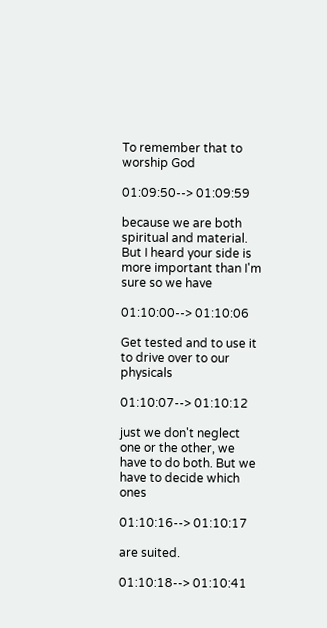To remember that to worship God

01:09:50--> 01:09:59

because we are both spiritual and material. But I heard your side is more important than I'm sure so we have

01:10:00--> 01:10:06

Get tested and to use it to drive over to our physicals

01:10:07--> 01:10:12

just we don't neglect one or the other, we have to do both. But we have to decide which ones

01:10:16--> 01:10:17

are suited.

01:10:18--> 01:10:41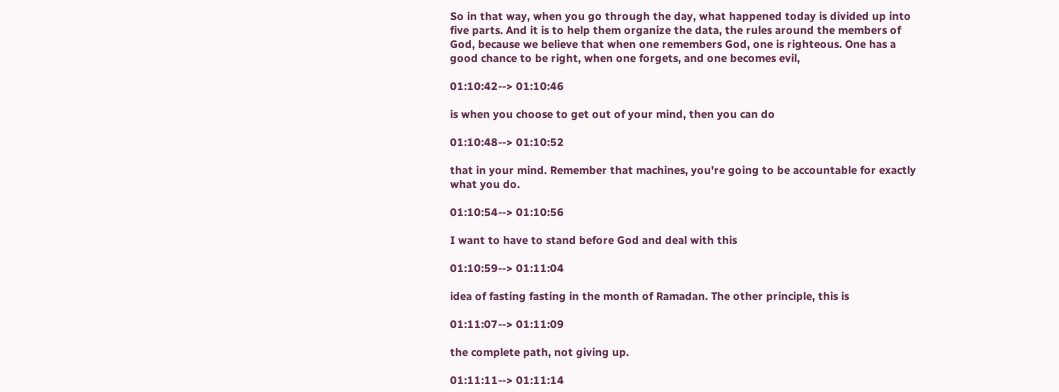So in that way, when you go through the day, what happened today is divided up into five parts. And it is to help them organize the data, the rules around the members of God, because we believe that when one remembers God, one is righteous. One has a good chance to be right, when one forgets, and one becomes evil,

01:10:42--> 01:10:46

is when you choose to get out of your mind, then you can do

01:10:48--> 01:10:52

that in your mind. Remember that machines, you're going to be accountable for exactly what you do.

01:10:54--> 01:10:56

I want to have to stand before God and deal with this

01:10:59--> 01:11:04

idea of fasting fasting in the month of Ramadan. The other principle, this is

01:11:07--> 01:11:09

the complete path, not giving up.

01:11:11--> 01:11:14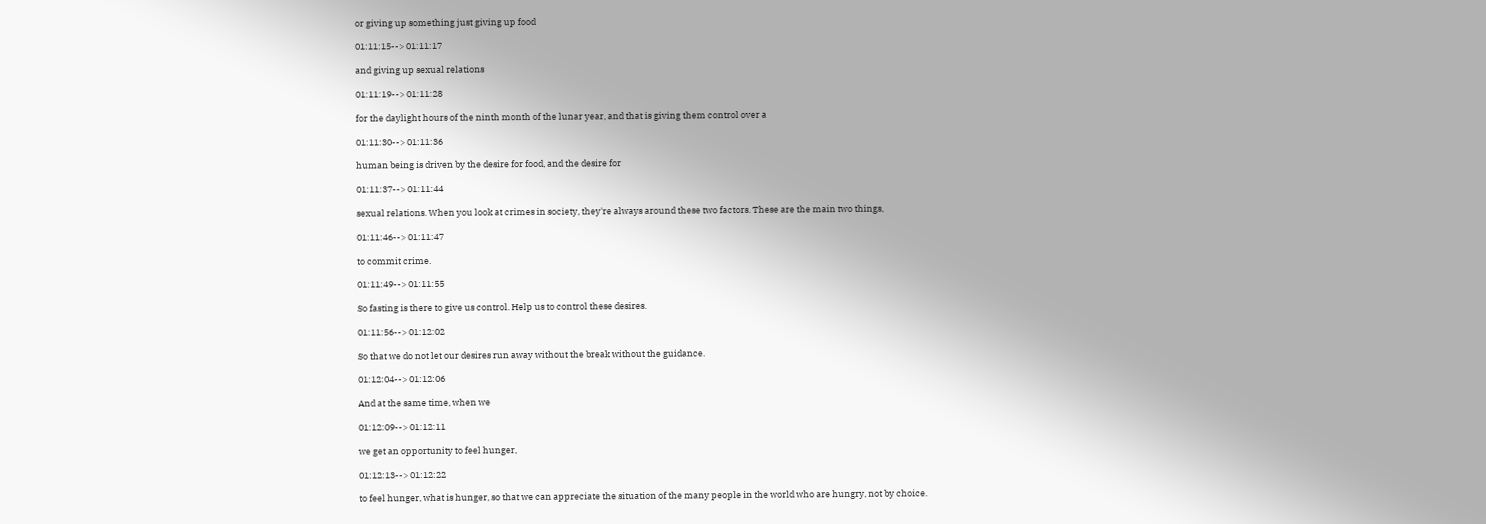or giving up something just giving up food

01:11:15--> 01:11:17

and giving up sexual relations

01:11:19--> 01:11:28

for the daylight hours of the ninth month of the lunar year, and that is giving them control over a

01:11:30--> 01:11:36

human being is driven by the desire for food, and the desire for

01:11:37--> 01:11:44

sexual relations. When you look at crimes in society, they're always around these two factors. These are the main two things,

01:11:46--> 01:11:47

to commit crime.

01:11:49--> 01:11:55

So fasting is there to give us control. Help us to control these desires.

01:11:56--> 01:12:02

So that we do not let our desires run away without the break without the guidance.

01:12:04--> 01:12:06

And at the same time, when we

01:12:09--> 01:12:11

we get an opportunity to feel hunger,

01:12:13--> 01:12:22

to feel hunger, what is hunger, so that we can appreciate the situation of the many people in the world who are hungry, not by choice.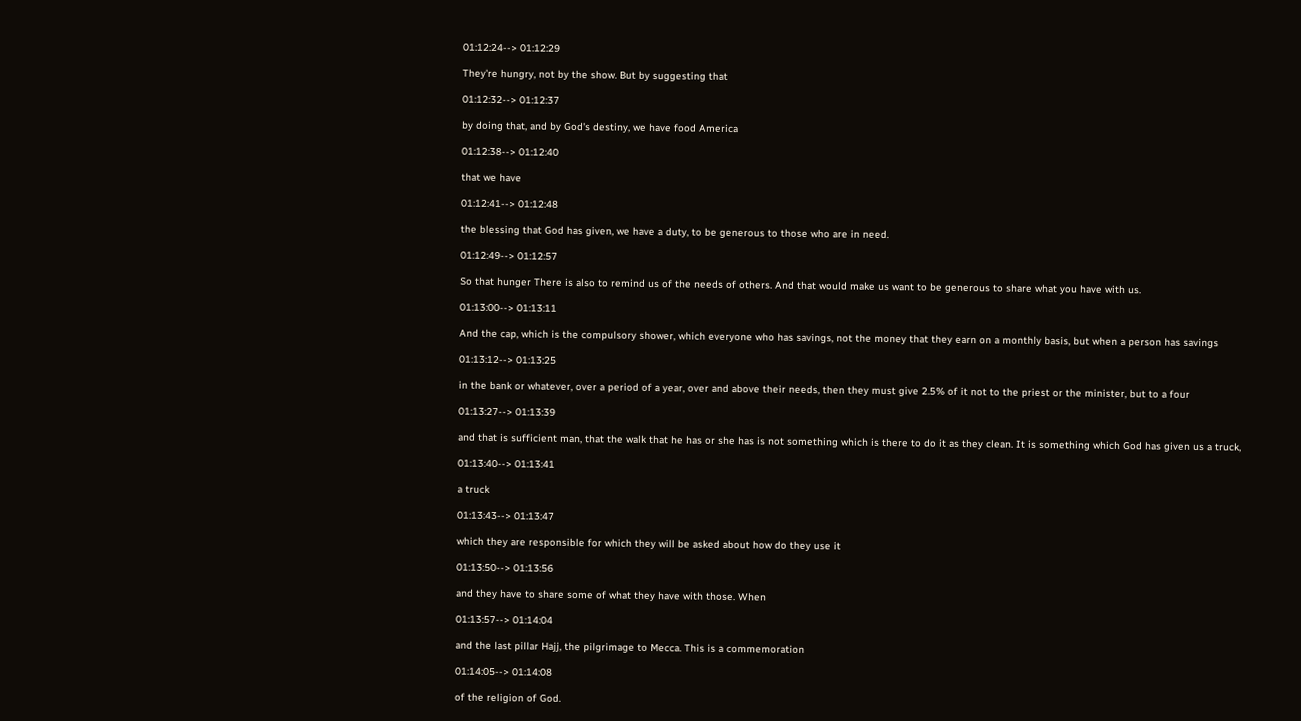01:12:24--> 01:12:29

They're hungry, not by the show. But by suggesting that

01:12:32--> 01:12:37

by doing that, and by God's destiny, we have food America

01:12:38--> 01:12:40

that we have

01:12:41--> 01:12:48

the blessing that God has given, we have a duty, to be generous to those who are in need.

01:12:49--> 01:12:57

So that hunger There is also to remind us of the needs of others. And that would make us want to be generous to share what you have with us.

01:13:00--> 01:13:11

And the cap, which is the compulsory shower, which everyone who has savings, not the money that they earn on a monthly basis, but when a person has savings

01:13:12--> 01:13:25

in the bank or whatever, over a period of a year, over and above their needs, then they must give 2.5% of it not to the priest or the minister, but to a four

01:13:27--> 01:13:39

and that is sufficient man, that the walk that he has or she has is not something which is there to do it as they clean. It is something which God has given us a truck,

01:13:40--> 01:13:41

a truck

01:13:43--> 01:13:47

which they are responsible for which they will be asked about how do they use it

01:13:50--> 01:13:56

and they have to share some of what they have with those. When

01:13:57--> 01:14:04

and the last pillar Hajj, the pilgrimage to Mecca. This is a commemoration

01:14:05--> 01:14:08

of the religion of God.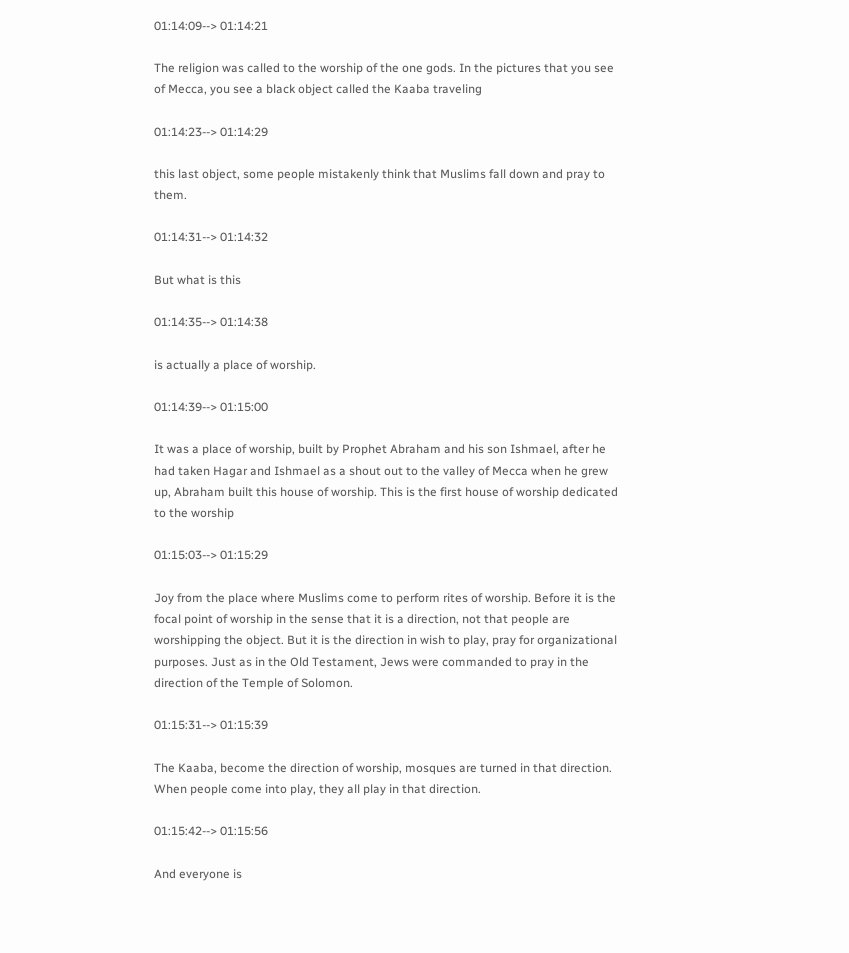01:14:09--> 01:14:21

The religion was called to the worship of the one gods. In the pictures that you see of Mecca, you see a black object called the Kaaba traveling

01:14:23--> 01:14:29

this last object, some people mistakenly think that Muslims fall down and pray to them.

01:14:31--> 01:14:32

But what is this

01:14:35--> 01:14:38

is actually a place of worship.

01:14:39--> 01:15:00

It was a place of worship, built by Prophet Abraham and his son Ishmael, after he had taken Hagar and Ishmael as a shout out to the valley of Mecca when he grew up, Abraham built this house of worship. This is the first house of worship dedicated to the worship

01:15:03--> 01:15:29

Joy from the place where Muslims come to perform rites of worship. Before it is the focal point of worship in the sense that it is a direction, not that people are worshipping the object. But it is the direction in wish to play, pray for organizational purposes. Just as in the Old Testament, Jews were commanded to pray in the direction of the Temple of Solomon.

01:15:31--> 01:15:39

The Kaaba, become the direction of worship, mosques are turned in that direction. When people come into play, they all play in that direction.

01:15:42--> 01:15:56

And everyone is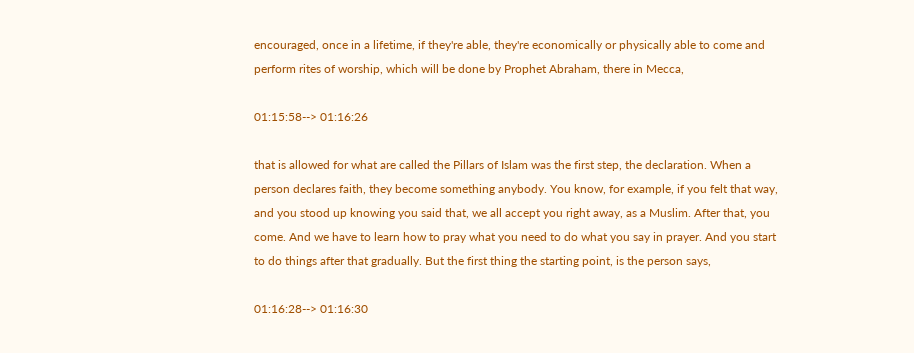encouraged, once in a lifetime, if they're able, they're economically or physically able to come and perform rites of worship, which will be done by Prophet Abraham, there in Mecca,

01:15:58--> 01:16:26

that is allowed for what are called the Pillars of Islam was the first step, the declaration. When a person declares faith, they become something anybody. You know, for example, if you felt that way, and you stood up knowing you said that, we all accept you right away, as a Muslim. After that, you come. And we have to learn how to pray what you need to do what you say in prayer. And you start to do things after that gradually. But the first thing the starting point, is the person says,

01:16:28--> 01:16:30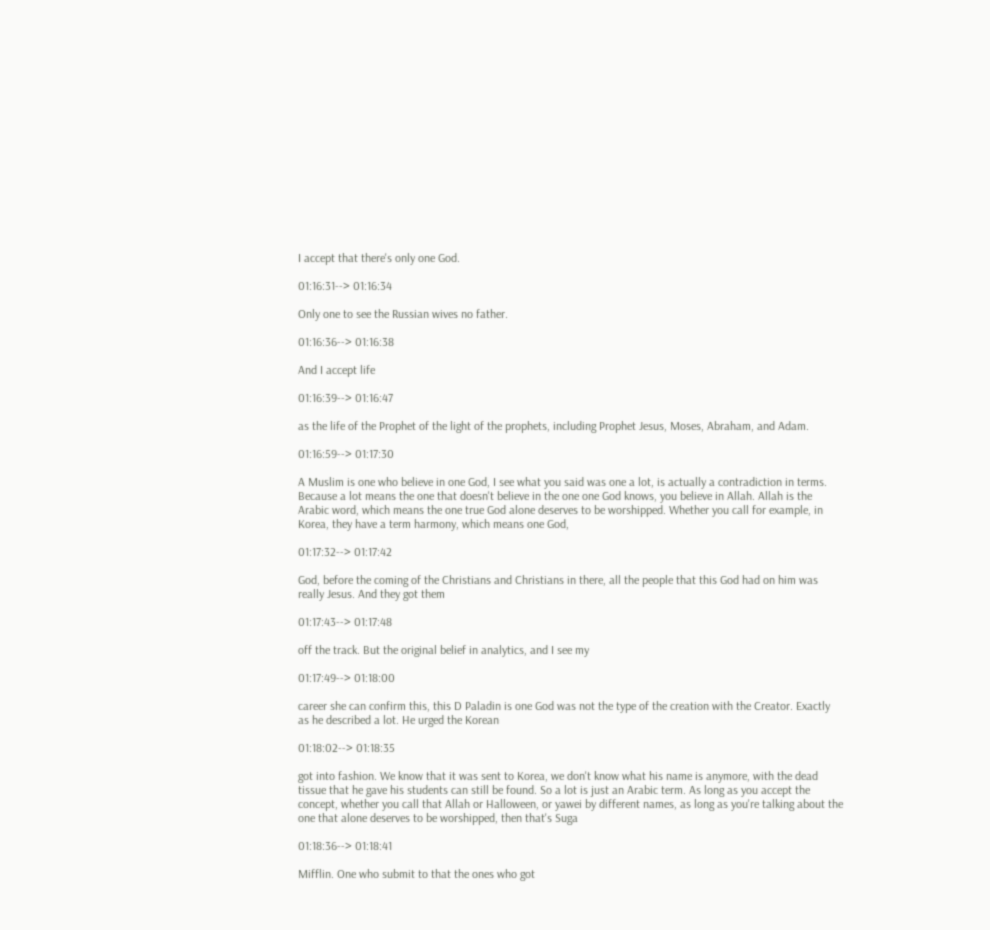I accept that there's only one God.

01:16:31--> 01:16:34

Only one to see the Russian wives no father.

01:16:36--> 01:16:38

And I accept life

01:16:39--> 01:16:47

as the life of the Prophet of the light of the prophets, including Prophet Jesus, Moses, Abraham, and Adam.

01:16:59--> 01:17:30

A Muslim is one who believe in one God, I see what you said was one a lot, is actually a contradiction in terms. Because a lot means the one that doesn't believe in the one one God knows, you believe in Allah. Allah is the Arabic word, which means the one true God alone deserves to be worshipped. Whether you call for example, in Korea, they have a term harmony, which means one God,

01:17:32--> 01:17:42

God, before the coming of the Christians and Christians in there, all the people that this God had on him was really Jesus. And they got them

01:17:43--> 01:17:48

off the track. But the original belief in analytics, and I see my

01:17:49--> 01:18:00

career she can confirm this, this D Paladin is one God was not the type of the creation with the Creator. Exactly as he described a lot. He urged the Korean

01:18:02--> 01:18:35

got into fashion. We know that it was sent to Korea, we don't know what his name is anymore, with the dead tissue that he gave his students can still be found. So a lot is just an Arabic term. As long as you accept the concept, whether you call that Allah or Halloween, or yawei by different names, as long as you're talking about the one that alone deserves to be worshipped, then that's Suga

01:18:36--> 01:18:41

Mifflin. One who submit to that the ones who got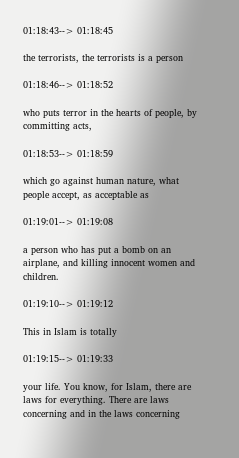01:18:43--> 01:18:45

the terrorists, the terrorists is a person

01:18:46--> 01:18:52

who puts terror in the hearts of people, by committing acts,

01:18:53--> 01:18:59

which go against human nature, what people accept, as acceptable as

01:19:01--> 01:19:08

a person who has put a bomb on an airplane, and killing innocent women and children.

01:19:10--> 01:19:12

This in Islam is totally

01:19:15--> 01:19:33

your life. You know, for Islam, there are laws for everything. There are laws concerning and in the laws concerning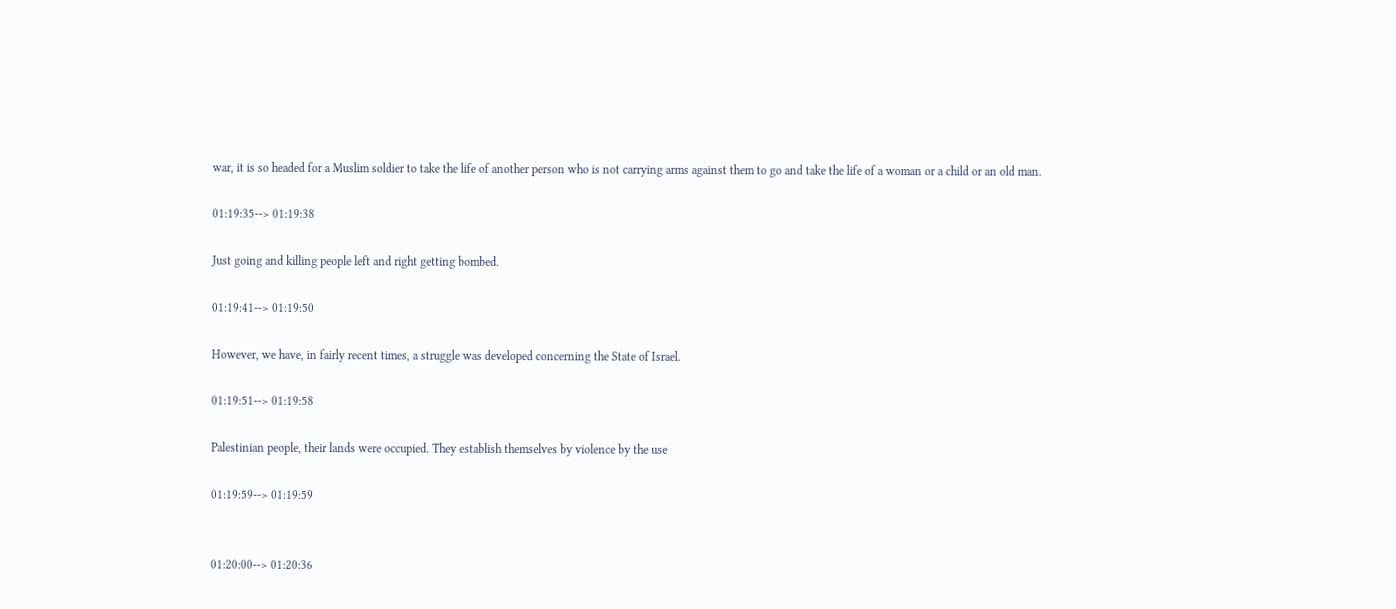war, it is so headed for a Muslim soldier to take the life of another person who is not carrying arms against them to go and take the life of a woman or a child or an old man.

01:19:35--> 01:19:38

Just going and killing people left and right getting bombed.

01:19:41--> 01:19:50

However, we have, in fairly recent times, a struggle was developed concerning the State of Israel.

01:19:51--> 01:19:58

Palestinian people, their lands were occupied. They establish themselves by violence by the use

01:19:59--> 01:19:59


01:20:00--> 01:20:36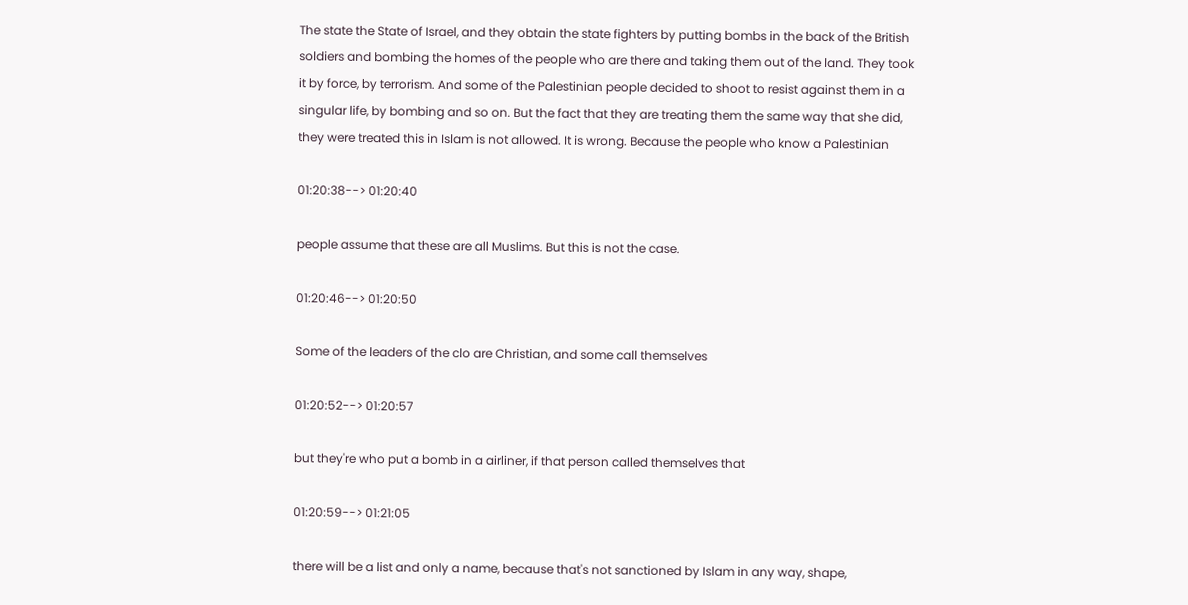The state the State of Israel, and they obtain the state fighters by putting bombs in the back of the British soldiers and bombing the homes of the people who are there and taking them out of the land. They took it by force, by terrorism. And some of the Palestinian people decided to shoot to resist against them in a singular life, by bombing and so on. But the fact that they are treating them the same way that she did, they were treated this in Islam is not allowed. It is wrong. Because the people who know a Palestinian

01:20:38--> 01:20:40

people assume that these are all Muslims. But this is not the case.

01:20:46--> 01:20:50

Some of the leaders of the clo are Christian, and some call themselves

01:20:52--> 01:20:57

but they're who put a bomb in a airliner, if that person called themselves that

01:20:59--> 01:21:05

there will be a list and only a name, because that's not sanctioned by Islam in any way, shape,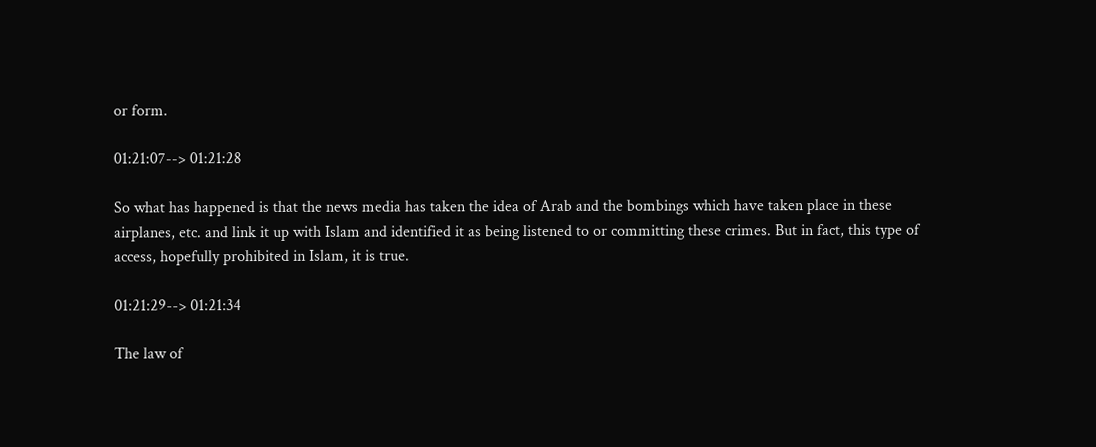or form.

01:21:07--> 01:21:28

So what has happened is that the news media has taken the idea of Arab and the bombings which have taken place in these airplanes, etc. and link it up with Islam and identified it as being listened to or committing these crimes. But in fact, this type of access, hopefully prohibited in Islam, it is true.

01:21:29--> 01:21:34

The law of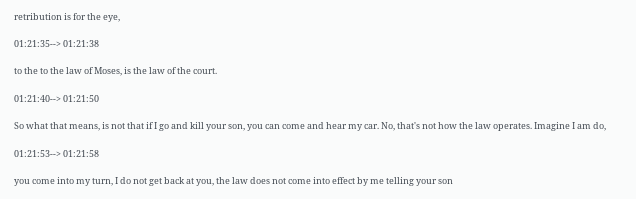retribution is for the eye,

01:21:35--> 01:21:38

to the to the law of Moses, is the law of the court.

01:21:40--> 01:21:50

So what that means, is not that if I go and kill your son, you can come and hear my car. No, that's not how the law operates. Imagine I am do,

01:21:53--> 01:21:58

you come into my turn, I do not get back at you, the law does not come into effect by me telling your son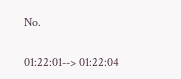No.

01:22:01--> 01:22:04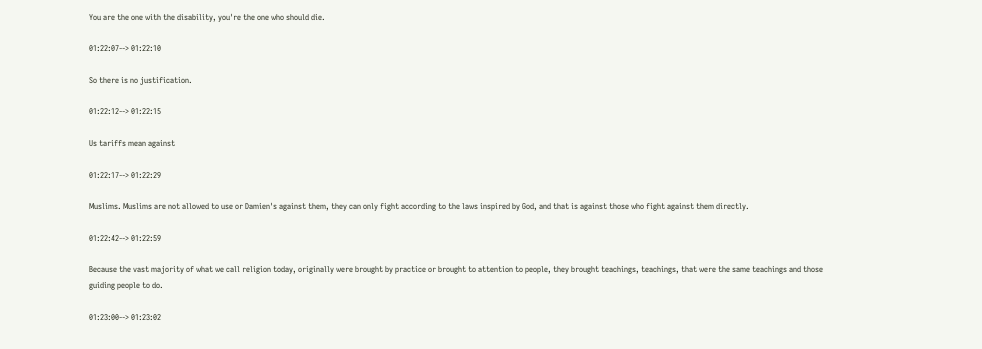You are the one with the disability, you're the one who should die.

01:22:07--> 01:22:10

So there is no justification.

01:22:12--> 01:22:15

Us tariffs mean against

01:22:17--> 01:22:29

Muslims. Muslims are not allowed to use or Damien's against them, they can only fight according to the laws inspired by God, and that is against those who fight against them directly.

01:22:42--> 01:22:59

Because the vast majority of what we call religion today, originally were brought by practice or brought to attention to people, they brought teachings, teachings, that were the same teachings and those guiding people to do.

01:23:00--> 01:23:02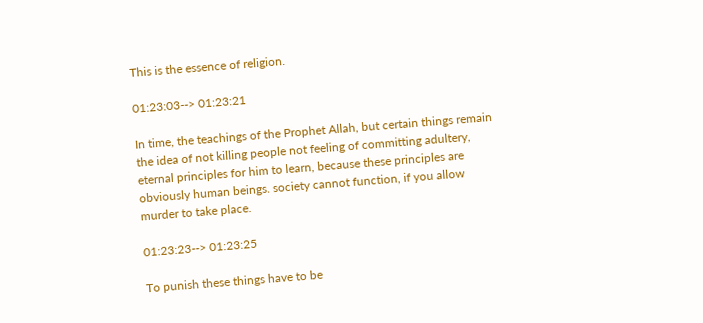This is the essence of religion.

01:23:03--> 01:23:21

In time, the teachings of the Prophet Allah, but certain things remain the idea of not killing people not feeling of committing adultery, eternal principles for him to learn, because these principles are obviously human beings. society cannot function, if you allow murder to take place.

01:23:23--> 01:23:25

To punish these things have to be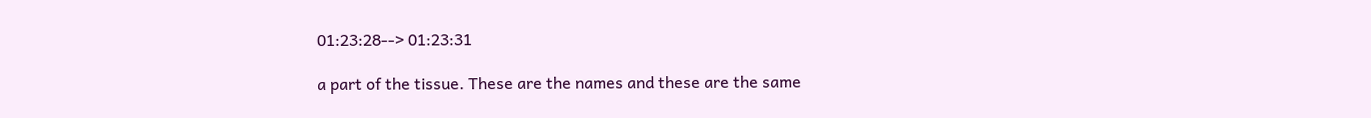01:23:28--> 01:23:31

a part of the tissue. These are the names and these are the same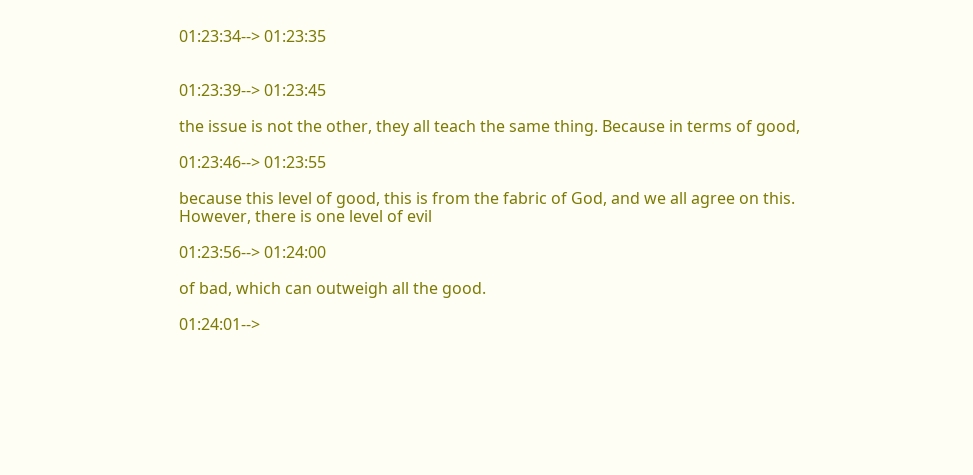01:23:34--> 01:23:35


01:23:39--> 01:23:45

the issue is not the other, they all teach the same thing. Because in terms of good,

01:23:46--> 01:23:55

because this level of good, this is from the fabric of God, and we all agree on this. However, there is one level of evil

01:23:56--> 01:24:00

of bad, which can outweigh all the good.

01:24:01-->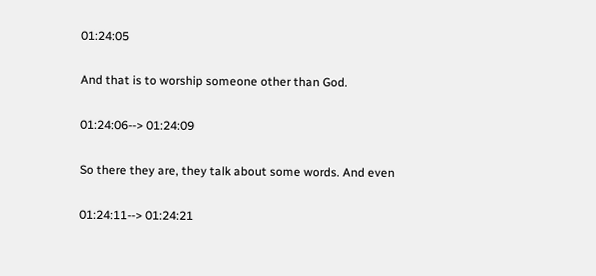01:24:05

And that is to worship someone other than God.

01:24:06--> 01:24:09

So there they are, they talk about some words. And even

01:24:11--> 01:24:21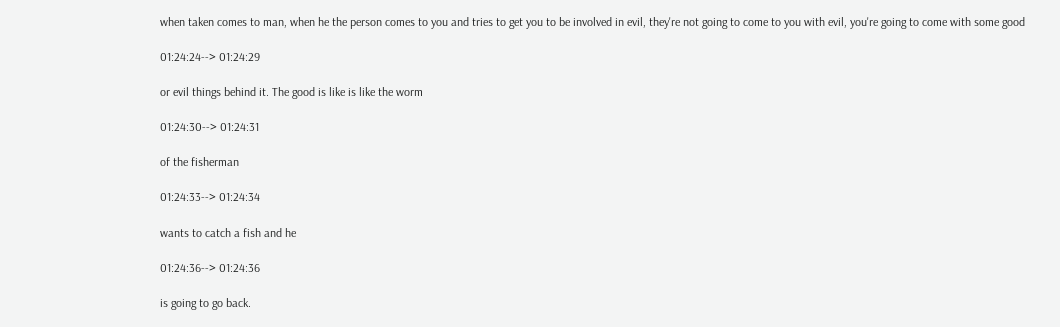when taken comes to man, when he the person comes to you and tries to get you to be involved in evil, they're not going to come to you with evil, you're going to come with some good

01:24:24--> 01:24:29

or evil things behind it. The good is like is like the worm

01:24:30--> 01:24:31

of the fisherman

01:24:33--> 01:24:34

wants to catch a fish and he

01:24:36--> 01:24:36

is going to go back.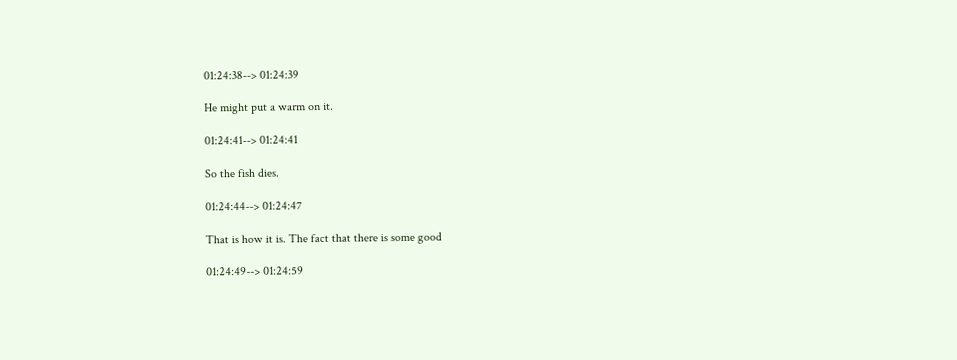01:24:38--> 01:24:39

He might put a warm on it.

01:24:41--> 01:24:41

So the fish dies.

01:24:44--> 01:24:47

That is how it is. The fact that there is some good

01:24:49--> 01:24:59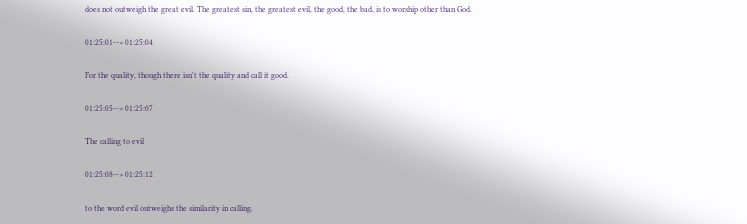does not outweigh the great evil. The greatest sin, the greatest evil, the good, the bad, is to worship other than God.

01:25:01--> 01:25:04

For the quality, though there isn't the quality and call it good.

01:25:05--> 01:25:07

The calling to evil

01:25:08--> 01:25:12

to the word evil outweighs the similarity in calling.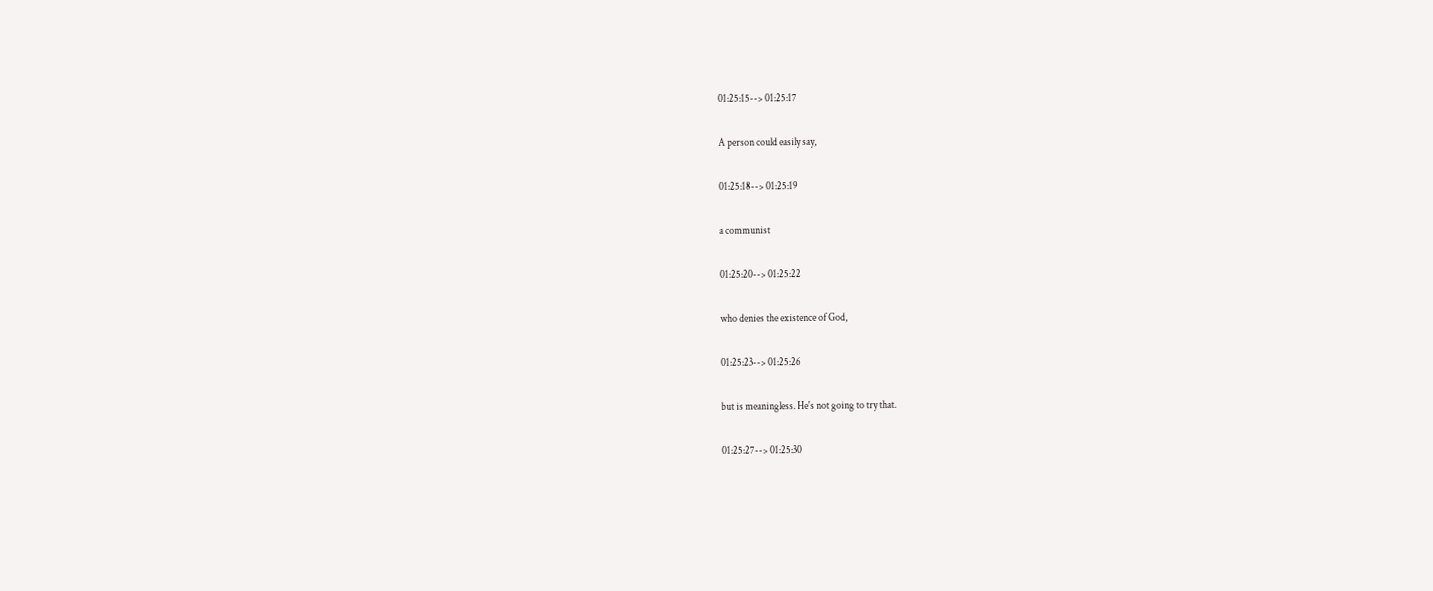01:25:15--> 01:25:17

A person could easily say,

01:25:18--> 01:25:19

a communist

01:25:20--> 01:25:22

who denies the existence of God,

01:25:23--> 01:25:26

but is meaningless. He's not going to try that.

01:25:27--> 01:25:30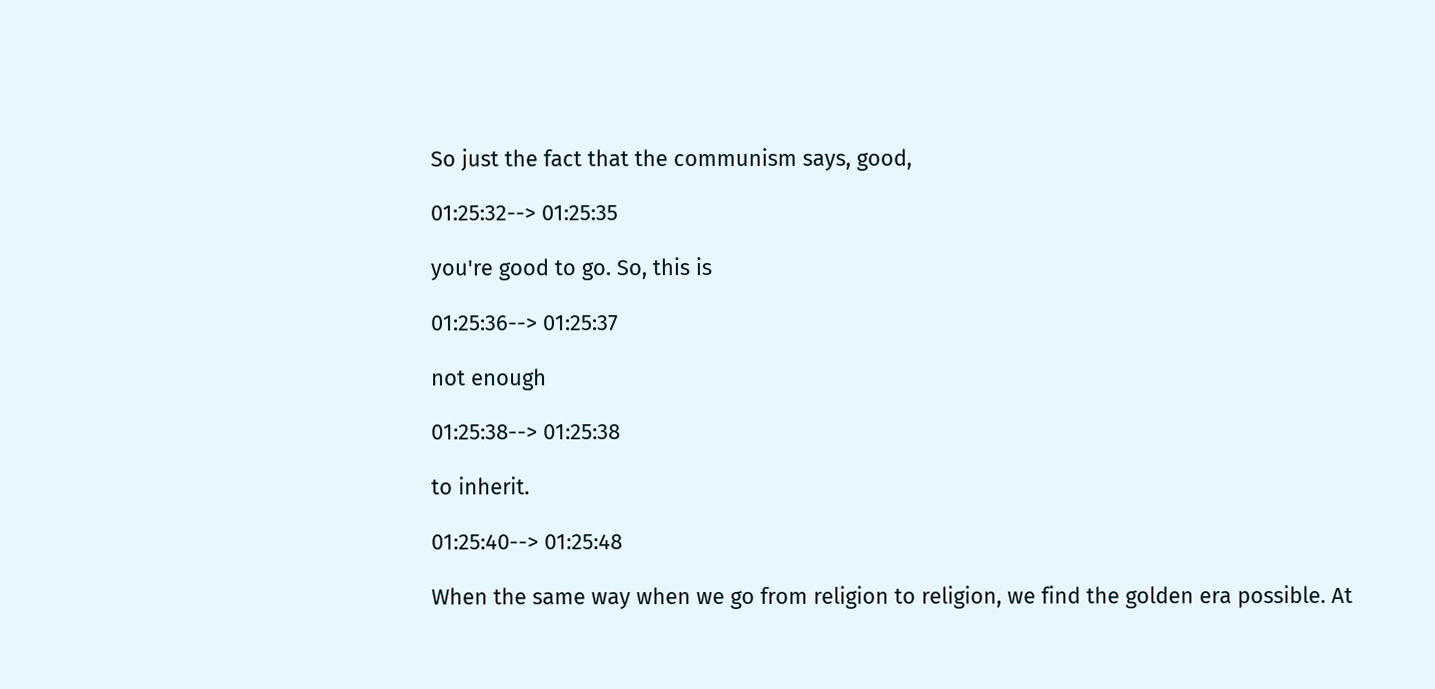So just the fact that the communism says, good,

01:25:32--> 01:25:35

you're good to go. So, this is

01:25:36--> 01:25:37

not enough

01:25:38--> 01:25:38

to inherit.

01:25:40--> 01:25:48

When the same way when we go from religion to religion, we find the golden era possible. At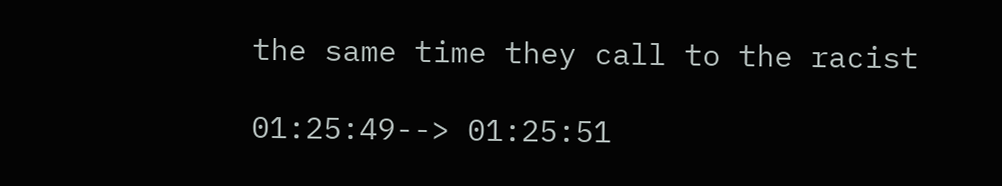the same time they call to the racist

01:25:49--> 01:25:51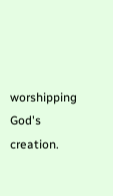worshipping God's creation.